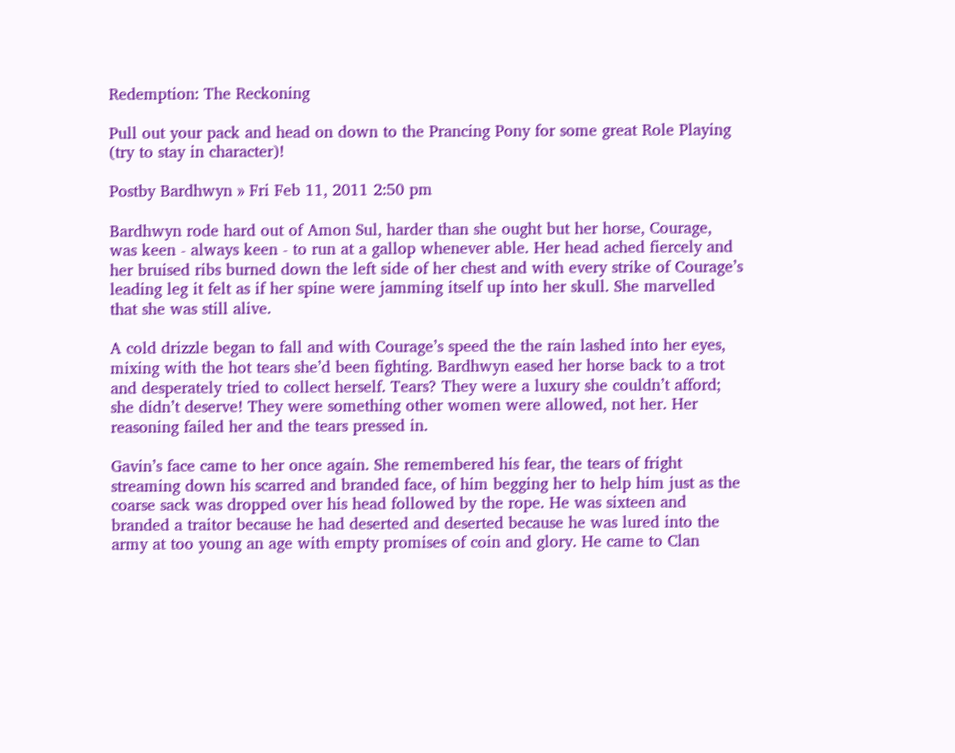Redemption: The Reckoning

Pull out your pack and head on down to the Prancing Pony for some great Role Playing (try to stay in character)!

Postby Bardhwyn » Fri Feb 11, 2011 2:50 pm

Bardhwyn rode hard out of Amon Sul, harder than she ought but her horse, Courage, was keen - always keen - to run at a gallop whenever able. Her head ached fiercely and her bruised ribs burned down the left side of her chest and with every strike of Courage’s leading leg it felt as if her spine were jamming itself up into her skull. She marvelled that she was still alive.

A cold drizzle began to fall and with Courage’s speed the the rain lashed into her eyes, mixing with the hot tears she’d been fighting. Bardhwyn eased her horse back to a trot and desperately tried to collect herself. Tears? They were a luxury she couldn’t afford; she didn’t deserve! They were something other women were allowed, not her. Her reasoning failed her and the tears pressed in.

Gavin’s face came to her once again. She remembered his fear, the tears of fright streaming down his scarred and branded face, of him begging her to help him just as the coarse sack was dropped over his head followed by the rope. He was sixteen and branded a traitor because he had deserted and deserted because he was lured into the army at too young an age with empty promises of coin and glory. He came to Clan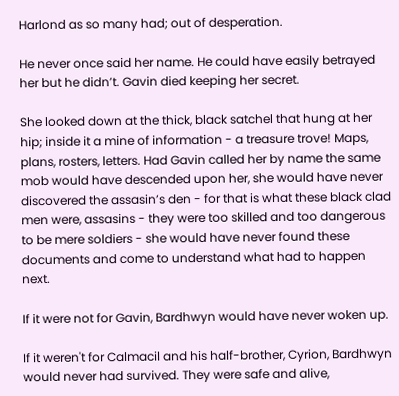Harlond as so many had; out of desperation.

He never once said her name. He could have easily betrayed her but he didn’t. Gavin died keeping her secret.

She looked down at the thick, black satchel that hung at her hip; inside it a mine of information - a treasure trove! Maps, plans, rosters, letters. Had Gavin called her by name the same mob would have descended upon her, she would have never discovered the assasin’s den - for that is what these black clad men were, assasins - they were too skilled and too dangerous to be mere soldiers - she would have never found these documents and come to understand what had to happen next.

If it were not for Gavin, Bardhwyn would have never woken up.

If it weren't for Calmacil and his half-brother, Cyrion, Bardhwyn would never had survived. They were safe and alive,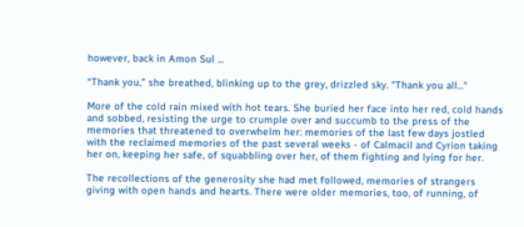however, back in Amon Sul ...

“Thank you,” she breathed, blinking up to the grey, drizzled sky. "Thank you all..."

More of the cold rain mixed with hot tears. She buried her face into her red, cold hands and sobbed, resisting the urge to crumple over and succumb to the press of the memories that threatened to overwhelm her: memories of the last few days jostled with the reclaimed memories of the past several weeks - of Calmacil and Cyrion taking her on, keeping her safe, of squabbling over her, of them fighting and lying for her.

The recollections of the generosity she had met followed, memories of strangers giving with open hands and hearts. There were older memories, too, of running, of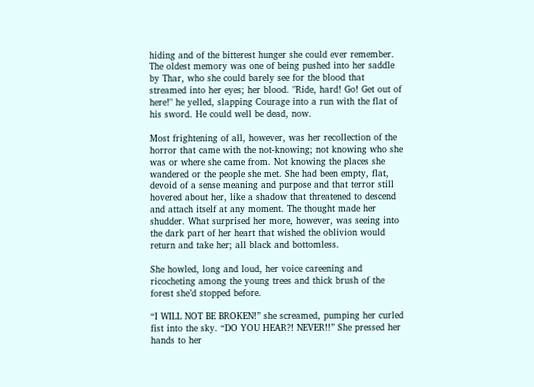hiding and of the bitterest hunger she could ever remember. The oldest memory was one of being pushed into her saddle by Thar, who she could barely see for the blood that streamed into her eyes; her blood. "Ride, hard! Go! Get out of here!" he yelled, slapping Courage into a run with the flat of his sword. He could well be dead, now.

Most frightening of all, however, was her recollection of the horror that came with the not-knowing; not knowing who she was or where she came from. Not knowing the places she wandered or the people she met. She had been empty, flat, devoid of a sense meaning and purpose and that terror still hovered about her, like a shadow that threatened to descend and attach itself at any moment. The thought made her shudder. What surprised her more, however, was seeing into the dark part of her heart that wished the oblivion would return and take her; all black and bottomless.

She howled, long and loud, her voice careening and ricocheting among the young trees and thick brush of the forest she’d stopped before.

“I WILL NOT BE BROKEN!” she screamed, pumping her curled fist into the sky. “DO YOU HEAR?! NEVER!!” She pressed her hands to her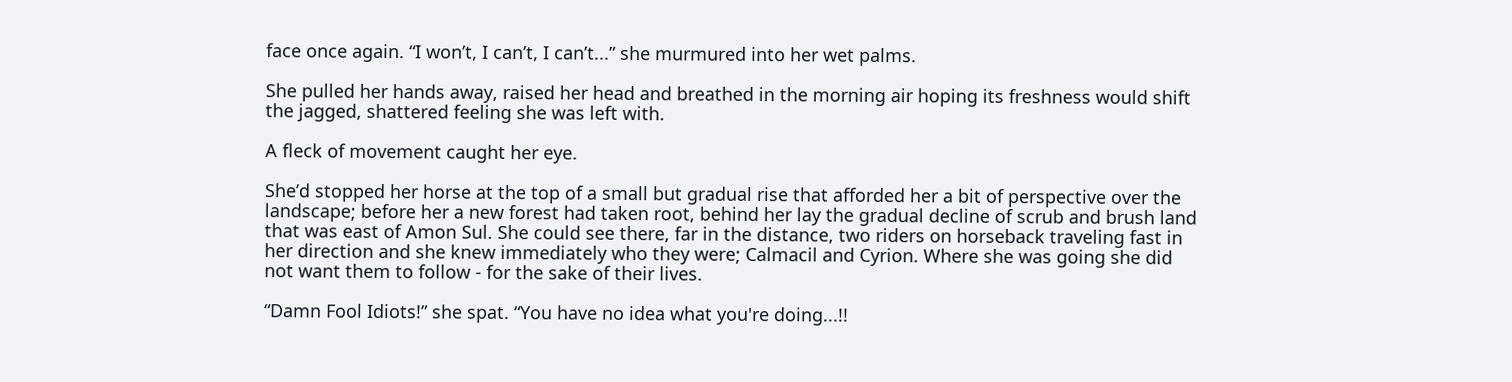face once again. “I won’t, I can’t, I can’t...” she murmured into her wet palms.

She pulled her hands away, raised her head and breathed in the morning air hoping its freshness would shift the jagged, shattered feeling she was left with.

A fleck of movement caught her eye.

She’d stopped her horse at the top of a small but gradual rise that afforded her a bit of perspective over the landscape; before her a new forest had taken root, behind her lay the gradual decline of scrub and brush land that was east of Amon Sul. She could see there, far in the distance, two riders on horseback traveling fast in her direction and she knew immediately who they were; Calmacil and Cyrion. Where she was going she did not want them to follow - for the sake of their lives.

“Damn Fool Idiots!” she spat. “You have no idea what you're doing...!!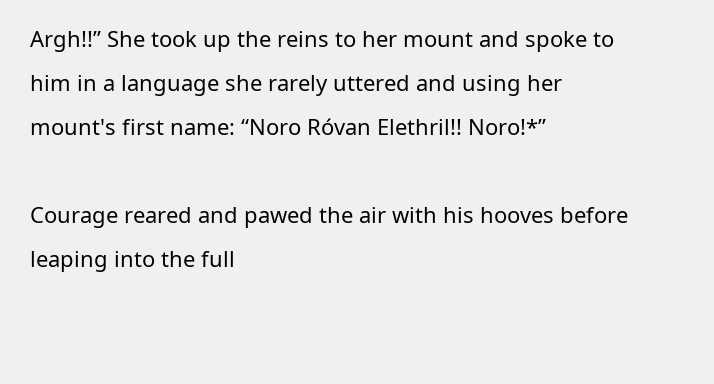Argh!!” She took up the reins to her mount and spoke to him in a language she rarely uttered and using her mount's first name: “Noro Róvan Elethril!! Noro!*”

Courage reared and pawed the air with his hooves before leaping into the full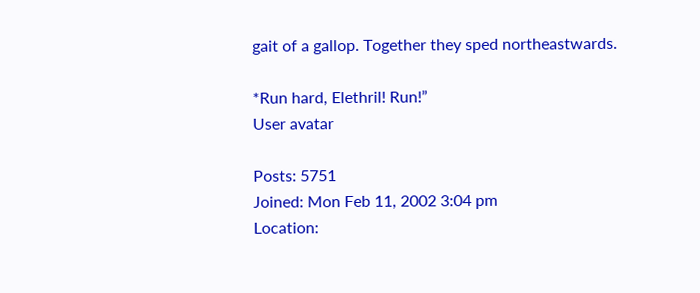gait of a gallop. Together they sped northeastwards.

*Run hard, Elethril! Run!”
User avatar

Posts: 5751
Joined: Mon Feb 11, 2002 3:04 pm
Location: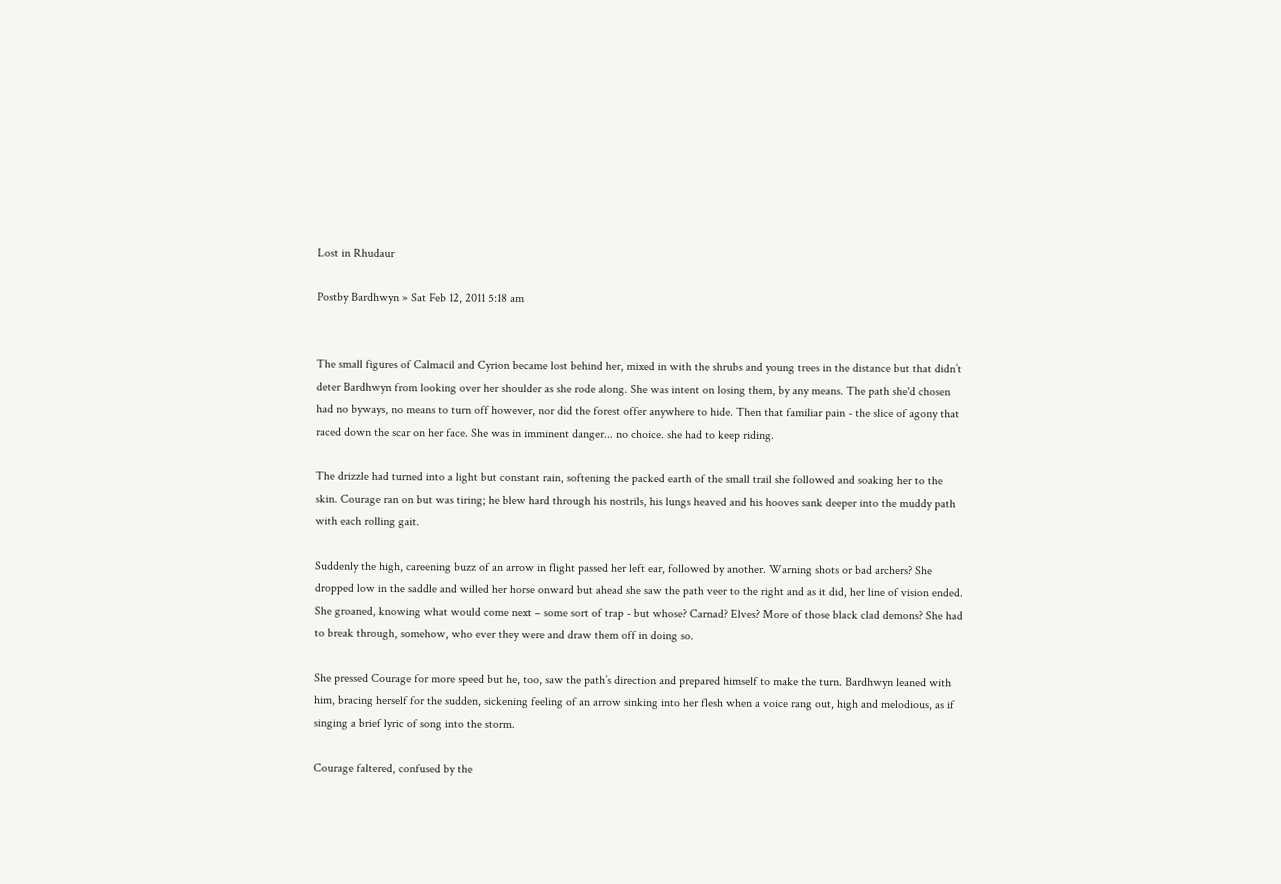Lost in Rhudaur

Postby Bardhwyn » Sat Feb 12, 2011 5:18 am


The small figures of Calmacil and Cyrion became lost behind her, mixed in with the shrubs and young trees in the distance but that didn’t deter Bardhwyn from looking over her shoulder as she rode along. She was intent on losing them, by any means. The path she'd chosen had no byways, no means to turn off however, nor did the forest offer anywhere to hide. Then that familiar pain - the slice of agony that raced down the scar on her face. She was in imminent danger... no choice. she had to keep riding.

The drizzle had turned into a light but constant rain, softening the packed earth of the small trail she followed and soaking her to the skin. Courage ran on but was tiring; he blew hard through his nostrils, his lungs heaved and his hooves sank deeper into the muddy path with each rolling gait.

Suddenly the high, careening buzz of an arrow in flight passed her left ear, followed by another. Warning shots or bad archers? She dropped low in the saddle and willed her horse onward but ahead she saw the path veer to the right and as it did, her line of vision ended. She groaned, knowing what would come next – some sort of trap - but whose? Carnad? Elves? More of those black clad demons? She had to break through, somehow, who ever they were and draw them off in doing so.

She pressed Courage for more speed but he, too, saw the path’s direction and prepared himself to make the turn. Bardhwyn leaned with him, bracing herself for the sudden, sickening feeling of an arrow sinking into her flesh when a voice rang out, high and melodious, as if singing a brief lyric of song into the storm.

Courage faltered, confused by the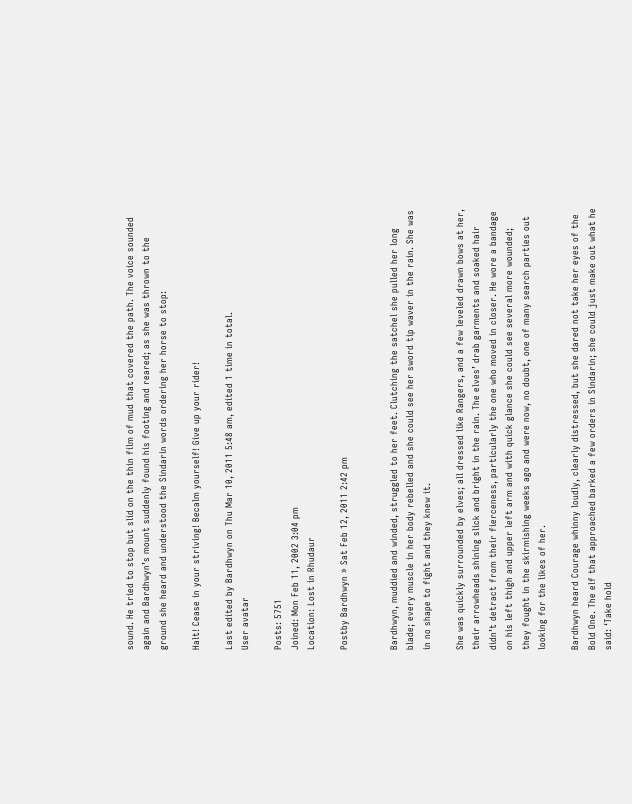sound. He tried to stop but slid on the thin film of mud that covered the path. The voice sounded again and Bardhwyn’s mount suddenly found his footing and reared; as she was thrown to the ground she heard and understood the Sindarin words ordering her horse to stop:

Halt! Cease in your striving! Becalm yourself! Give up your rider!

Last edited by Bardhwyn on Thu Mar 10, 2011 5:48 am, edited 1 time in total.
User avatar

Posts: 5751
Joined: Mon Feb 11, 2002 3:04 pm
Location: Lost in Rhudaur

Postby Bardhwyn » Sat Feb 12, 2011 2:42 pm


Bardhwyn, muddied and winded, struggled to her feet. Clutching the satchel she pulled her long blade; every muscle in her body rebelled and she could see her sword tip waver in the rain. She was in no shape to fight and they knew it.

She was quickly surrounded by elves; all dressed like Rangers, and a few leveled drawn bows at her, their arrowheads shining slick and bright in the rain. The elves’ drab garments and soaked hair didn’t detract from their fierceness, particularly the one who moved in closer. He wore a bandage on his left thigh and upper left arm and with quick glance she could see several more wounded; they fought in the skirmishing weeks ago and were now, no doubt, one of many search parties out looking for the likes of her.

Bardhwyn heard Courage whinny loudly, clearly distressed, but she dared not take her eyes of the Bold One. The elf that approached barked a few orders in Sindarin; she could just make out what he said: ‘Take hold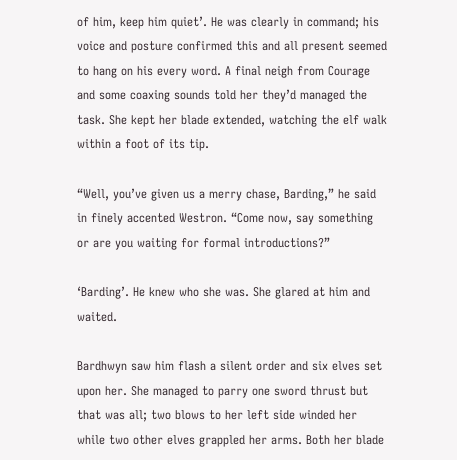of him, keep him quiet’. He was clearly in command; his voice and posture confirmed this and all present seemed to hang on his every word. A final neigh from Courage and some coaxing sounds told her they’d managed the task. She kept her blade extended, watching the elf walk within a foot of its tip.

“Well, you’ve given us a merry chase, Barding,” he said in finely accented Westron. “Come now, say something or are you waiting for formal introductions?”

‘Barding’. He knew who she was. She glared at him and waited.

Bardhwyn saw him flash a silent order and six elves set upon her. She managed to parry one sword thrust but that was all; two blows to her left side winded her while two other elves grappled her arms. Both her blade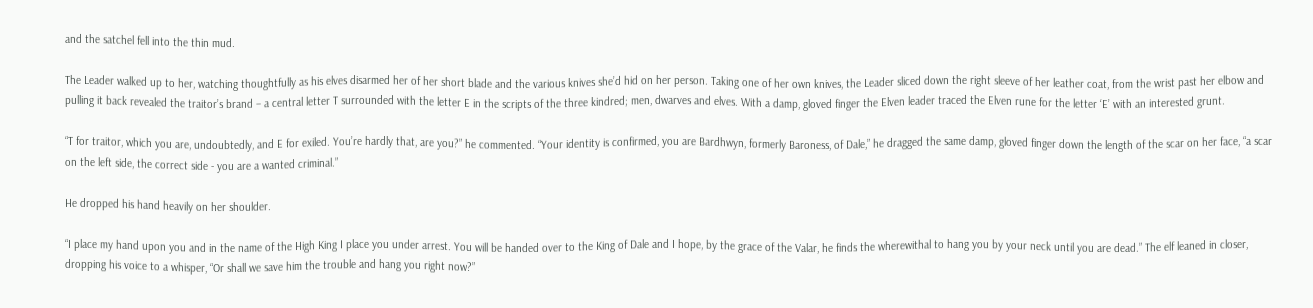and the satchel fell into the thin mud.

The Leader walked up to her, watching thoughtfully as his elves disarmed her of her short blade and the various knives she’d hid on her person. Taking one of her own knives, the Leader sliced down the right sleeve of her leather coat, from the wrist past her elbow and pulling it back revealed the traitor’s brand – a central letter T surrounded with the letter E in the scripts of the three kindred; men, dwarves and elves. With a damp, gloved finger the Elven leader traced the Elven rune for the letter ‘E’ with an interested grunt.

“T for traitor, which you are, undoubtedly, and E for exiled. You’re hardly that, are you?” he commented. “Your identity is confirmed, you are Bardhwyn, formerly Baroness, of Dale,” he dragged the same damp, gloved finger down the length of the scar on her face, “a scar on the left side, the correct side - you are a wanted criminal.”

He dropped his hand heavily on her shoulder.

“I place my hand upon you and in the name of the High King I place you under arrest. You will be handed over to the King of Dale and I hope, by the grace of the Valar, he finds the wherewithal to hang you by your neck until you are dead.” The elf leaned in closer, dropping his voice to a whisper, “Or shall we save him the trouble and hang you right now?”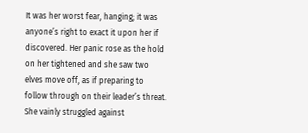It was her worst fear, hanging; it was anyone’s right to exact it upon her if discovered. Her panic rose as the hold on her tightened and she saw two elves move off, as if preparing to follow through on their leader’s threat. She vainly struggled against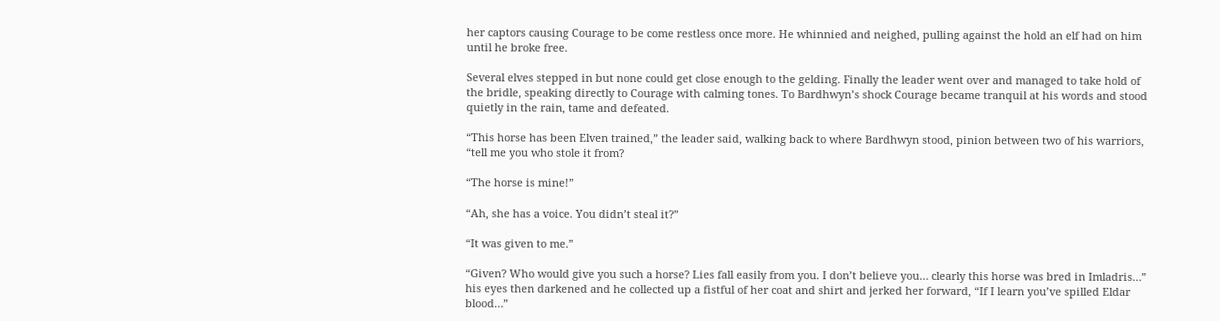her captors causing Courage to be come restless once more. He whinnied and neighed, pulling against the hold an elf had on him until he broke free.

Several elves stepped in but none could get close enough to the gelding. Finally the leader went over and managed to take hold of the bridle, speaking directly to Courage with calming tones. To Bardhwyn’s shock Courage became tranquil at his words and stood quietly in the rain, tame and defeated.

“This horse has been Elven trained,” the leader said, walking back to where Bardhwyn stood, pinion between two of his warriors, “tell me you who stole it from?

“The horse is mine!”

“Ah, she has a voice. You didn’t steal it?”

“It was given to me.”

“Given? Who would give you such a horse? Lies fall easily from you. I don’t believe you… clearly this horse was bred in Imladris…” his eyes then darkened and he collected up a fistful of her coat and shirt and jerked her forward, “If I learn you’ve spilled Eldar blood…”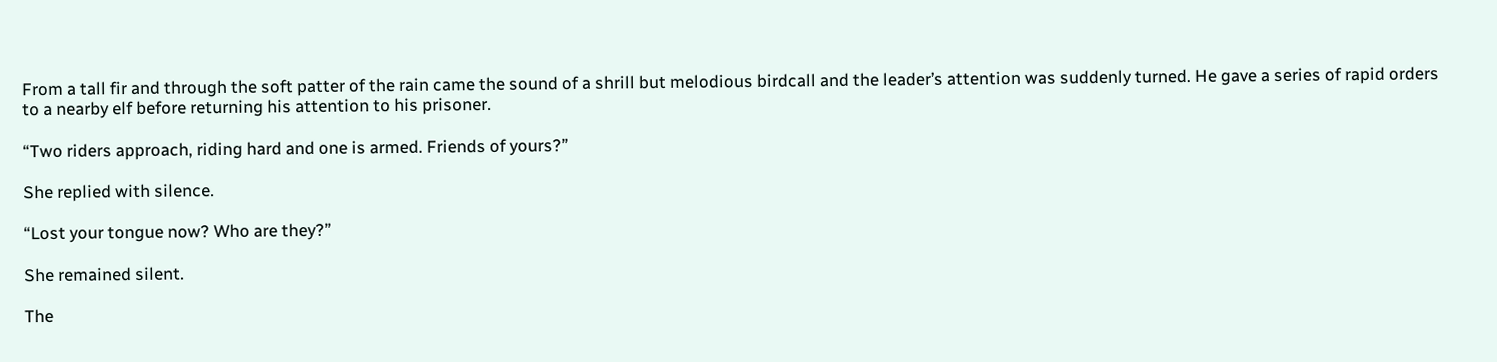From a tall fir and through the soft patter of the rain came the sound of a shrill but melodious birdcall and the leader’s attention was suddenly turned. He gave a series of rapid orders to a nearby elf before returning his attention to his prisoner.

“Two riders approach, riding hard and one is armed. Friends of yours?”

She replied with silence.

“Lost your tongue now? Who are they?”

She remained silent.

The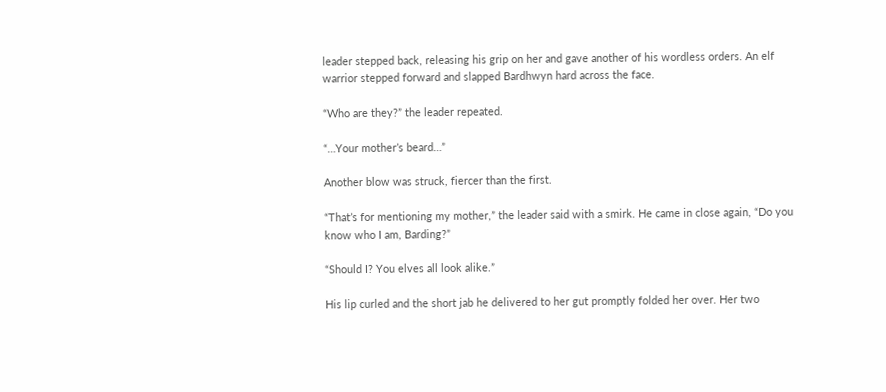leader stepped back, releasing his grip on her and gave another of his wordless orders. An elf warrior stepped forward and slapped Bardhwyn hard across the face.

“Who are they?” the leader repeated.

“…Your mother’s beard…”

Another blow was struck, fiercer than the first.

“That’s for mentioning my mother,” the leader said with a smirk. He came in close again, “Do you know who I am, Barding?”

“Should I? You elves all look alike.”

His lip curled and the short jab he delivered to her gut promptly folded her over. Her two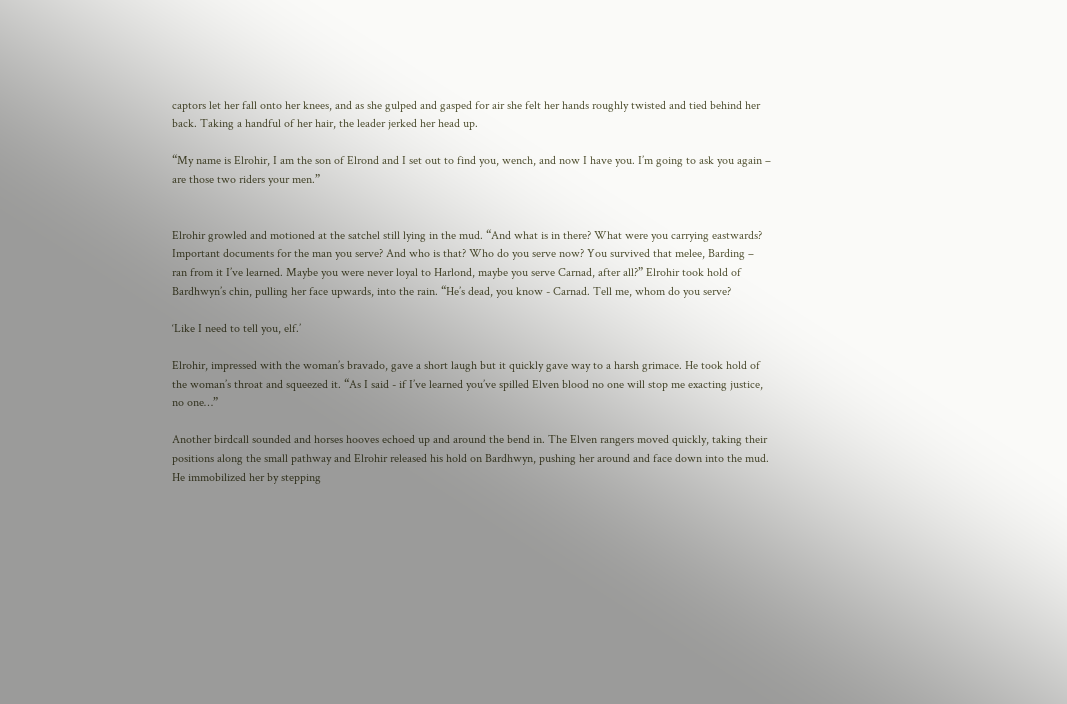captors let her fall onto her knees, and as she gulped and gasped for air she felt her hands roughly twisted and tied behind her back. Taking a handful of her hair, the leader jerked her head up.

“My name is Elrohir, I am the son of Elrond and I set out to find you, wench, and now I have you. I’m going to ask you again – are those two riders your men.”


Elrohir growled and motioned at the satchel still lying in the mud. “And what is in there? What were you carrying eastwards? Important documents for the man you serve? And who is that? Who do you serve now? You survived that melee, Barding – ran from it I’ve learned. Maybe you were never loyal to Harlond, maybe you serve Carnad, after all?” Elrohir took hold of Bardhwyn’s chin, pulling her face upwards, into the rain. “He’s dead, you know - Carnad. Tell me, whom do you serve?

‘Like I need to tell you, elf.’

Elrohir, impressed with the woman’s bravado, gave a short laugh but it quickly gave way to a harsh grimace. He took hold of the woman’s throat and squeezed it. “As I said - if I’ve learned you’ve spilled Elven blood no one will stop me exacting justice, no one…”

Another birdcall sounded and horses hooves echoed up and around the bend in. The Elven rangers moved quickly, taking their positions along the small pathway and Elrohir released his hold on Bardhwyn, pushing her around and face down into the mud. He immobilized her by stepping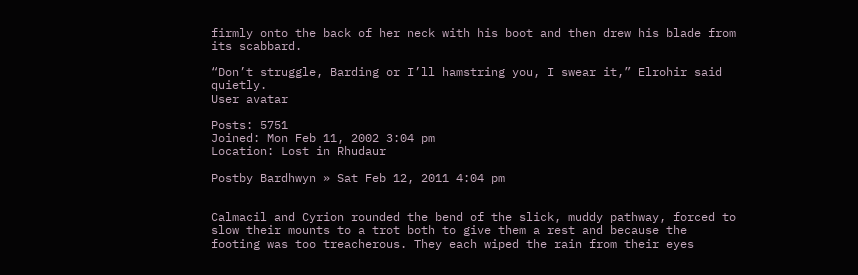firmly onto the back of her neck with his boot and then drew his blade from its scabbard.

“Don’t struggle, Barding or I’ll hamstring you, I swear it,” Elrohir said quietly.
User avatar

Posts: 5751
Joined: Mon Feb 11, 2002 3:04 pm
Location: Lost in Rhudaur

Postby Bardhwyn » Sat Feb 12, 2011 4:04 pm


Calmacil and Cyrion rounded the bend of the slick, muddy pathway, forced to slow their mounts to a trot both to give them a rest and because the footing was too treacherous. They each wiped the rain from their eyes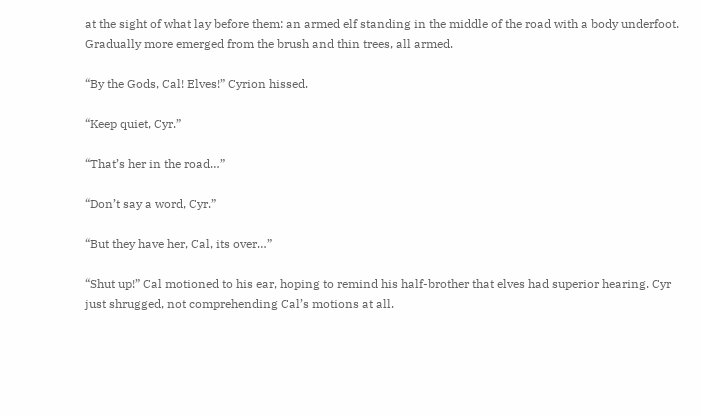at the sight of what lay before them: an armed elf standing in the middle of the road with a body underfoot. Gradually more emerged from the brush and thin trees, all armed.

“By the Gods, Cal! Elves!” Cyrion hissed.

“Keep quiet, Cyr.”

“That’s her in the road…”

“Don’t say a word, Cyr.”

“But they have her, Cal, its over…”

“Shut up!” Cal motioned to his ear, hoping to remind his half-brother that elves had superior hearing. Cyr just shrugged, not comprehending Cal’s motions at all.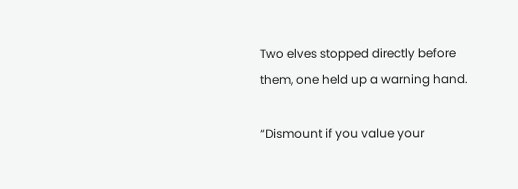Two elves stopped directly before them, one held up a warning hand.

“Dismount if you value your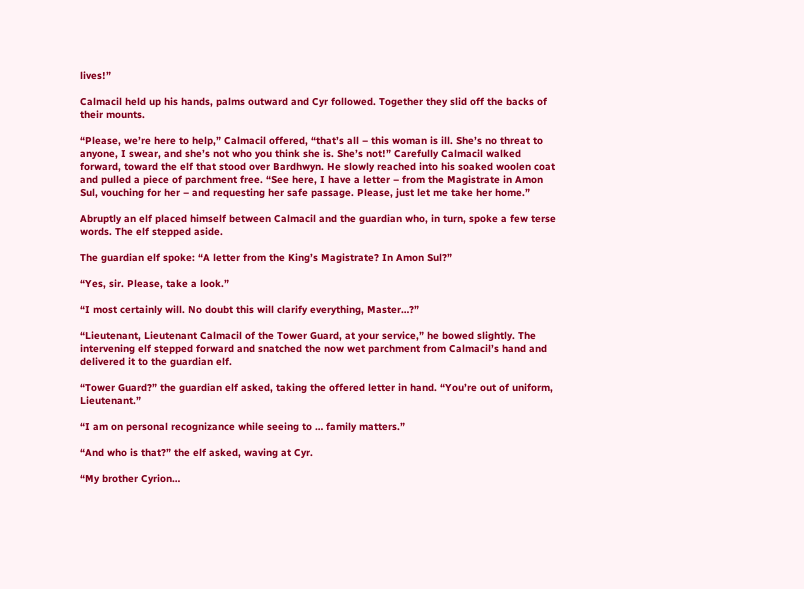lives!”

Calmacil held up his hands, palms outward and Cyr followed. Together they slid off the backs of their mounts.

“Please, we’re here to help,” Calmacil offered, “that’s all – this woman is ill. She’s no threat to anyone, I swear, and she’s not who you think she is. She’s not!” Carefully Calmacil walked forward, toward the elf that stood over Bardhwyn. He slowly reached into his soaked woolen coat and pulled a piece of parchment free. “See here, I have a letter – from the Magistrate in Amon Sul, vouching for her – and requesting her safe passage. Please, just let me take her home.”

Abruptly an elf placed himself between Calmacil and the guardian who, in turn, spoke a few terse words. The elf stepped aside.

The guardian elf spoke: “A letter from the King’s Magistrate? In Amon Sul?”

“Yes, sir. Please, take a look.”

“I most certainly will. No doubt this will clarify everything, Master…?”

“Lieutenant, Lieutenant Calmacil of the Tower Guard, at your service,” he bowed slightly. The intervening elf stepped forward and snatched the now wet parchment from Calmacil’s hand and delivered it to the guardian elf.

“Tower Guard?” the guardian elf asked, taking the offered letter in hand. “You’re out of uniform, Lieutenant.”

“I am on personal recognizance while seeing to … family matters.”

“And who is that?” the elf asked, waving at Cyr.

“My brother Cyrion…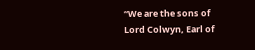“We are the sons of Lord Colwyn, Earl of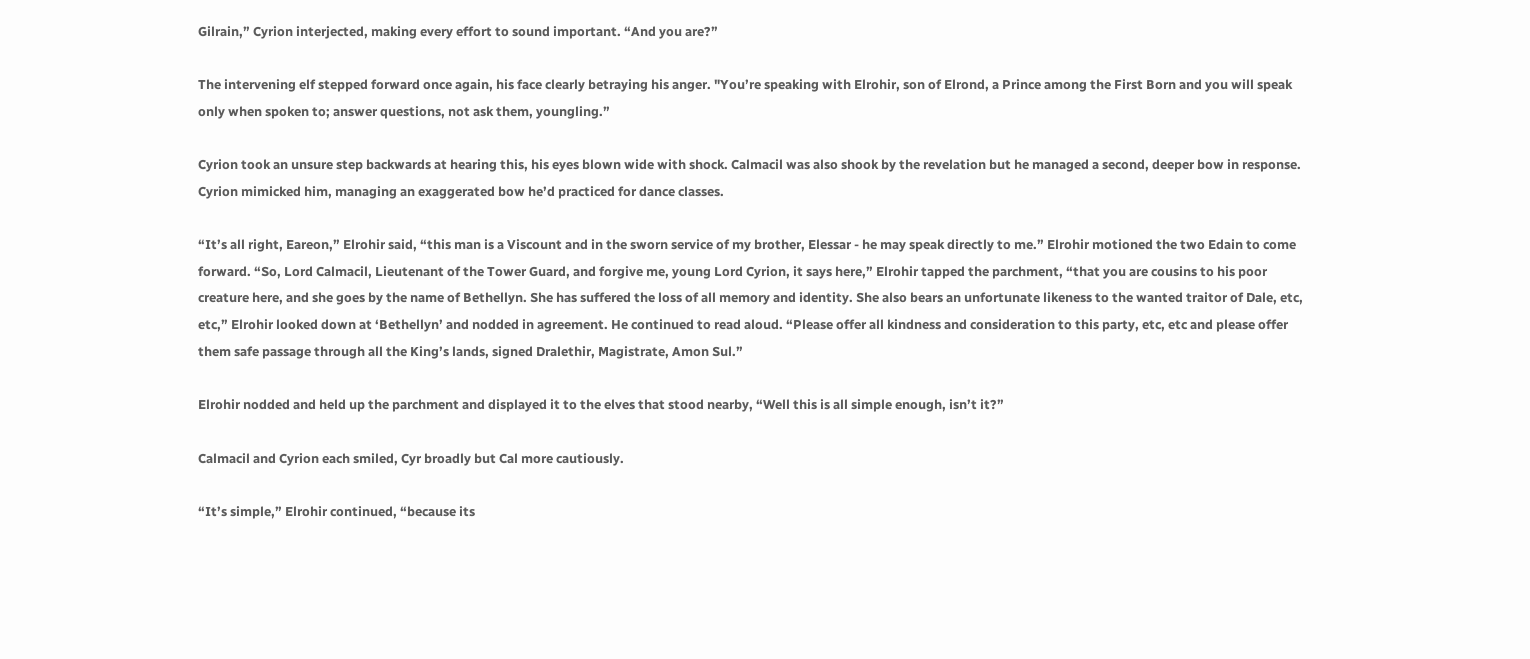Gilrain,” Cyrion interjected, making every effort to sound important. “And you are?”

The intervening elf stepped forward once again, his face clearly betraying his anger. "You’re speaking with Elrohir, son of Elrond, a Prince among the First Born and you will speak only when spoken to; answer questions, not ask them, youngling.”

Cyrion took an unsure step backwards at hearing this, his eyes blown wide with shock. Calmacil was also shook by the revelation but he managed a second, deeper bow in response. Cyrion mimicked him, managing an exaggerated bow he’d practiced for dance classes.

“It’s all right, Eareon,” Elrohir said, “this man is a Viscount and in the sworn service of my brother, Elessar - he may speak directly to me.” Elrohir motioned the two Edain to come forward. “So, Lord Calmacil, Lieutenant of the Tower Guard, and forgive me, young Lord Cyrion, it says here,” Elrohir tapped the parchment, “that you are cousins to his poor creature here, and she goes by the name of Bethellyn. She has suffered the loss of all memory and identity. She also bears an unfortunate likeness to the wanted traitor of Dale, etc, etc,” Elrohir looked down at ‘Bethellyn’ and nodded in agreement. He continued to read aloud. “Please offer all kindness and consideration to this party, etc, etc and please offer them safe passage through all the King’s lands, signed Dralethir, Magistrate, Amon Sul.”

Elrohir nodded and held up the parchment and displayed it to the elves that stood nearby, “Well this is all simple enough, isn’t it?”

Calmacil and Cyrion each smiled, Cyr broadly but Cal more cautiously.

“It’s simple,” Elrohir continued, “because its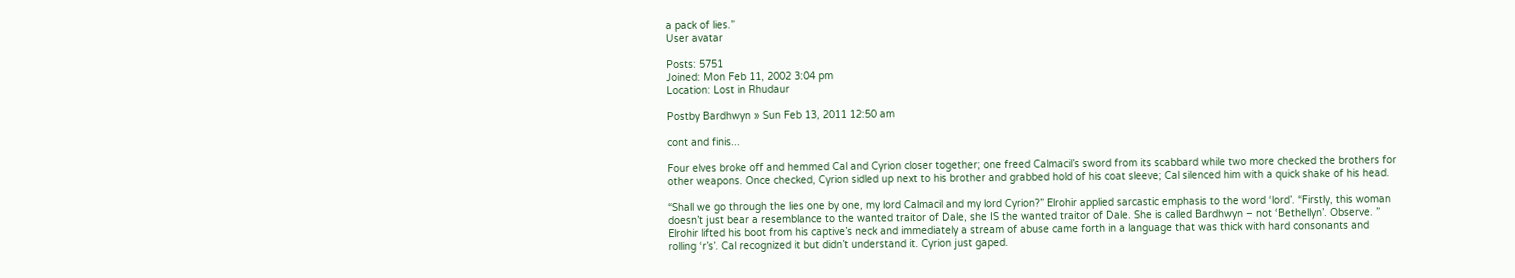a pack of lies.”
User avatar

Posts: 5751
Joined: Mon Feb 11, 2002 3:04 pm
Location: Lost in Rhudaur

Postby Bardhwyn » Sun Feb 13, 2011 12:50 am

cont and finis...

Four elves broke off and hemmed Cal and Cyrion closer together; one freed Calmacil’s sword from its scabbard while two more checked the brothers for other weapons. Once checked, Cyrion sidled up next to his brother and grabbed hold of his coat sleeve; Cal silenced him with a quick shake of his head.

“Shall we go through the lies one by one, my lord Calmacil and my lord Cyrion?” Elrohir applied sarcastic emphasis to the word ‘lord’. “Firstly, this woman doesn’t just bear a resemblance to the wanted traitor of Dale, she IS the wanted traitor of Dale. She is called Bardhwyn – not ‘Bethellyn’. Observe. ” Elrohir lifted his boot from his captive’s neck and immediately a stream of abuse came forth in a language that was thick with hard consonants and rolling ‘r’s’. Cal recognized it but didn’t understand it. Cyrion just gaped.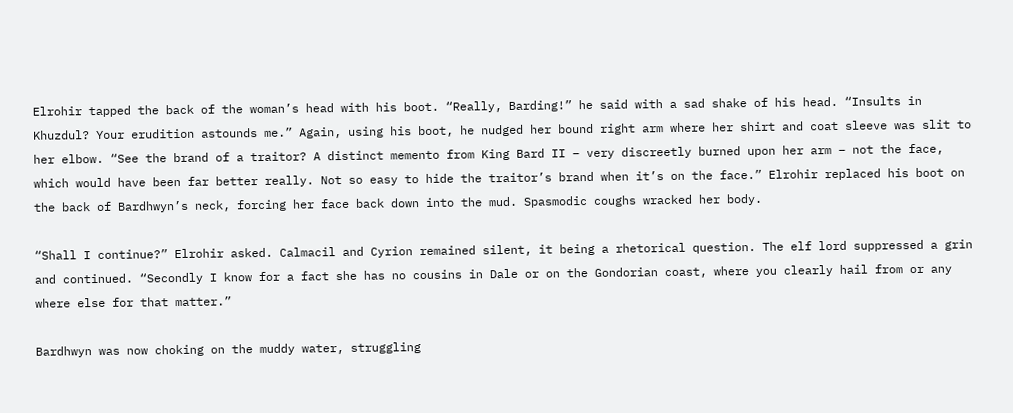Elrohir tapped the back of the woman’s head with his boot. “Really, Barding!” he said with a sad shake of his head. “Insults in Khuzdul? Your erudition astounds me.” Again, using his boot, he nudged her bound right arm where her shirt and coat sleeve was slit to her elbow. “See the brand of a traitor? A distinct memento from King Bard II – very discreetly burned upon her arm – not the face, which would have been far better really. Not so easy to hide the traitor’s brand when it’s on the face.” Elrohir replaced his boot on the back of Bardhwyn’s neck, forcing her face back down into the mud. Spasmodic coughs wracked her body.

“Shall I continue?” Elrohir asked. Calmacil and Cyrion remained silent, it being a rhetorical question. The elf lord suppressed a grin and continued. “Secondly I know for a fact she has no cousins in Dale or on the Gondorian coast, where you clearly hail from or any where else for that matter.”

Bardhwyn was now choking on the muddy water, struggling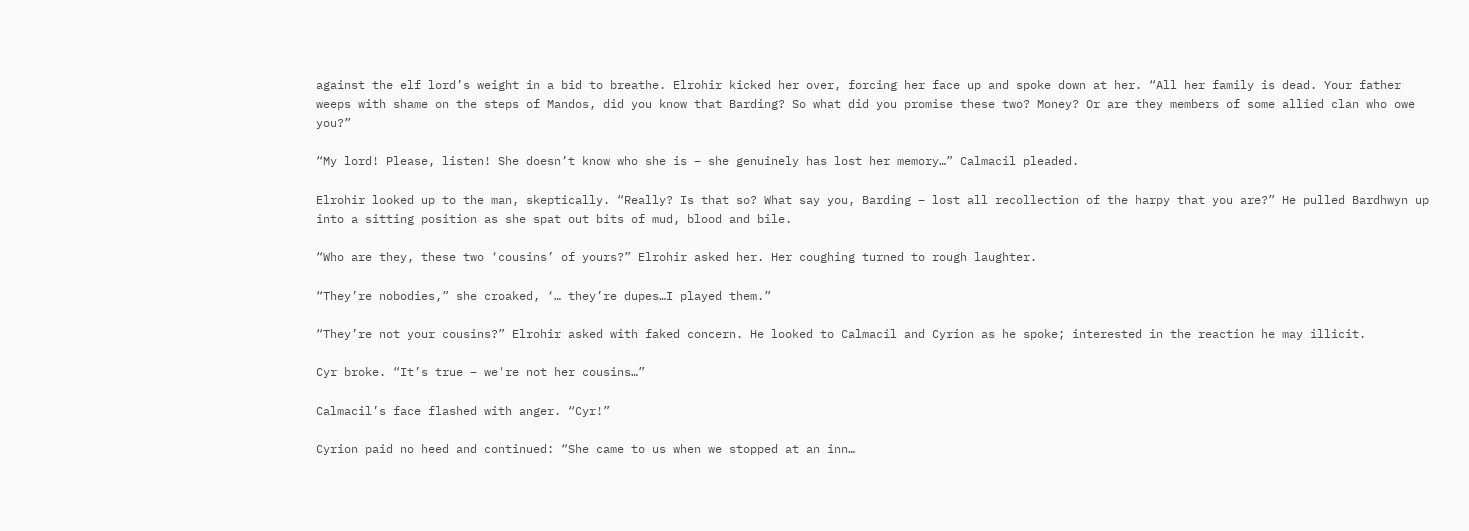against the elf lord’s weight in a bid to breathe. Elrohir kicked her over, forcing her face up and spoke down at her. “All her family is dead. Your father weeps with shame on the steps of Mandos, did you know that Barding? So what did you promise these two? Money? Or are they members of some allied clan who owe you?”

“My lord! Please, listen! She doesn’t know who she is – she genuinely has lost her memory…” Calmacil pleaded.

Elrohir looked up to the man, skeptically. “Really? Is that so? What say you, Barding – lost all recollection of the harpy that you are?” He pulled Bardhwyn up into a sitting position as she spat out bits of mud, blood and bile.

“Who are they, these two ‘cousins’ of yours?” Elrohir asked her. Her coughing turned to rough laughter.

“They’re nobodies,” she croaked, ‘… they’re dupes…I played them.”

“They’re not your cousins?” Elrohir asked with faked concern. He looked to Calmacil and Cyrion as he spoke; interested in the reaction he may illicit.

Cyr broke. “It’s true – we're not her cousins…”

Calmacil’s face flashed with anger. “Cyr!”

Cyrion paid no heed and continued: “She came to us when we stopped at an inn…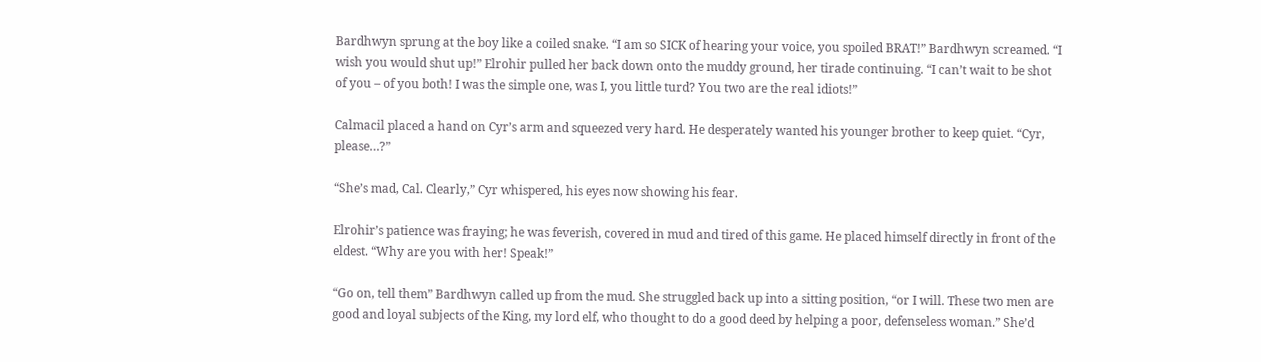Bardhwyn sprung at the boy like a coiled snake. “I am so SICK of hearing your voice, you spoiled BRAT!” Bardhwyn screamed. “I wish you would shut up!” Elrohir pulled her back down onto the muddy ground, her tirade continuing. “I can’t wait to be shot of you – of you both! I was the simple one, was I, you little turd? You two are the real idiots!”

Calmacil placed a hand on Cyr’s arm and squeezed very hard. He desperately wanted his younger brother to keep quiet. “Cyr, please…?”

“She’s mad, Cal. Clearly,” Cyr whispered, his eyes now showing his fear.

Elrohir’s patience was fraying; he was feverish, covered in mud and tired of this game. He placed himself directly in front of the eldest. “Why are you with her! Speak!”

“Go on, tell them” Bardhwyn called up from the mud. She struggled back up into a sitting position, “or I will. These two men are good and loyal subjects of the King, my lord elf, who thought to do a good deed by helping a poor, defenseless woman.” She’d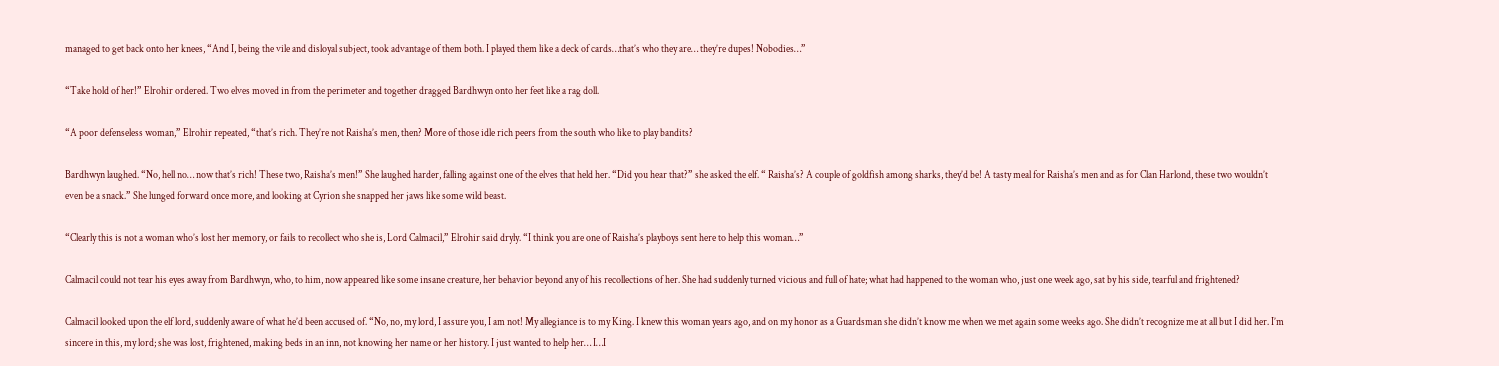managed to get back onto her knees, “And I, being the vile and disloyal subject, took advantage of them both. I played them like a deck of cards…that’s who they are… they’re dupes! Nobodies…”

“Take hold of her!” Elrohir ordered. Two elves moved in from the perimeter and together dragged Bardhwyn onto her feet like a rag doll.

“A poor defenseless woman,” Elrohir repeated, “that’s rich. They’re not Raisha’s men, then? More of those idle rich peers from the south who like to play bandits?

Bardhwyn laughed. “No, hell no… now that’s rich! These two, Raisha’s men!” She laughed harder, falling against one of the elves that held her. “Did you hear that?” she asked the elf. “ Raisha’s? A couple of goldfish among sharks, they’d be! A tasty meal for Raisha’s men and as for Clan Harlond, these two wouldn’t even be a snack.” She lunged forward once more, and looking at Cyrion she snapped her jaws like some wild beast.

“Clearly this is not a woman who’s lost her memory, or fails to recollect who she is, Lord Calmacil,” Elrohir said dryly. “I think you are one of Raisha’s playboys sent here to help this woman…”

Calmacil could not tear his eyes away from Bardhwyn, who, to him, now appeared like some insane creature, her behavior beyond any of his recollections of her. She had suddenly turned vicious and full of hate; what had happened to the woman who, just one week ago, sat by his side, tearful and frightened?

Calmacil looked upon the elf lord, suddenly aware of what he’d been accused of. “No, no, my lord, I assure you, I am not! My allegiance is to my King. I knew this woman years ago, and on my honor as a Guardsman she didn’t know me when we met again some weeks ago. She didn’t recognize me at all but I did her. I’m sincere in this, my lord; she was lost, frightened, making beds in an inn, not knowing her name or her history. I just wanted to help her… I…I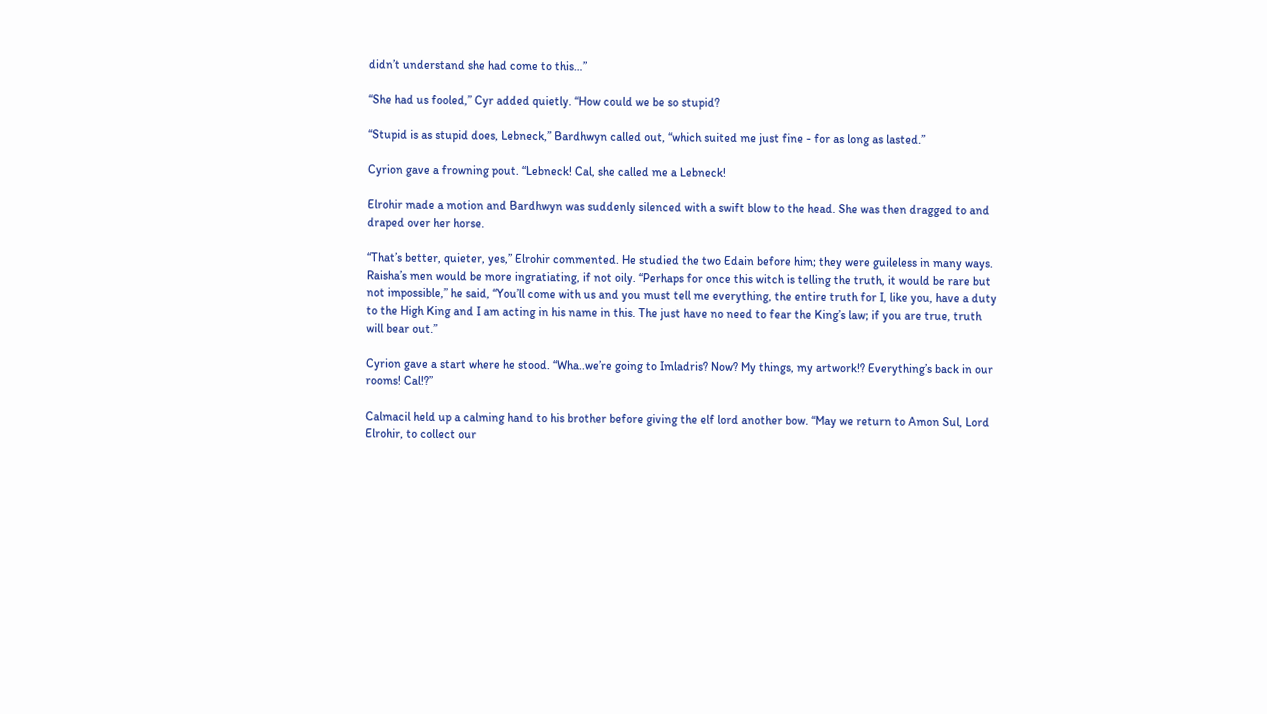didn’t understand she had come to this…”

“She had us fooled,” Cyr added quietly. “How could we be so stupid?

“Stupid is as stupid does, Lebneck,” Bardhwyn called out, “which suited me just fine - for as long as lasted.”

Cyrion gave a frowning pout. “Lebneck! Cal, she called me a Lebneck!

Elrohir made a motion and Bardhwyn was suddenly silenced with a swift blow to the head. She was then dragged to and draped over her horse.

“That’s better, quieter, yes,” Elrohir commented. He studied the two Edain before him; they were guileless in many ways. Raisha’s men would be more ingratiating, if not oily. “Perhaps for once this witch is telling the truth, it would be rare but not impossible,” he said, “You’ll come with us and you must tell me everything, the entire truth for I, like you, have a duty to the High King and I am acting in his name in this. The just have no need to fear the King’s law; if you are true, truth will bear out.”

Cyrion gave a start where he stood. “Wha..we’re going to Imladris? Now? My things, my artwork!? Everything’s back in our rooms! Cal!?”

Calmacil held up a calming hand to his brother before giving the elf lord another bow. “May we return to Amon Sul, Lord Elrohir, to collect our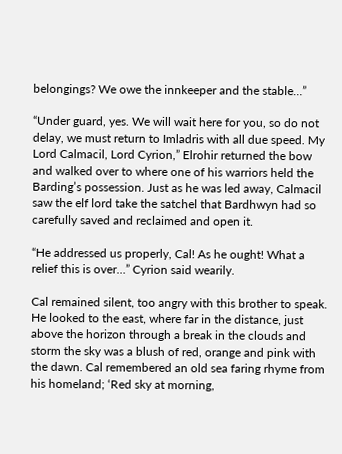belongings? We owe the innkeeper and the stable…”

“Under guard, yes. We will wait here for you, so do not delay, we must return to Imladris with all due speed. My Lord Calmacil, Lord Cyrion,” Elrohir returned the bow and walked over to where one of his warriors held the Barding’s possession. Just as he was led away, Calmacil saw the elf lord take the satchel that Bardhwyn had so carefully saved and reclaimed and open it.

“He addressed us properly, Cal! As he ought! What a relief this is over…” Cyrion said wearily.

Cal remained silent, too angry with this brother to speak. He looked to the east, where far in the distance, just above the horizon through a break in the clouds and storm the sky was a blush of red, orange and pink with the dawn. Cal remembered an old sea faring rhyme from his homeland; ‘Red sky at morning,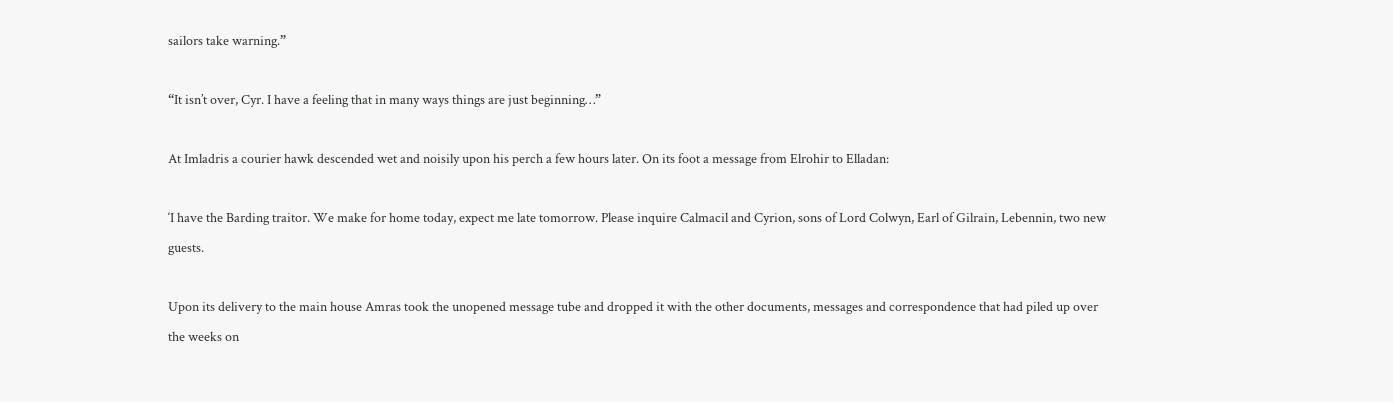sailors take warning.”

“It isn’t over, Cyr. I have a feeling that in many ways things are just beginning…”

At Imladris a courier hawk descended wet and noisily upon his perch a few hours later. On its foot a message from Elrohir to Elladan:

‘I have the Barding traitor. We make for home today, expect me late tomorrow. Please inquire Calmacil and Cyrion, sons of Lord Colwyn, Earl of Gilrain, Lebennin, two new guests.

Upon its delivery to the main house Amras took the unopened message tube and dropped it with the other documents, messages and correspondence that had piled up over the weeks on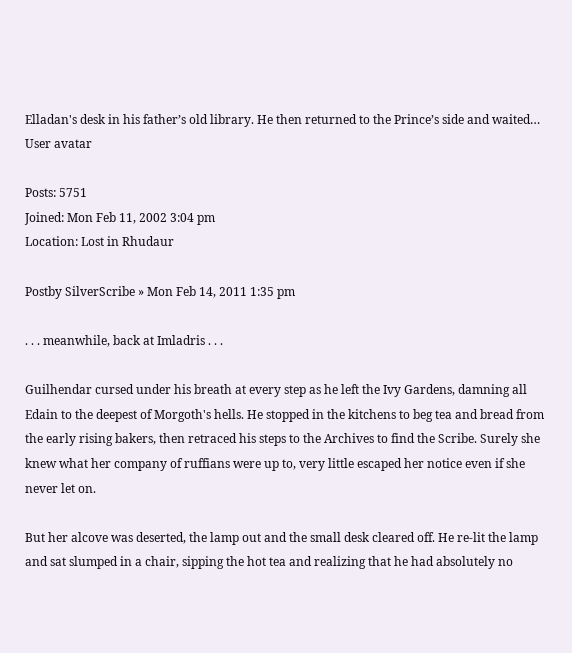Elladan's desk in his father’s old library. He then returned to the Prince’s side and waited…
User avatar

Posts: 5751
Joined: Mon Feb 11, 2002 3:04 pm
Location: Lost in Rhudaur

Postby SilverScribe » Mon Feb 14, 2011 1:35 pm

. . . meanwhile, back at Imladris . . .

Guilhendar cursed under his breath at every step as he left the Ivy Gardens, damning all Edain to the deepest of Morgoth's hells. He stopped in the kitchens to beg tea and bread from the early rising bakers, then retraced his steps to the Archives to find the Scribe. Surely she knew what her company of ruffians were up to, very little escaped her notice even if she never let on.

But her alcove was deserted, the lamp out and the small desk cleared off. He re-lit the lamp and sat slumped in a chair, sipping the hot tea and realizing that he had absolutely no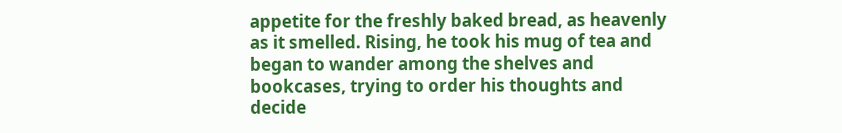appetite for the freshly baked bread, as heavenly as it smelled. Rising, he took his mug of tea and began to wander among the shelves and bookcases, trying to order his thoughts and decide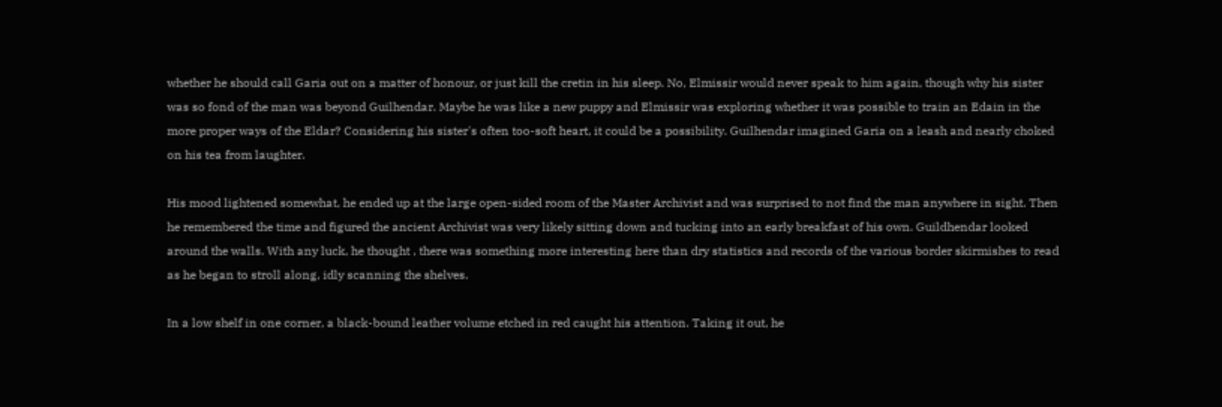whether he should call Garia out on a matter of honour, or just kill the cretin in his sleep. No, Elmissir would never speak to him again, though why his sister was so fond of the man was beyond Guilhendar. Maybe he was like a new puppy and Elmissir was exploring whether it was possible to train an Edain in the more proper ways of the Eldar? Considering his sister's often too-soft heart, it could be a possibility. Guilhendar imagined Garia on a leash and nearly choked on his tea from laughter.

His mood lightened somewhat, he ended up at the large open-sided room of the Master Archivist and was surprised to not find the man anywhere in sight. Then he remembered the time and figured the ancient Archivist was very likely sitting down and tucking into an early breakfast of his own. Guildhendar looked around the walls. With any luck, he thought , there was something more interesting here than dry statistics and records of the various border skirmishes to read as he began to stroll along, idly scanning the shelves.

In a low shelf in one corner, a black-bound leather volume etched in red caught his attention. Taking it out, he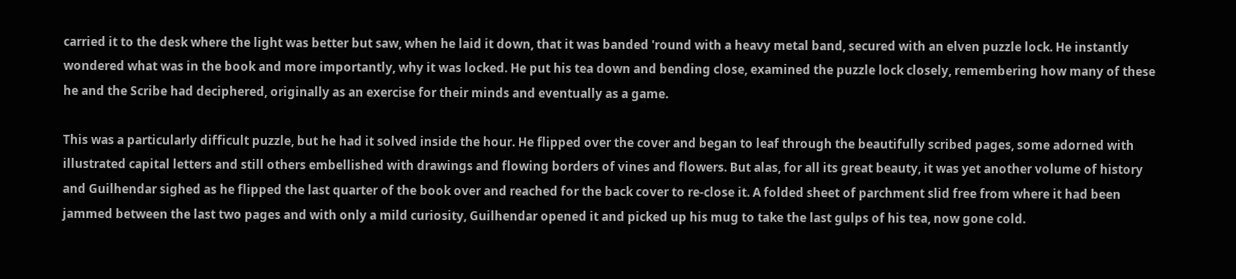carried it to the desk where the light was better but saw, when he laid it down, that it was banded 'round with a heavy metal band, secured with an elven puzzle lock. He instantly wondered what was in the book and more importantly, why it was locked. He put his tea down and bending close, examined the puzzle lock closely, remembering how many of these he and the Scribe had deciphered, originally as an exercise for their minds and eventually as a game.

This was a particularly difficult puzzle, but he had it solved inside the hour. He flipped over the cover and began to leaf through the beautifully scribed pages, some adorned with illustrated capital letters and still others embellished with drawings and flowing borders of vines and flowers. But alas, for all its great beauty, it was yet another volume of history and Guilhendar sighed as he flipped the last quarter of the book over and reached for the back cover to re-close it. A folded sheet of parchment slid free from where it had been jammed between the last two pages and with only a mild curiosity, Guilhendar opened it and picked up his mug to take the last gulps of his tea, now gone cold.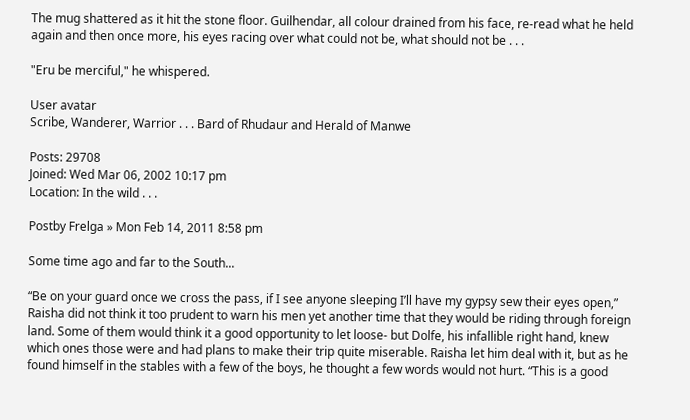The mug shattered as it hit the stone floor. Guilhendar, all colour drained from his face, re-read what he held again and then once more, his eyes racing over what could not be, what should not be . . .

"Eru be merciful," he whispered.

User avatar
Scribe, Wanderer, Warrior . . . Bard of Rhudaur and Herald of Manwe

Posts: 29708
Joined: Wed Mar 06, 2002 10:17 pm
Location: In the wild . . .

Postby Frelga » Mon Feb 14, 2011 8:58 pm

Some time ago and far to the South...

“Be on your guard once we cross the pass, if I see anyone sleeping I’ll have my gypsy sew their eyes open,” Raisha did not think it too prudent to warn his men yet another time that they would be riding through foreign land. Some of them would think it a good opportunity to let loose- but Dolfe, his infallible right hand, knew which ones those were and had plans to make their trip quite miserable. Raisha let him deal with it, but as he found himself in the stables with a few of the boys, he thought a few words would not hurt. “This is a good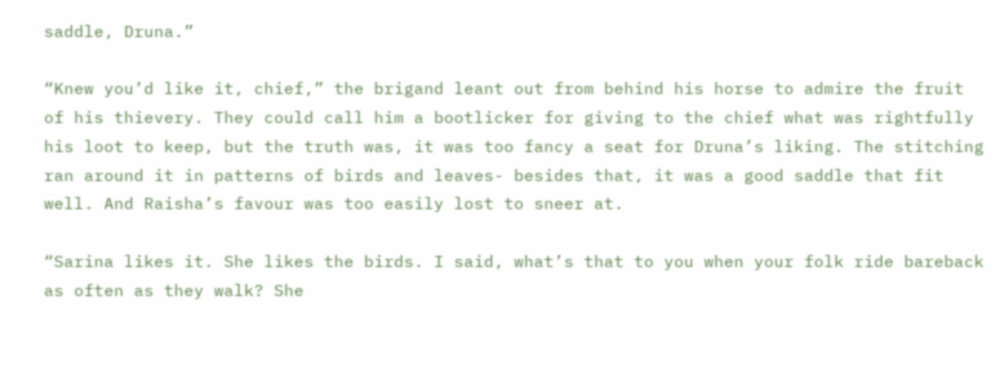saddle, Druna.”

“Knew you’d like it, chief,” the brigand leant out from behind his horse to admire the fruit of his thievery. They could call him a bootlicker for giving to the chief what was rightfully his loot to keep, but the truth was, it was too fancy a seat for Druna’s liking. The stitching ran around it in patterns of birds and leaves- besides that, it was a good saddle that fit well. And Raisha’s favour was too easily lost to sneer at.

“Sarina likes it. She likes the birds. I said, what’s that to you when your folk ride bareback as often as they walk? She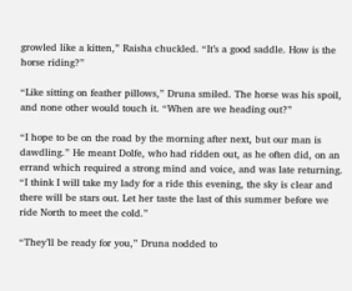growled like a kitten,” Raisha chuckled. “It’s a good saddle. How is the horse riding?”

“Like sitting on feather pillows,” Druna smiled. The horse was his spoil, and none other would touch it. “When are we heading out?”

“I hope to be on the road by the morning after next, but our man is dawdling.” He meant Dolfe, who had ridden out, as he often did, on an errand which required a strong mind and voice, and was late returning. “I think I will take my lady for a ride this evening, the sky is clear and there will be stars out. Let her taste the last of this summer before we ride North to meet the cold.”

“They’ll be ready for you,” Druna nodded to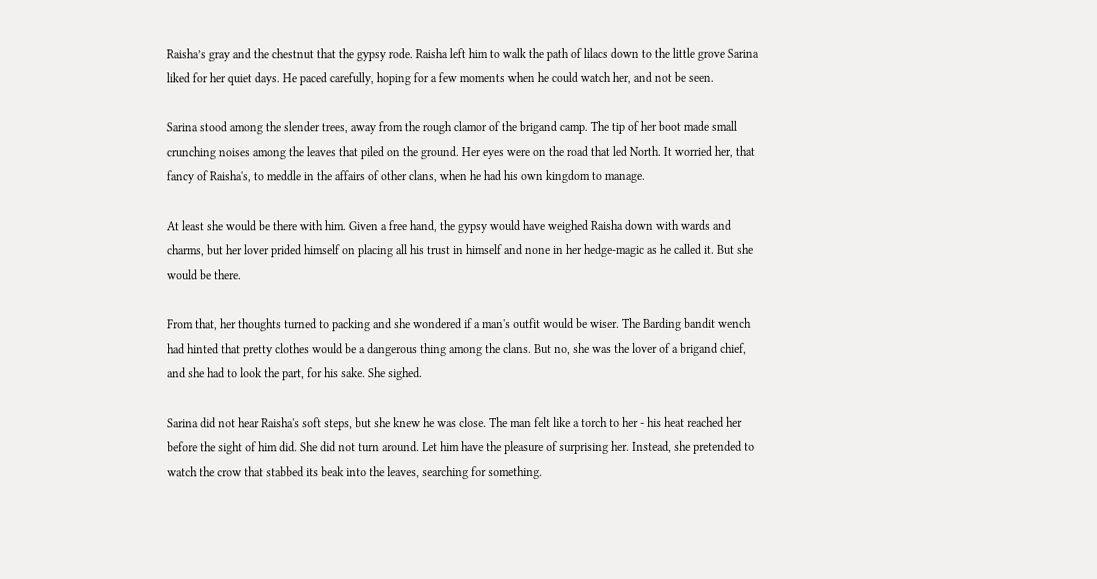Raisha’s gray and the chestnut that the gypsy rode. Raisha left him to walk the path of lilacs down to the little grove Sarina liked for her quiet days. He paced carefully, hoping for a few moments when he could watch her, and not be seen.

Sarina stood among the slender trees, away from the rough clamor of the brigand camp. The tip of her boot made small crunching noises among the leaves that piled on the ground. Her eyes were on the road that led North. It worried her, that fancy of Raisha's, to meddle in the affairs of other clans, when he had his own kingdom to manage.

At least she would be there with him. Given a free hand, the gypsy would have weighed Raisha down with wards and charms, but her lover prided himself on placing all his trust in himself and none in her hedge-magic as he called it. But she would be there.

From that, her thoughts turned to packing and she wondered if a man's outfit would be wiser. The Barding bandit wench had hinted that pretty clothes would be a dangerous thing among the clans. But no, she was the lover of a brigand chief, and she had to look the part, for his sake. She sighed.

Sarina did not hear Raisha's soft steps, but she knew he was close. The man felt like a torch to her - his heat reached her before the sight of him did. She did not turn around. Let him have the pleasure of surprising her. Instead, she pretended to watch the crow that stabbed its beak into the leaves, searching for something.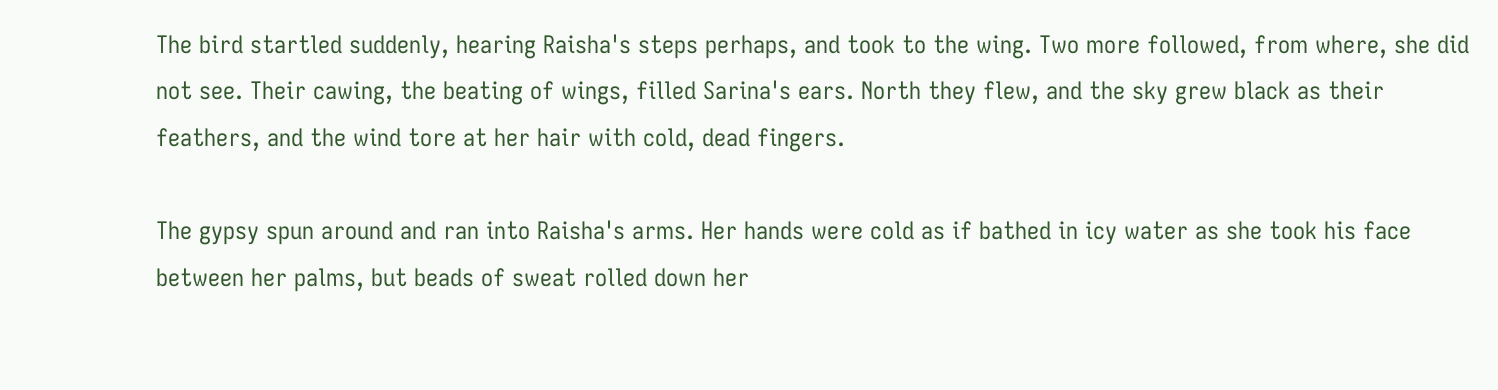The bird startled suddenly, hearing Raisha's steps perhaps, and took to the wing. Two more followed, from where, she did not see. Their cawing, the beating of wings, filled Sarina's ears. North they flew, and the sky grew black as their feathers, and the wind tore at her hair with cold, dead fingers.

The gypsy spun around and ran into Raisha's arms. Her hands were cold as if bathed in icy water as she took his face between her palms, but beads of sweat rolled down her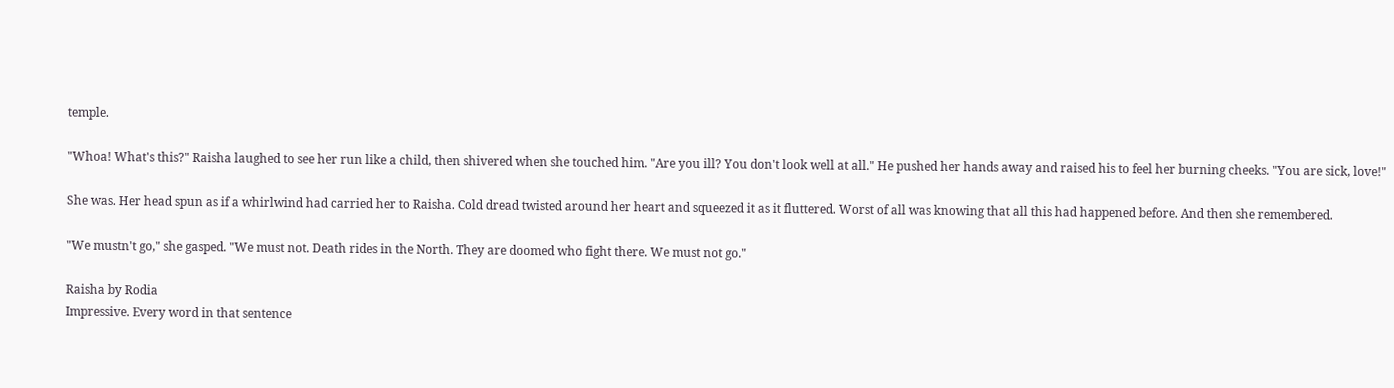temple.

"Whoa! What's this?" Raisha laughed to see her run like a child, then shivered when she touched him. "Are you ill? You don't look well at all." He pushed her hands away and raised his to feel her burning cheeks. "You are sick, love!"

She was. Her head spun as if a whirlwind had carried her to Raisha. Cold dread twisted around her heart and squeezed it as it fluttered. Worst of all was knowing that all this had happened before. And then she remembered.

"We mustn't go," she gasped. "We must not. Death rides in the North. They are doomed who fight there. We must not go."

Raisha by Rodia
Impressive. Every word in that sentence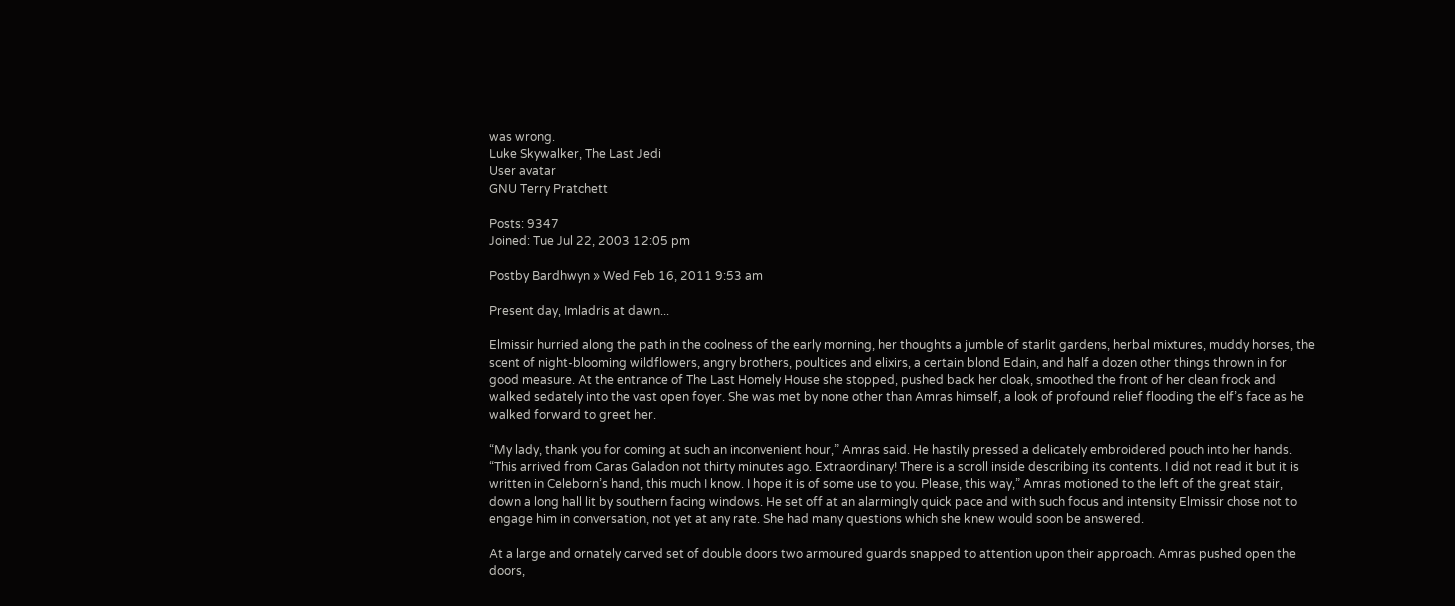was wrong.
Luke Skywalker, The Last Jedi
User avatar
GNU Terry Pratchett

Posts: 9347
Joined: Tue Jul 22, 2003 12:05 pm

Postby Bardhwyn » Wed Feb 16, 2011 9:53 am

Present day, Imladris at dawn...

Elmissir hurried along the path in the coolness of the early morning, her thoughts a jumble of starlit gardens, herbal mixtures, muddy horses, the scent of night-blooming wildflowers, angry brothers, poultices and elixirs, a certain blond Edain, and half a dozen other things thrown in for good measure. At the entrance of The Last Homely House she stopped, pushed back her cloak, smoothed the front of her clean frock and walked sedately into the vast open foyer. She was met by none other than Amras himself, a look of profound relief flooding the elf’s face as he walked forward to greet her.

“My lady, thank you for coming at such an inconvenient hour,” Amras said. He hastily pressed a delicately embroidered pouch into her hands. “This arrived from Caras Galadon not thirty minutes ago. Extraordinary! There is a scroll inside describing its contents. I did not read it but it is written in Celeborn’s hand, this much I know. I hope it is of some use to you. Please, this way,” Amras motioned to the left of the great stair, down a long hall lit by southern facing windows. He set off at an alarmingly quick pace and with such focus and intensity Elmissir chose not to engage him in conversation, not yet at any rate. She had many questions which she knew would soon be answered.

At a large and ornately carved set of double doors two armoured guards snapped to attention upon their approach. Amras pushed open the doors,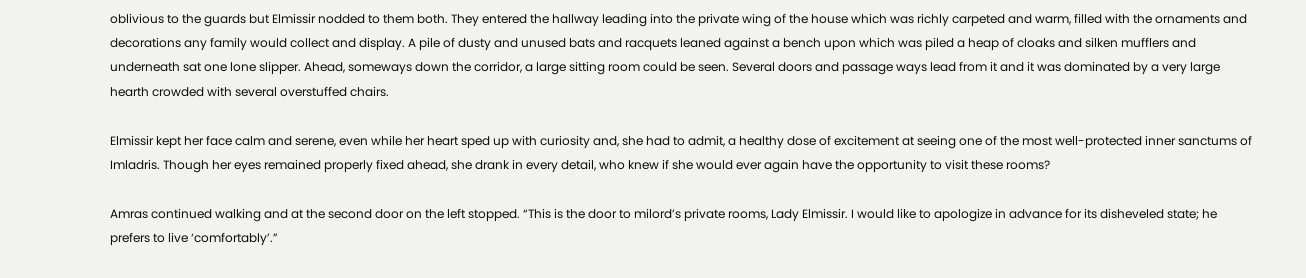oblivious to the guards but Elmissir nodded to them both. They entered the hallway leading into the private wing of the house which was richly carpeted and warm, filled with the ornaments and decorations any family would collect and display. A pile of dusty and unused bats and racquets leaned against a bench upon which was piled a heap of cloaks and silken mufflers and underneath sat one lone slipper. Ahead, someways down the corridor, a large sitting room could be seen. Several doors and passage ways lead from it and it was dominated by a very large hearth crowded with several overstuffed chairs.

Elmissir kept her face calm and serene, even while her heart sped up with curiosity and, she had to admit, a healthy dose of excitement at seeing one of the most well-protected inner sanctums of Imladris. Though her eyes remained properly fixed ahead, she drank in every detail, who knew if she would ever again have the opportunity to visit these rooms?

Amras continued walking and at the second door on the left stopped. “This is the door to milord’s private rooms, Lady Elmissir. I would like to apologize in advance for its disheveled state; he prefers to live ‘comfortably’.”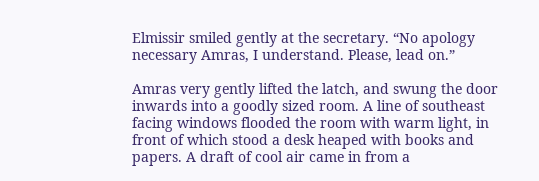Elmissir smiled gently at the secretary. “No apology necessary Amras, I understand. Please, lead on.”

Amras very gently lifted the latch, and swung the door inwards into a goodly sized room. A line of southeast facing windows flooded the room with warm light, in front of which stood a desk heaped with books and papers. A draft of cool air came in from a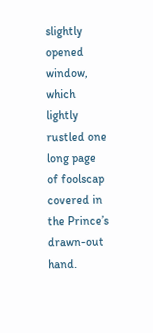slightly opened window, which lightly rustled one long page of foolscap covered in the Prince’s drawn-out hand.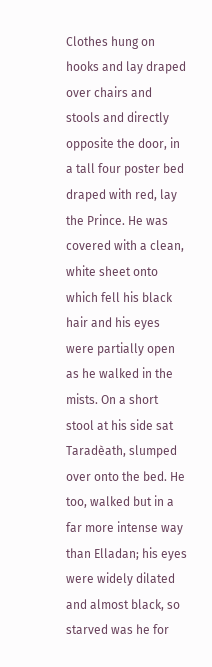Clothes hung on hooks and lay draped over chairs and stools and directly opposite the door, in a tall four poster bed draped with red, lay the Prince. He was covered with a clean, white sheet onto which fell his black hair and his eyes were partially open as he walked in the mists. On a short stool at his side sat Taradѐath, slumped over onto the bed. He too, walked but in a far more intense way than Elladan; his eyes were widely dilated and almost black, so starved was he for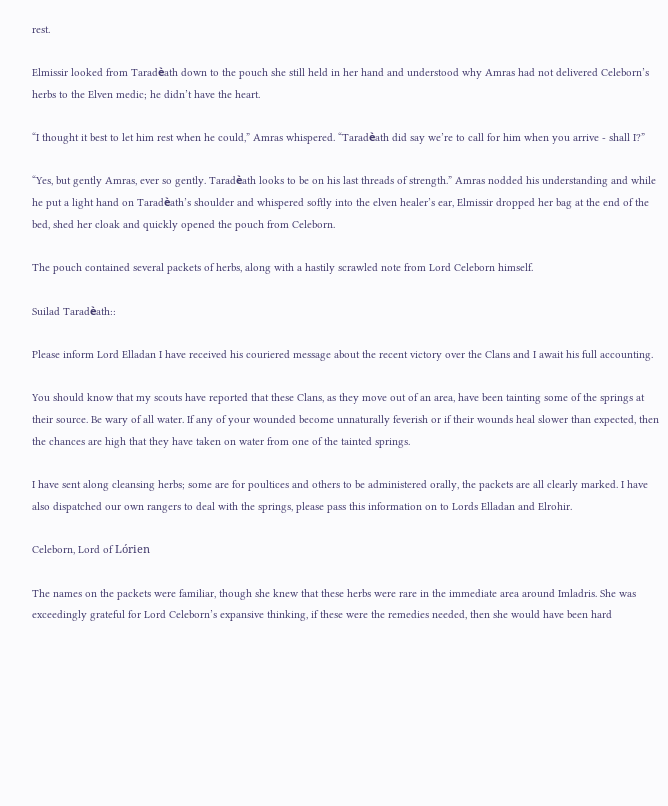rest.

Elmissir looked from Taradѐath down to the pouch she still held in her hand and understood why Amras had not delivered Celeborn’s herbs to the Elven medic; he didn’t have the heart.

“I thought it best to let him rest when he could,” Amras whispered. “Taradѐath did say we’re to call for him when you arrive - shall I?”

“Yes, but gently Amras, ever so gently. Taradѐath looks to be on his last threads of strength.” Amras nodded his understanding and while he put a light hand on Taradѐath’s shoulder and whispered softly into the elven healer’s ear, Elmissir dropped her bag at the end of the bed, shed her cloak and quickly opened the pouch from Celeborn.

The pouch contained several packets of herbs, along with a hastily scrawled note from Lord Celeborn himself.

Suilad Taradѐath::

Please inform Lord Elladan I have received his couriered message about the recent victory over the Clans and I await his full accounting.

You should know that my scouts have reported that these Clans, as they move out of an area, have been tainting some of the springs at their source. Be wary of all water. If any of your wounded become unnaturally feverish or if their wounds heal slower than expected, then the chances are high that they have taken on water from one of the tainted springs.

I have sent along cleansing herbs; some are for poultices and others to be administered orally, the packets are all clearly marked. I have also dispatched our own rangers to deal with the springs, please pass this information on to Lords Elladan and Elrohir.

Celeborn, Lord of Lórien

The names on the packets were familiar, though she knew that these herbs were rare in the immediate area around Imladris. She was exceedingly grateful for Lord Celeborn’s expansive thinking, if these were the remedies needed, then she would have been hard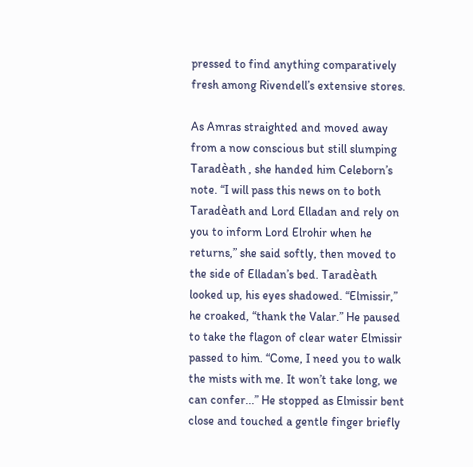pressed to find anything comparatively fresh among Rivendell’s extensive stores.

As Amras straighted and moved away from a now conscious but still slumping Taradѐath , she handed him Celeborn’s note. “I will pass this news on to both Taradѐath and Lord Elladan and rely on you to inform Lord Elrohir when he returns,” she said softly, then moved to the side of Elladan’s bed. Taradѐath looked up, his eyes shadowed. “Elmissir,” he croaked, “thank the Valar.” He paused to take the flagon of clear water Elmissir passed to him. “Come, I need you to walk the mists with me. It won’t take long, we can confer...” He stopped as Elmissir bent close and touched a gentle finger briefly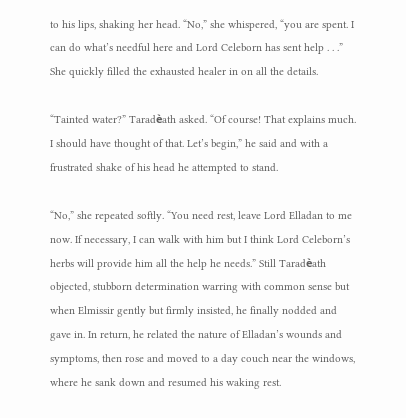to his lips, shaking her head. “No,” she whispered, “you are spent. I can do what’s needful here and Lord Celeborn has sent help . . .” She quickly filled the exhausted healer in on all the details.

“Tainted water?” Taradѐath asked. “Of course! That explains much. I should have thought of that. Let’s begin,” he said and with a frustrated shake of his head he attempted to stand.

“No,” she repeated softly. “You need rest, leave Lord Elladan to me now. If necessary, I can walk with him but I think Lord Celeborn’s herbs will provide him all the help he needs.” Still Taradѐath objected, stubborn determination warring with common sense but when Elmissir gently but firmly insisted, he finally nodded and gave in. In return, he related the nature of Elladan’s wounds and symptoms, then rose and moved to a day couch near the windows, where he sank down and resumed his waking rest.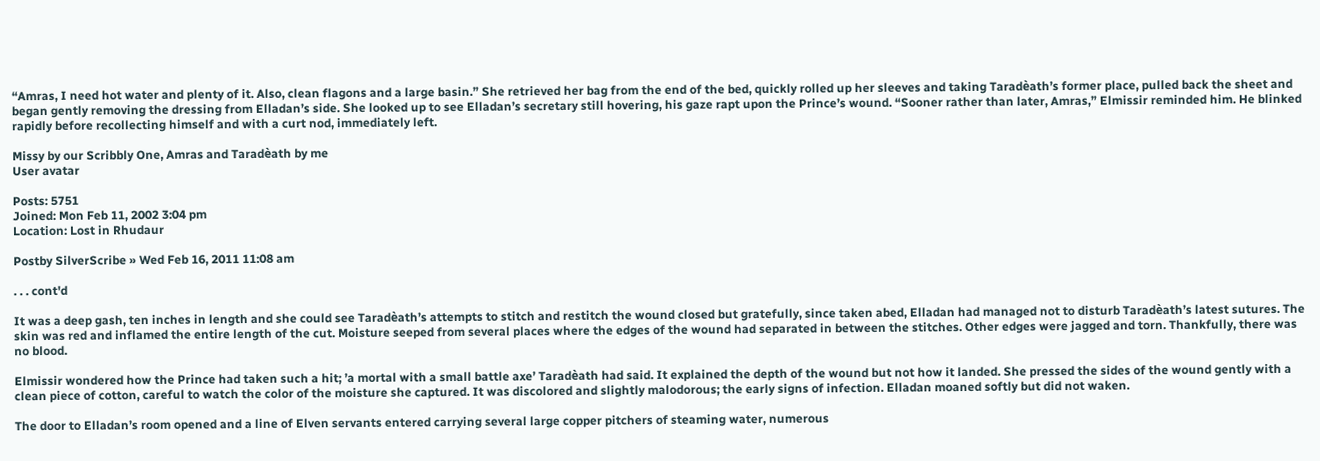“Amras, I need hot water and plenty of it. Also, clean flagons and a large basin.” She retrieved her bag from the end of the bed, quickly rolled up her sleeves and taking Taradѐath’s former place, pulled back the sheet and began gently removing the dressing from Elladan’s side. She looked up to see Elladan’s secretary still hovering, his gaze rapt upon the Prince’s wound. “Sooner rather than later, Amras,” Elmissir reminded him. He blinked rapidly before recollecting himself and with a curt nod, immediately left.

Missy by our Scribbly One, Amras and Taradѐath by me
User avatar

Posts: 5751
Joined: Mon Feb 11, 2002 3:04 pm
Location: Lost in Rhudaur

Postby SilverScribe » Wed Feb 16, 2011 11:08 am

. . . cont'd

It was a deep gash, ten inches in length and she could see Taradѐath’s attempts to stitch and restitch the wound closed but gratefully, since taken abed, Elladan had managed not to disturb Taradѐath’s latest sutures. The skin was red and inflamed the entire length of the cut. Moisture seeped from several places where the edges of the wound had separated in between the stitches. Other edges were jagged and torn. Thankfully, there was no blood.

Elmissir wondered how the Prince had taken such a hit; ’a mortal with a small battle axe’ Taradѐath had said. It explained the depth of the wound but not how it landed. She pressed the sides of the wound gently with a clean piece of cotton, careful to watch the color of the moisture she captured. It was discolored and slightly malodorous; the early signs of infection. Elladan moaned softly but did not waken.

The door to Elladan’s room opened and a line of Elven servants entered carrying several large copper pitchers of steaming water, numerous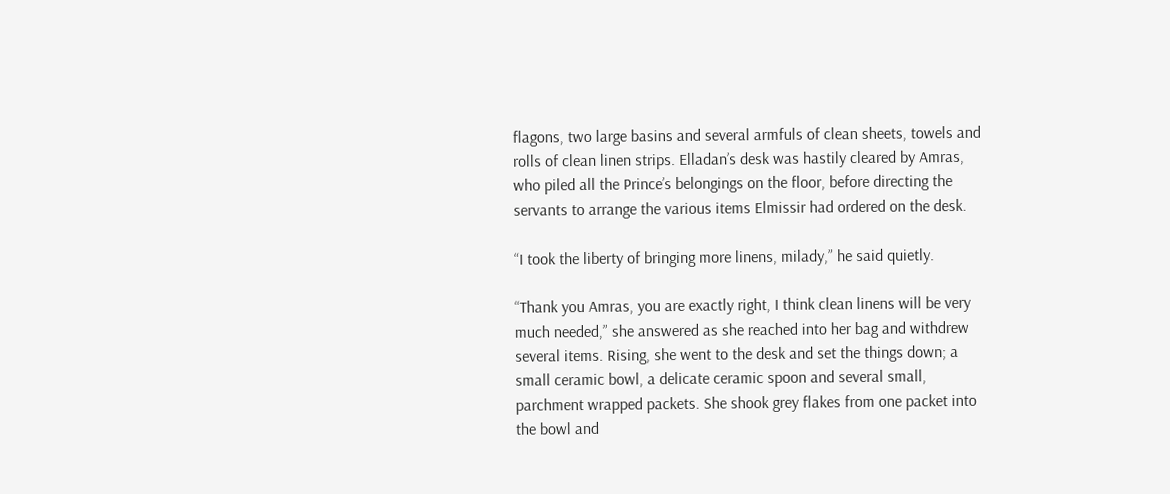flagons, two large basins and several armfuls of clean sheets, towels and rolls of clean linen strips. Elladan’s desk was hastily cleared by Amras, who piled all the Prince’s belongings on the floor, before directing the servants to arrange the various items Elmissir had ordered on the desk.

“I took the liberty of bringing more linens, milady,” he said quietly.

“Thank you Amras, you are exactly right, I think clean linens will be very much needed,” she answered as she reached into her bag and withdrew several items. Rising, she went to the desk and set the things down; a small ceramic bowl, a delicate ceramic spoon and several small, parchment wrapped packets. She shook grey flakes from one packet into the bowl and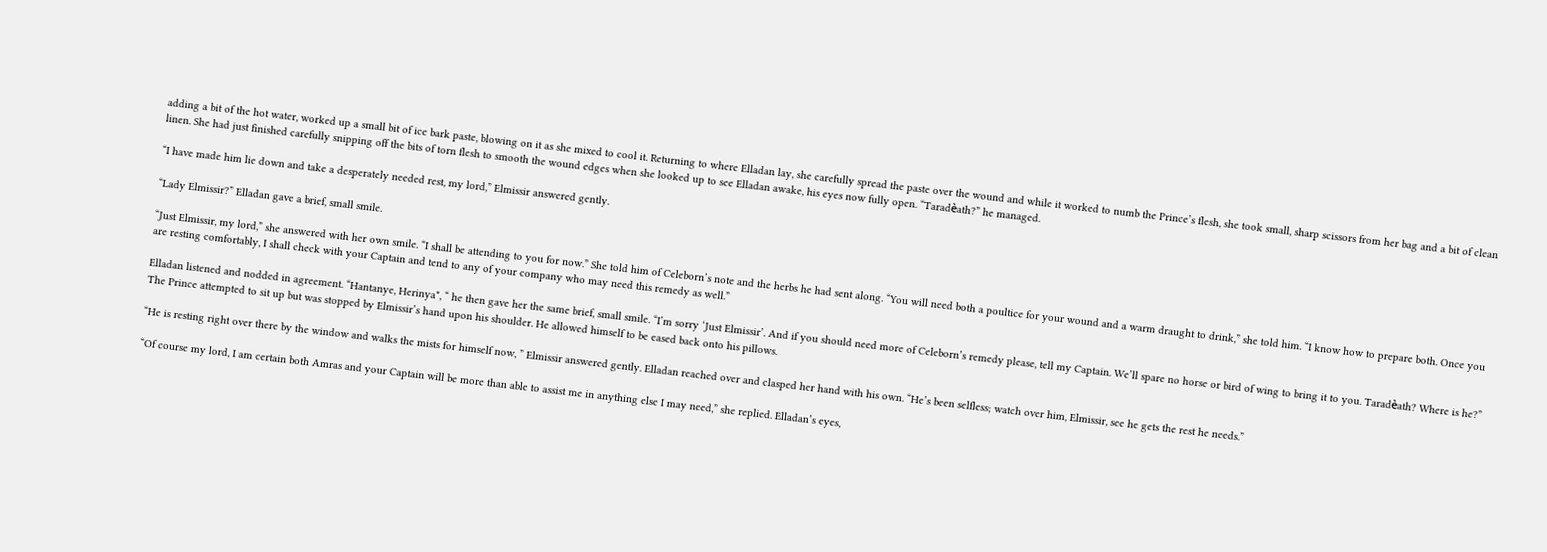adding a bit of the hot water, worked up a small bit of ice bark paste, blowing on it as she mixed to cool it. Returning to where Elladan lay, she carefully spread the paste over the wound and while it worked to numb the Prince’s flesh, she took small, sharp scissors from her bag and a bit of clean linen. She had just finished carefully snipping off the bits of torn flesh to smooth the wound edges when she looked up to see Elladan awake, his eyes now fully open. “Taradѐath?” he managed.

“I have made him lie down and take a desperately needed rest, my lord,” Elmissir answered gently.

“Lady Elmissir?” Elladan gave a brief, small smile.

“Just Elmissir, my lord,” she answered with her own smile. “I shall be attending to you for now.” She told him of Celeborn’s note and the herbs he had sent along. “You will need both a poultice for your wound and a warm draught to drink,” she told him. “I know how to prepare both. Once you are resting comfortably, I shall check with your Captain and tend to any of your company who may need this remedy as well.”

Elladan listened and nodded in agreement. “Hantanye, Herinya*, “ he then gave her the same brief, small smile. “I’m sorry ‘Just Elmissir’. And if you should need more of Celeborn’s remedy please, tell my Captain. We’ll spare no horse or bird of wing to bring it to you. Taradѐath? Where is he?” The Prince attempted to sit up but was stopped by Elmissir’s hand upon his shoulder. He allowed himself to be eased back onto his pillows.

“He is resting right over there by the window and walks the mists for himself now, ” Elmissir answered gently. Elladan reached over and clasped her hand with his own. “He’s been selfless; watch over him, Elmissir, see he gets the rest he needs.”

“Of course my lord, I am certain both Amras and your Captain will be more than able to assist me in anything else I may need,” she replied. Elladan’s eyes,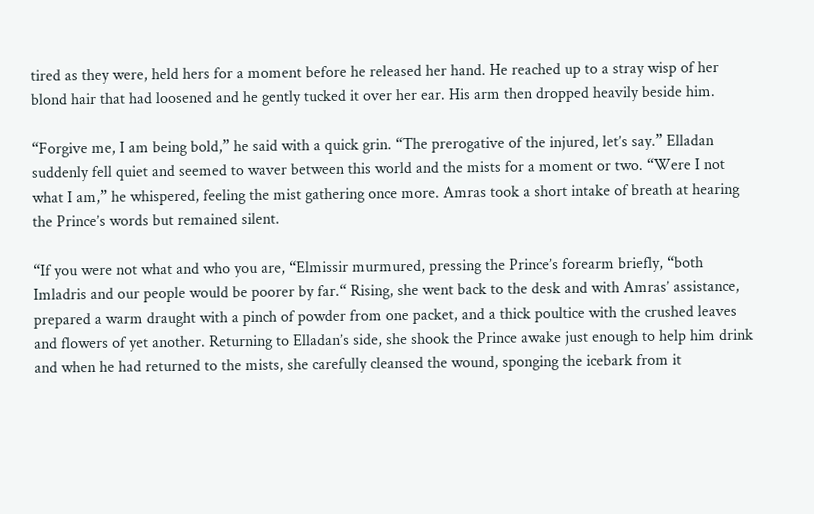tired as they were, held hers for a moment before he released her hand. He reached up to a stray wisp of her blond hair that had loosened and he gently tucked it over her ear. His arm then dropped heavily beside him.

“Forgive me, I am being bold,” he said with a quick grin. “The prerogative of the injured, let’s say.” Elladan suddenly fell quiet and seemed to waver between this world and the mists for a moment or two. “Were I not what I am,” he whispered, feeling the mist gathering once more. Amras took a short intake of breath at hearing the Prince’s words but remained silent.

“If you were not what and who you are, “Elmissir murmured, pressing the Prince’s forearm briefly, “both Imladris and our people would be poorer by far.“ Rising, she went back to the desk and with Amras’ assistance, prepared a warm draught with a pinch of powder from one packet, and a thick poultice with the crushed leaves and flowers of yet another. Returning to Elladan’s side, she shook the Prince awake just enough to help him drink and when he had returned to the mists, she carefully cleansed the wound, sponging the icebark from it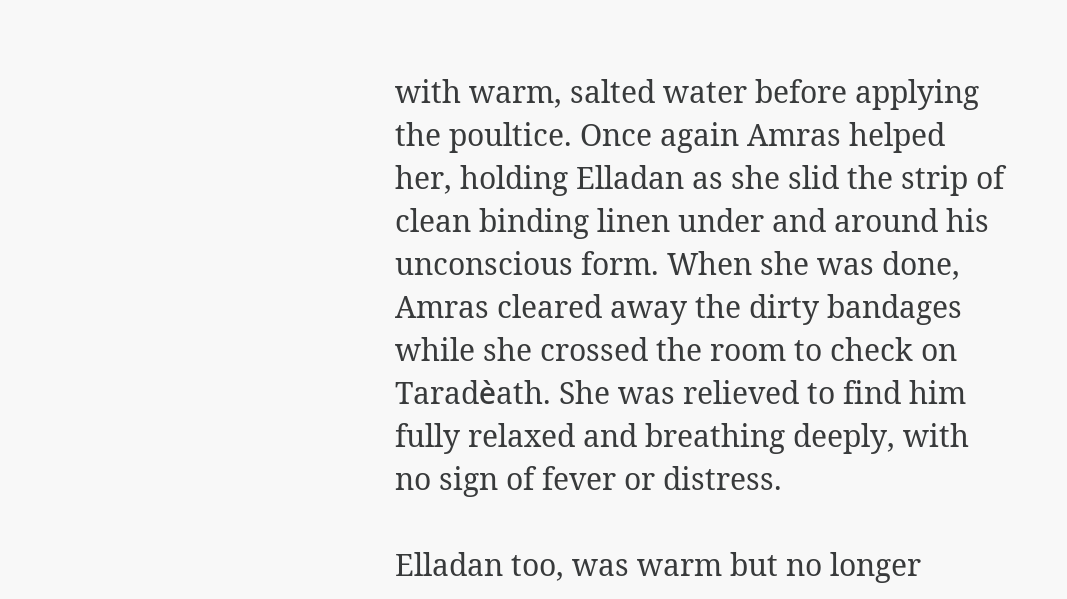with warm, salted water before applying the poultice. Once again Amras helped her, holding Elladan as she slid the strip of clean binding linen under and around his unconscious form. When she was done, Amras cleared away the dirty bandages while she crossed the room to check on Taradѐath. She was relieved to find him fully relaxed and breathing deeply, with no sign of fever or distress.

Elladan too, was warm but no longer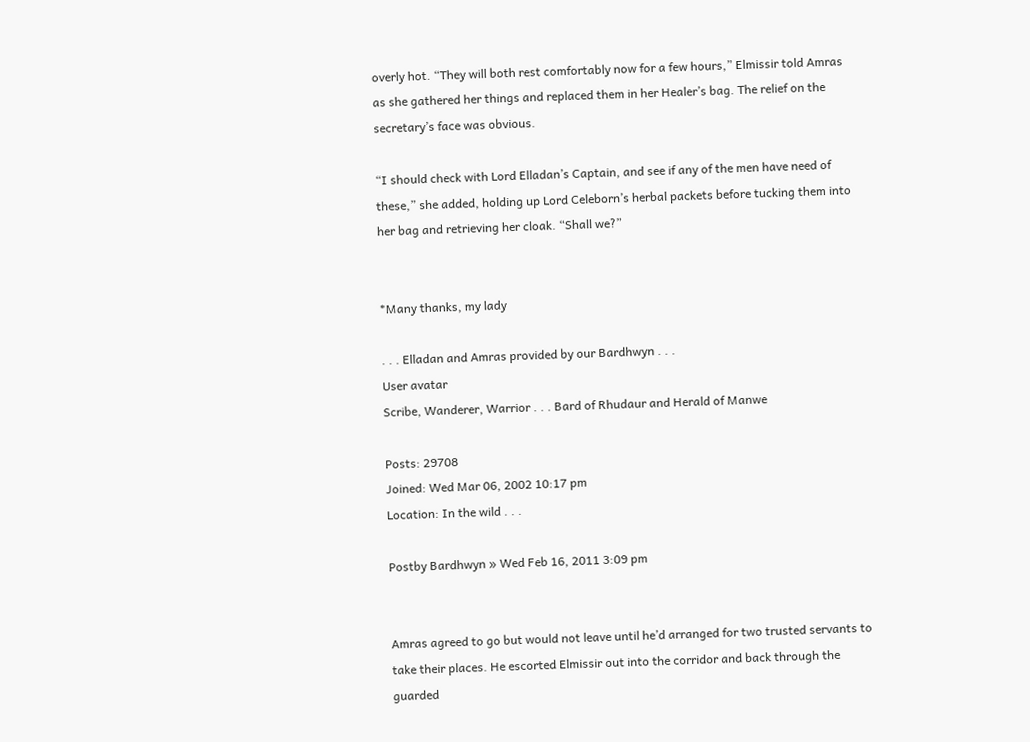overly hot. “They will both rest comfortably now for a few hours,” Elmissir told Amras as she gathered her things and replaced them in her Healer’s bag. The relief on the secretary’s face was obvious.

“I should check with Lord Elladan’s Captain, and see if any of the men have need of these,” she added, holding up Lord Celeborn’s herbal packets before tucking them into her bag and retrieving her cloak. “Shall we?”


*Many thanks, my lady

. . . Elladan and Amras provided by our Bardhwyn . . .
User avatar
Scribe, Wanderer, Warrior . . . Bard of Rhudaur and Herald of Manwe

Posts: 29708
Joined: Wed Mar 06, 2002 10:17 pm
Location: In the wild . . .

Postby Bardhwyn » Wed Feb 16, 2011 3:09 pm


Amras agreed to go but would not leave until he’d arranged for two trusted servants to take their places. He escorted Elmissir out into the corridor and back through the guarded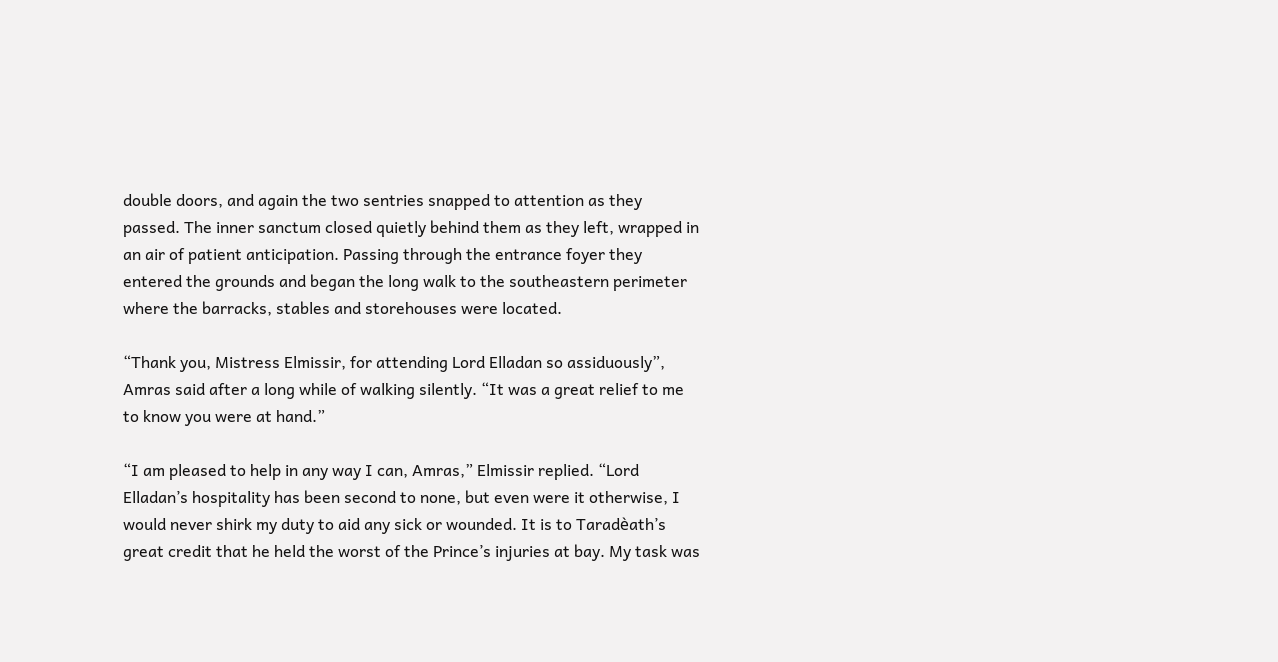double doors, and again the two sentries snapped to attention as they passed. The inner sanctum closed quietly behind them as they left, wrapped in an air of patient anticipation. Passing through the entrance foyer they entered the grounds and began the long walk to the southeastern perimeter where the barracks, stables and storehouses were located.

“Thank you, Mistress Elmissir, for attending Lord Elladan so assiduously”, Amras said after a long while of walking silently. “It was a great relief to me to know you were at hand.”

“I am pleased to help in any way I can, Amras,” Elmissir replied. “Lord Elladan’s hospitality has been second to none, but even were it otherwise, I would never shirk my duty to aid any sick or wounded. It is to Taradѐath’s great credit that he held the worst of the Prince’s injuries at bay. My task was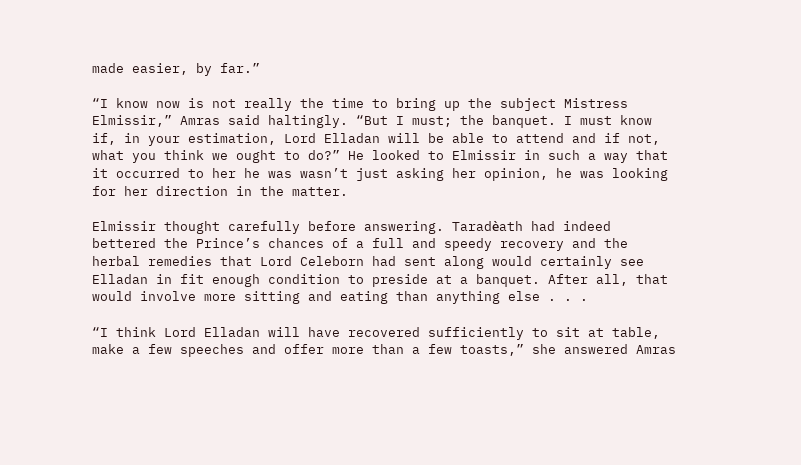made easier, by far.”

“I know now is not really the time to bring up the subject Mistress Elmissir,” Amras said haltingly. “But I must; the banquet. I must know if, in your estimation, Lord Elladan will be able to attend and if not, what you think we ought to do?” He looked to Elmissir in such a way that it occurred to her he was wasn’t just asking her opinion, he was looking for her direction in the matter.

Elmissir thought carefully before answering. Taradѐath had indeed bettered the Prince’s chances of a full and speedy recovery and the herbal remedies that Lord Celeborn had sent along would certainly see Elladan in fit enough condition to preside at a banquet. After all, that would involve more sitting and eating than anything else . . .

“I think Lord Elladan will have recovered sufficiently to sit at table, make a few speeches and offer more than a few toasts,” she answered Amras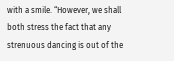with a smile. “However, we shall both stress the fact that any strenuous dancing is out of the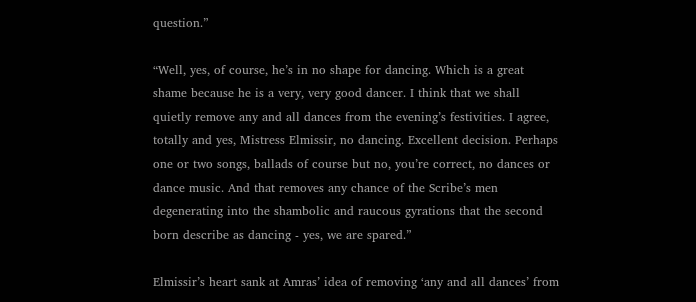question.”

“Well, yes, of course, he’s in no shape for dancing. Which is a great shame because he is a very, very good dancer. I think that we shall quietly remove any and all dances from the evening’s festivities. I agree, totally and yes, Mistress Elmissir, no dancing. Excellent decision. Perhaps one or two songs, ballads of course but no, you’re correct, no dances or dance music. And that removes any chance of the Scribe’s men degenerating into the shambolic and raucous gyrations that the second born describe as dancing - yes, we are spared.”

Elmissir’s heart sank at Amras’ idea of removing ‘any and all dances’ from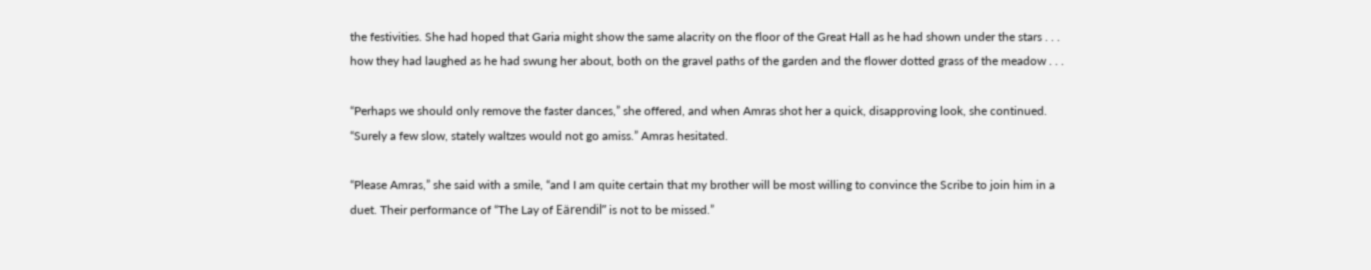the festivities. She had hoped that Garia might show the same alacrity on the floor of the Great Hall as he had shown under the stars . . . how they had laughed as he had swung her about, both on the gravel paths of the garden and the flower dotted grass of the meadow . . .

“Perhaps we should only remove the faster dances,” she offered, and when Amras shot her a quick, disapproving look, she continued. “Surely a few slow, stately waltzes would not go amiss.” Amras hesitated.

“Please Amras,” she said with a smile, “and I am quite certain that my brother will be most willing to convince the Scribe to join him in a duet. Their performance of “The Lay of Eärendil” is not to be missed.”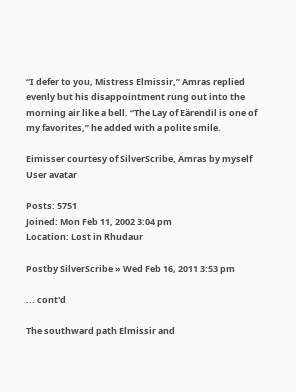“I defer to you, Mistress Elmissir,” Amras replied evenly but his disappointment rung out into the morning air like a bell. “The Lay of Eärendil is one of my favorites,” he added with a polite smile.

Eimisser courtesy of SilverScribe, Amras by myself
User avatar

Posts: 5751
Joined: Mon Feb 11, 2002 3:04 pm
Location: Lost in Rhudaur

Postby SilverScribe » Wed Feb 16, 2011 3:53 pm

... cont'd

The southward path Elmissir and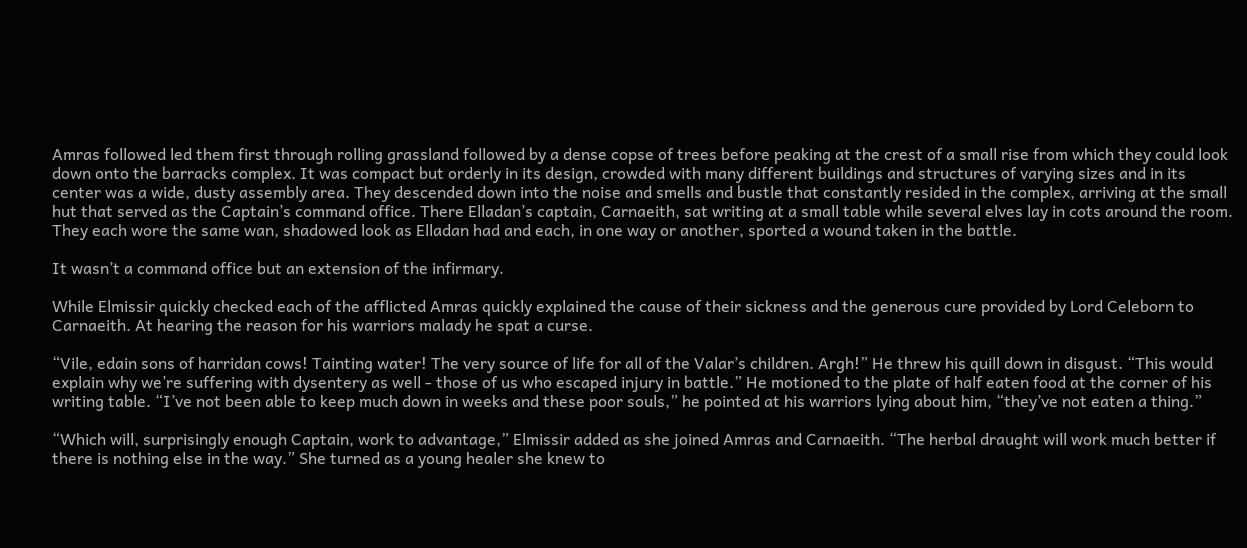Amras followed led them first through rolling grassland followed by a dense copse of trees before peaking at the crest of a small rise from which they could look down onto the barracks complex. It was compact but orderly in its design, crowded with many different buildings and structures of varying sizes and in its center was a wide, dusty assembly area. They descended down into the noise and smells and bustle that constantly resided in the complex, arriving at the small hut that served as the Captain’s command office. There Elladan’s captain, Carnaeith, sat writing at a small table while several elves lay in cots around the room. They each wore the same wan, shadowed look as Elladan had and each, in one way or another, sported a wound taken in the battle.

It wasn’t a command office but an extension of the infirmary.

While Elmissir quickly checked each of the afflicted Amras quickly explained the cause of their sickness and the generous cure provided by Lord Celeborn to Carnaeith. At hearing the reason for his warriors malady he spat a curse.

“Vile, edain sons of harridan cows! Tainting water! The very source of life for all of the Valar’s children. Argh!” He threw his quill down in disgust. “This would explain why we’re suffering with dysentery as well - those of us who escaped injury in battle.” He motioned to the plate of half eaten food at the corner of his writing table. “I’ve not been able to keep much down in weeks and these poor souls,” he pointed at his warriors lying about him, “they’ve not eaten a thing.”

“Which will, surprisingly enough Captain, work to advantage,” Elmissir added as she joined Amras and Carnaeith. “The herbal draught will work much better if there is nothing else in the way.” She turned as a young healer she knew to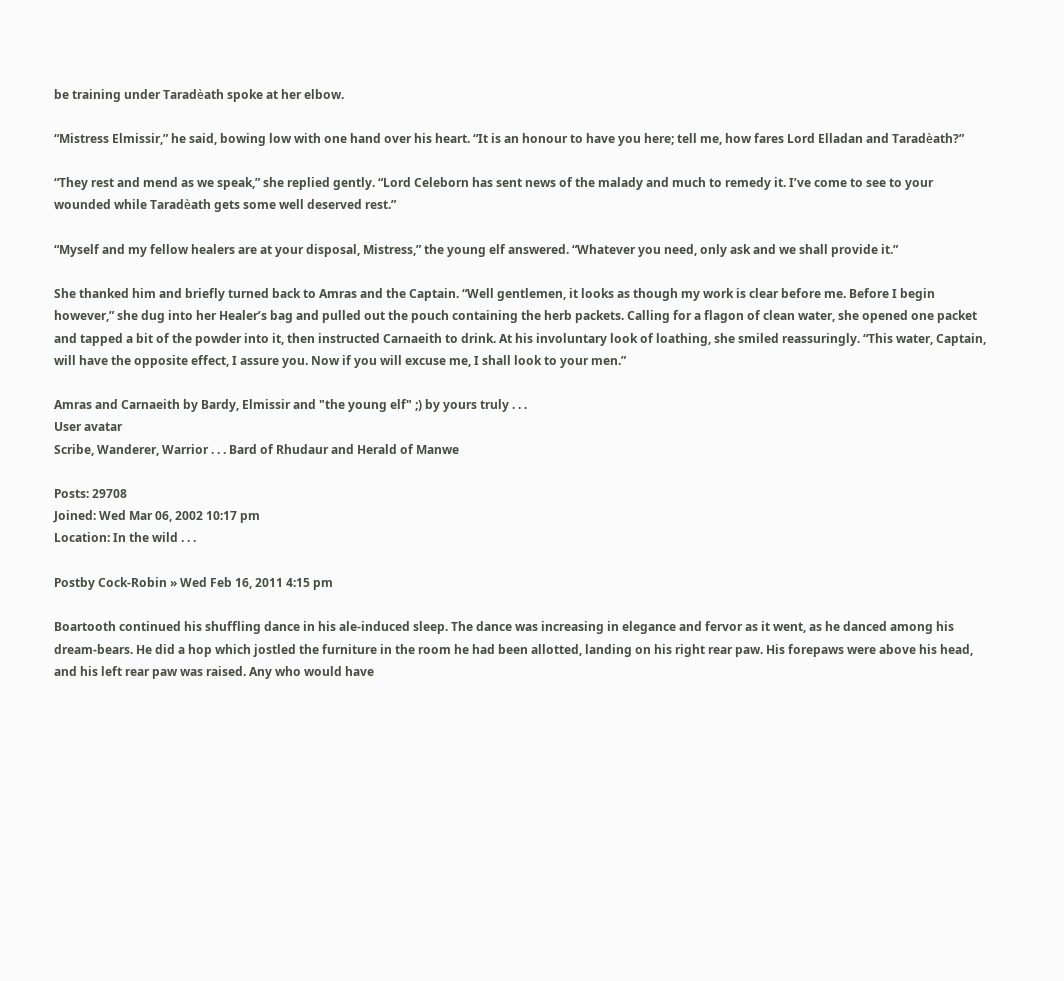be training under Taradѐath spoke at her elbow.

“Mistress Elmissir,” he said, bowing low with one hand over his heart. “It is an honour to have you here; tell me, how fares Lord Elladan and Taradѐath?”

“They rest and mend as we speak,” she replied gently. “Lord Celeborn has sent news of the malady and much to remedy it. I’ve come to see to your wounded while Taradѐath gets some well deserved rest.”

“Myself and my fellow healers are at your disposal, Mistress,” the young elf answered. “Whatever you need, only ask and we shall provide it.”

She thanked him and briefly turned back to Amras and the Captain. “Well gentlemen, it looks as though my work is clear before me. Before I begin however,” she dug into her Healer’s bag and pulled out the pouch containing the herb packets. Calling for a flagon of clean water, she opened one packet and tapped a bit of the powder into it, then instructed Carnaeith to drink. At his involuntary look of loathing, she smiled reassuringly. “This water, Captain, will have the opposite effect, I assure you. Now if you will excuse me, I shall look to your men.”

Amras and Carnaeith by Bardy, Elmissir and "the young elf" ;) by yours truly . . .
User avatar
Scribe, Wanderer, Warrior . . . Bard of Rhudaur and Herald of Manwe

Posts: 29708
Joined: Wed Mar 06, 2002 10:17 pm
Location: In the wild . . .

Postby Cock-Robin » Wed Feb 16, 2011 4:15 pm

Boartooth continued his shuffling dance in his ale-induced sleep. The dance was increasing in elegance and fervor as it went, as he danced among his dream-bears. He did a hop which jostled the furniture in the room he had been allotted, landing on his right rear paw. His forepaws were above his head, and his left rear paw was raised. Any who would have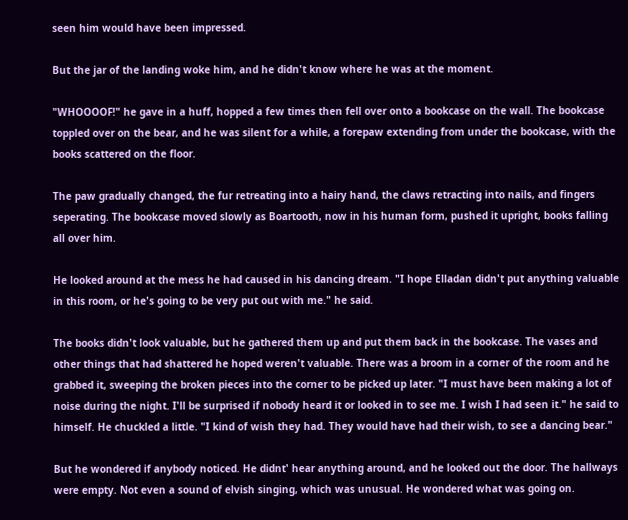seen him would have been impressed.

But the jar of the landing woke him, and he didn't know where he was at the moment.

"WHOOOOF!" he gave in a huff, hopped a few times then fell over onto a bookcase on the wall. The bookcase toppled over on the bear, and he was silent for a while, a forepaw extending from under the bookcase, with the books scattered on the floor.

The paw gradually changed, the fur retreating into a hairy hand, the claws retracting into nails, and fingers seperating. The bookcase moved slowly as Boartooth, now in his human form, pushed it upright, books falling all over him.

He looked around at the mess he had caused in his dancing dream. "I hope Elladan didn't put anything valuable in this room, or he's going to be very put out with me." he said.

The books didn't look valuable, but he gathered them up and put them back in the bookcase. The vases and other things that had shattered he hoped weren't valuable. There was a broom in a corner of the room and he grabbed it, sweeping the broken pieces into the corner to be picked up later. "I must have been making a lot of noise during the night. I'll be surprised if nobody heard it or looked in to see me. I wish I had seen it." he said to himself. He chuckled a little. "I kind of wish they had. They would have had their wish, to see a dancing bear."

But he wondered if anybody noticed. He didnt' hear anything around, and he looked out the door. The hallways were empty. Not even a sound of elvish singing, which was unusual. He wondered what was going on.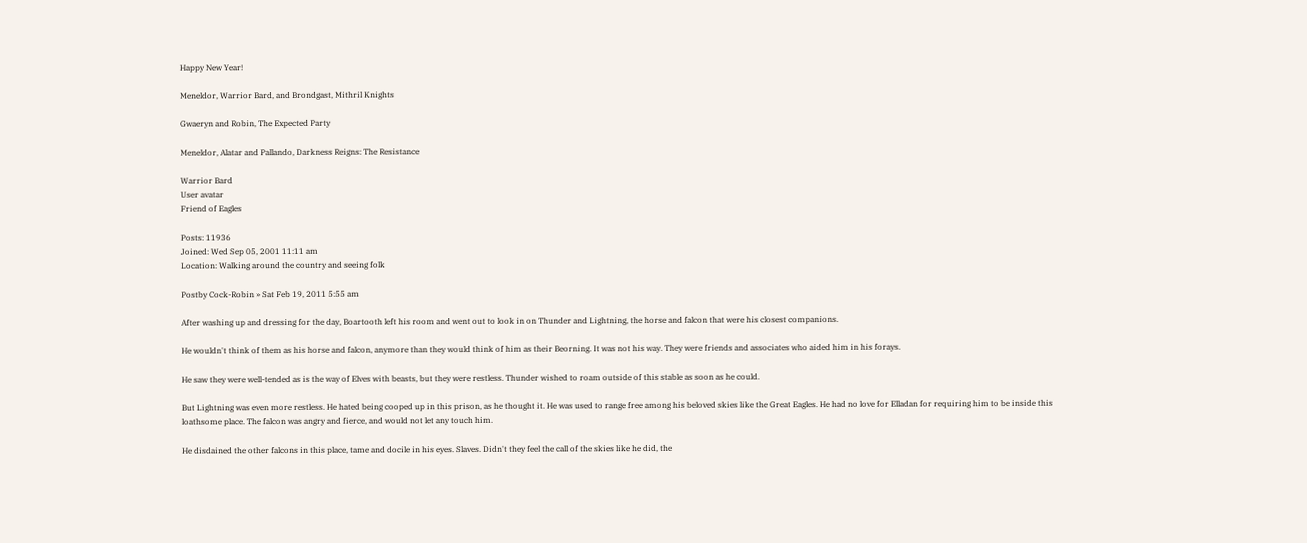Happy New Year!

Meneldor, Warrior Bard, and Brondgast, Mithril Knights

Gwaeryn and Robin, The Expected Party

Meneldor, Alatar and Pallando, Darkness Reigns: The Resistance

Warrior Bard
User avatar
Friend of Eagles

Posts: 11936
Joined: Wed Sep 05, 2001 11:11 am
Location: Walking around the country and seeing folk

Postby Cock-Robin » Sat Feb 19, 2011 5:55 am

After washing up and dressing for the day, Boartooth left his room and went out to look in on Thunder and Lightning, the horse and falcon that were his closest companions.

He wouldn't think of them as his horse and falcon, anymore than they would think of him as their Beorning. It was not his way. They were friends and associates who aided him in his forays.

He saw they were well-tended as is the way of Elves with beasts, but they were restless. Thunder wished to roam outside of this stable as soon as he could.

But Lightning was even more restless. He hated being cooped up in this prison, as he thought it. He was used to range free among his beloved skies like the Great Eagles. He had no love for Elladan for requiring him to be inside this loathsome place. The falcon was angry and fierce, and would not let any touch him.

He disdained the other falcons in this place, tame and docile in his eyes. Slaves. Didn't they feel the call of the skies like he did, the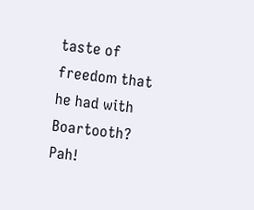taste of freedom that he had with Boartooth? Pah!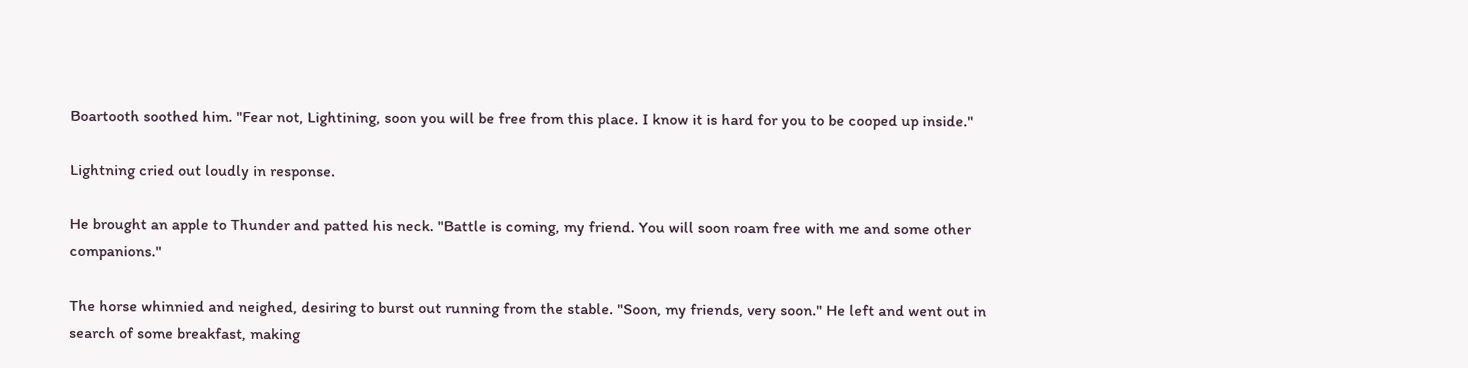Boartooth soothed him. "Fear not, Lightining, soon you will be free from this place. I know it is hard for you to be cooped up inside."

Lightning cried out loudly in response.

He brought an apple to Thunder and patted his neck. "Battle is coming, my friend. You will soon roam free with me and some other companions."

The horse whinnied and neighed, desiring to burst out running from the stable. "Soon, my friends, very soon." He left and went out in search of some breakfast, making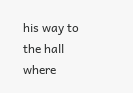his way to the hall where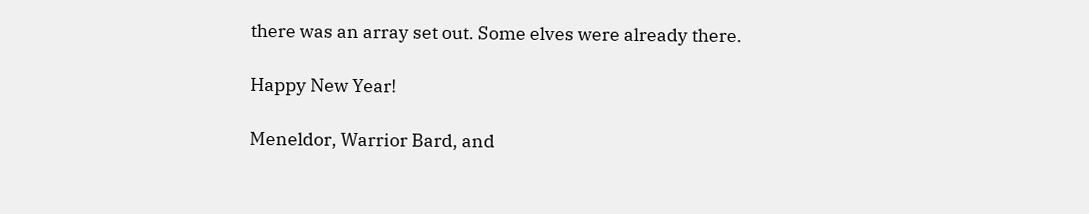there was an array set out. Some elves were already there.

Happy New Year!

Meneldor, Warrior Bard, and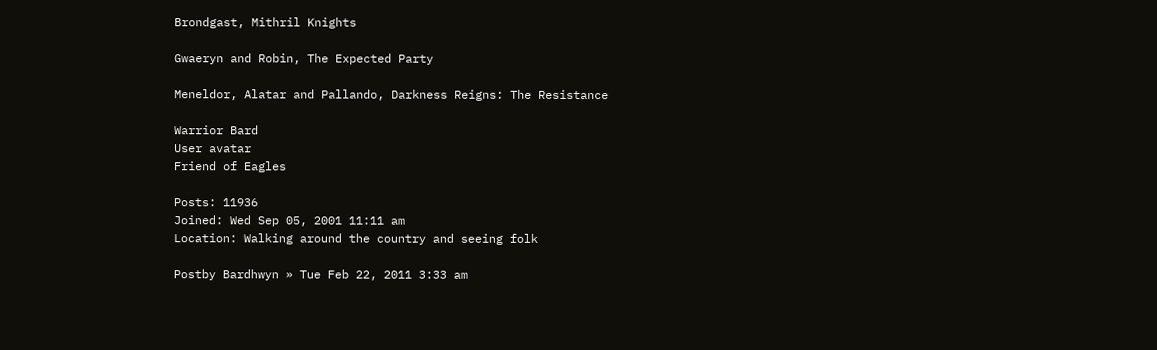Brondgast, Mithril Knights

Gwaeryn and Robin, The Expected Party

Meneldor, Alatar and Pallando, Darkness Reigns: The Resistance

Warrior Bard
User avatar
Friend of Eagles

Posts: 11936
Joined: Wed Sep 05, 2001 11:11 am
Location: Walking around the country and seeing folk

Postby Bardhwyn » Tue Feb 22, 2011 3:33 am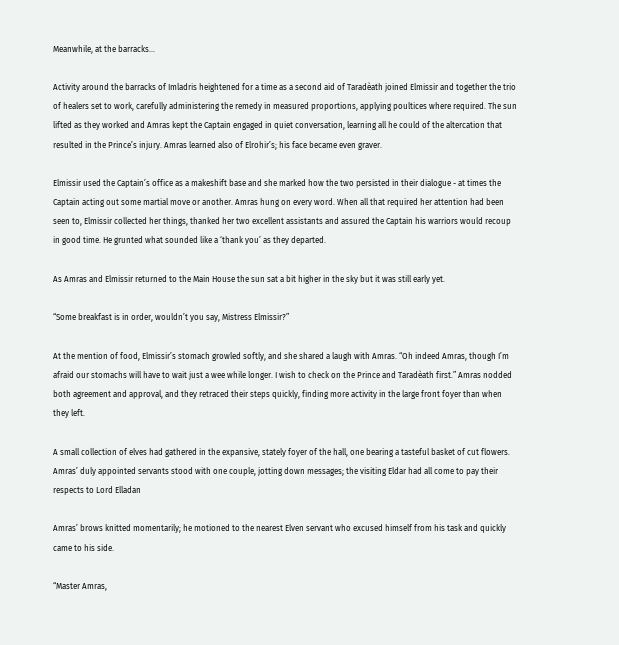Meanwhile, at the barracks...

Activity around the barracks of Imladris heightened for a time as a second aid of Taradѐath joined Elmissir and together the trio of healers set to work, carefully administering the remedy in measured proportions, applying poultices where required. The sun lifted as they worked and Amras kept the Captain engaged in quiet conversation, learning all he could of the altercation that resulted in the Prince’s injury. Amras learned also of Elrohir’s; his face became even graver.

Elmissir used the Captain’s office as a makeshift base and she marked how the two persisted in their dialogue - at times the Captain acting out some martial move or another. Amras hung on every word. When all that required her attention had been seen to, Elmissir collected her things, thanked her two excellent assistants and assured the Captain his warriors would recoup in good time. He grunted what sounded like a ‘thank you’ as they departed.

As Amras and Elmissir returned to the Main House the sun sat a bit higher in the sky but it was still early yet.

“Some breakfast is in order, wouldn’t you say, Mistress Elmissir?”

At the mention of food, Elmissir’s stomach growled softly, and she shared a laugh with Amras. “Oh indeed Amras, though I’m afraid our stomachs will have to wait just a wee while longer. I wish to check on the Prince and Taradѐath first.” Amras nodded both agreement and approval, and they retraced their steps quickly, finding more activity in the large front foyer than when they left.

A small collection of elves had gathered in the expansive, stately foyer of the hall, one bearing a tasteful basket of cut flowers. Amras’ duly appointed servants stood with one couple, jotting down messages; the visiting Eldar had all come to pay their respects to Lord Elladan

Amras’ brows knitted momentarily; he motioned to the nearest Elven servant who excused himself from his task and quickly came to his side.

“Master Amras,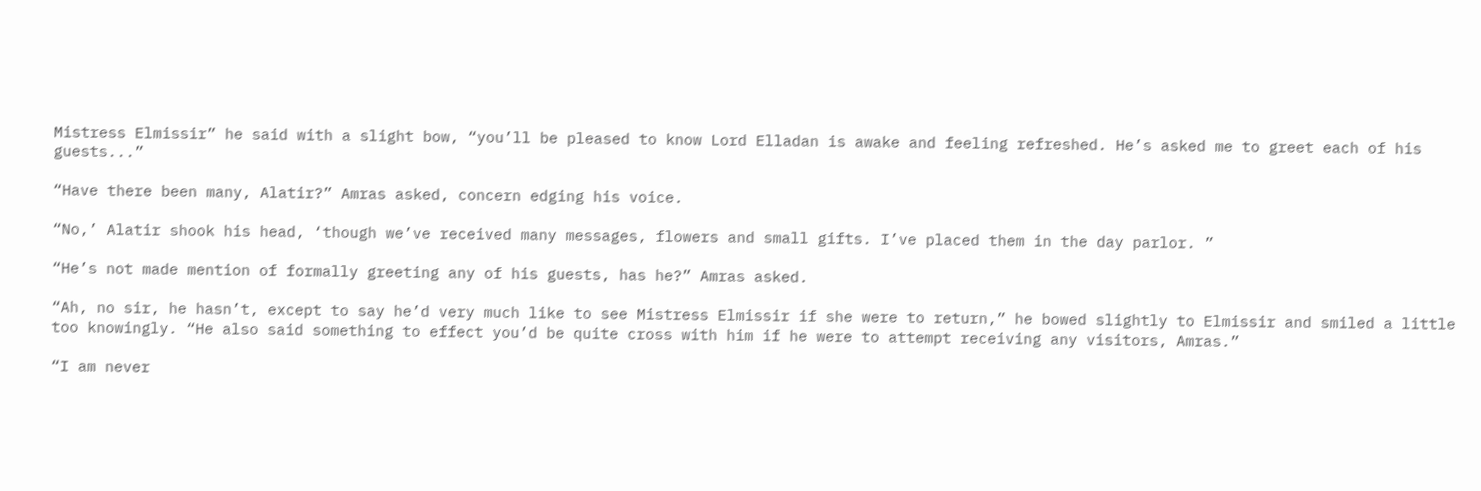Mistress Elmissir” he said with a slight bow, “you’ll be pleased to know Lord Elladan is awake and feeling refreshed. He’s asked me to greet each of his guests...”

“Have there been many, Alatir?” Amras asked, concern edging his voice.

“No,’ Alatir shook his head, ‘though we’ve received many messages, flowers and small gifts. I’ve placed them in the day parlor. ”

“He’s not made mention of formally greeting any of his guests, has he?” Amras asked.

“Ah, no sir, he hasn’t, except to say he’d very much like to see Mistress Elmissir if she were to return,” he bowed slightly to Elmissir and smiled a little too knowingly. “He also said something to effect you’d be quite cross with him if he were to attempt receiving any visitors, Amras.”

“I am never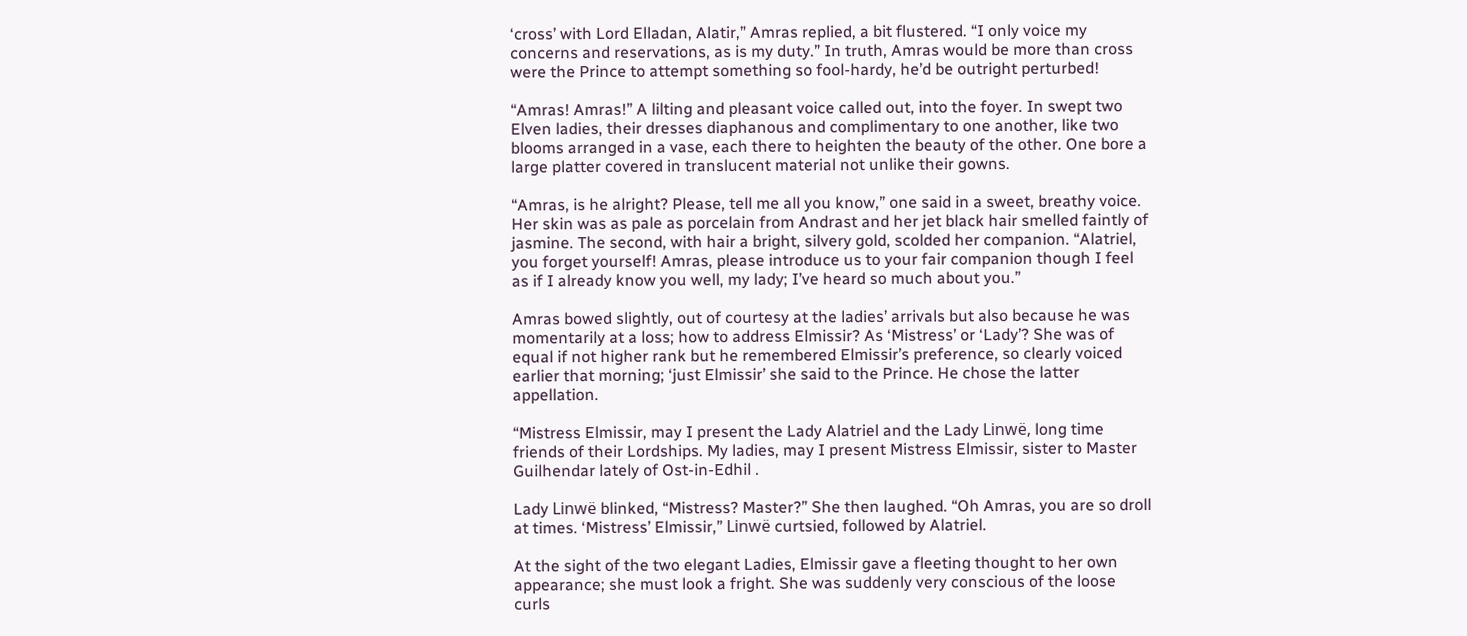‘cross’ with Lord Elladan, Alatir,” Amras replied, a bit flustered. “I only voice my concerns and reservations, as is my duty.” In truth, Amras would be more than cross were the Prince to attempt something so fool-hardy, he’d be outright perturbed!

“Amras! Amras!” A lilting and pleasant voice called out, into the foyer. In swept two Elven ladies, their dresses diaphanous and complimentary to one another, like two blooms arranged in a vase, each there to heighten the beauty of the other. One bore a large platter covered in translucent material not unlike their gowns.

“Amras, is he alright? Please, tell me all you know,” one said in a sweet, breathy voice. Her skin was as pale as porcelain from Andrast and her jet black hair smelled faintly of jasmine. The second, with hair a bright, silvery gold, scolded her companion. “Alatriel, you forget yourself! Amras, please introduce us to your fair companion though I feel as if I already know you well, my lady; I’ve heard so much about you.”

Amras bowed slightly, out of courtesy at the ladies’ arrivals but also because he was momentarily at a loss; how to address Elmissir? As ‘Mistress’ or ‘Lady’? She was of equal if not higher rank but he remembered Elmissir’s preference, so clearly voiced earlier that morning; ‘just Elmissir’ she said to the Prince. He chose the latter appellation.

“Mistress Elmissir, may I present the Lady Alatriel and the Lady Linwë, long time friends of their Lordships. My ladies, may I present Mistress Elmissir, sister to Master Guilhendar lately of Ost-in-Edhil .

Lady Linwë blinked, “Mistress? Master?” She then laughed. “Oh Amras, you are so droll at times. ‘Mistress’ Elmissir,” Linwë curtsied, followed by Alatriel.

At the sight of the two elegant Ladies, Elmissir gave a fleeting thought to her own appearance; she must look a fright. She was suddenly very conscious of the loose curls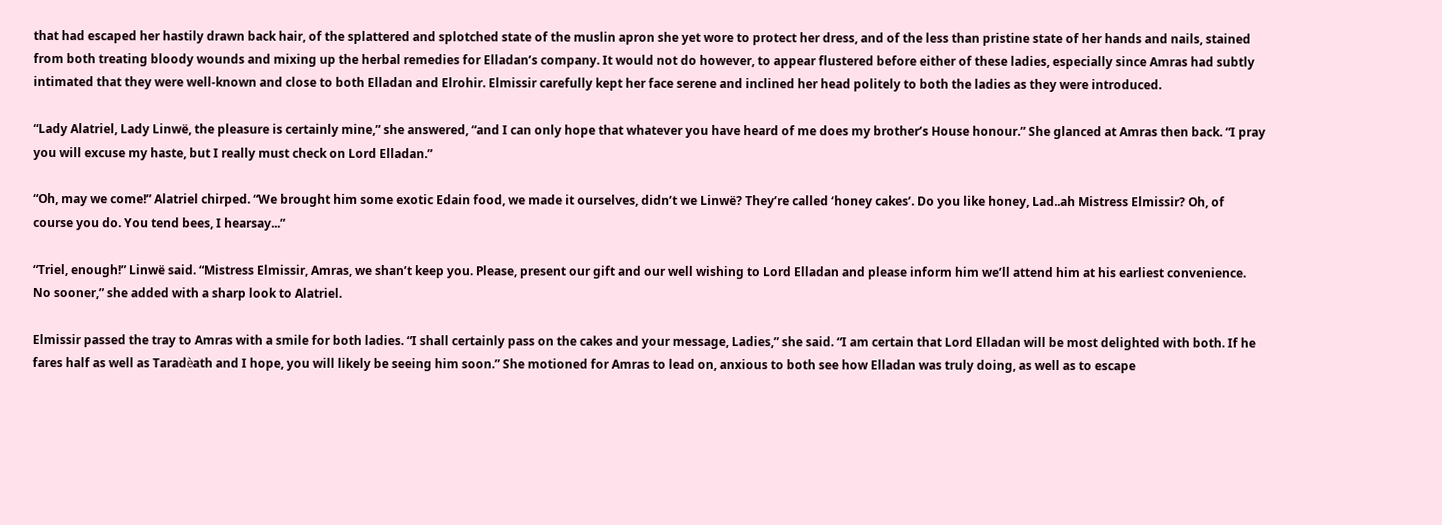that had escaped her hastily drawn back hair, of the splattered and splotched state of the muslin apron she yet wore to protect her dress, and of the less than pristine state of her hands and nails, stained from both treating bloody wounds and mixing up the herbal remedies for Elladan’s company. It would not do however, to appear flustered before either of these ladies, especially since Amras had subtly intimated that they were well-known and close to both Elladan and Elrohir. Elmissir carefully kept her face serene and inclined her head politely to both the ladies as they were introduced.

“Lady Alatriel, Lady Linwë, the pleasure is certainly mine,” she answered, “and I can only hope that whatever you have heard of me does my brother’s House honour.” She glanced at Amras then back. “I pray you will excuse my haste, but I really must check on Lord Elladan.”

“Oh, may we come!” Alatriel chirped. “We brought him some exotic Edain food, we made it ourselves, didn’t we Linwë? They’re called ‘honey cakes’. Do you like honey, Lad..ah Mistress Elmissir? Oh, of course you do. You tend bees, I hearsay...”

“Triel, enough!” Linwë said. “Mistress Elmissir, Amras, we shan’t keep you. Please, present our gift and our well wishing to Lord Elladan and please inform him we’ll attend him at his earliest convenience. No sooner,” she added with a sharp look to Alatriel.

Elmissir passed the tray to Amras with a smile for both ladies. “I shall certainly pass on the cakes and your message, Ladies,” she said. “I am certain that Lord Elladan will be most delighted with both. If he fares half as well as Taradѐath and I hope, you will likely be seeing him soon.” She motioned for Amras to lead on, anxious to both see how Elladan was truly doing, as well as to escape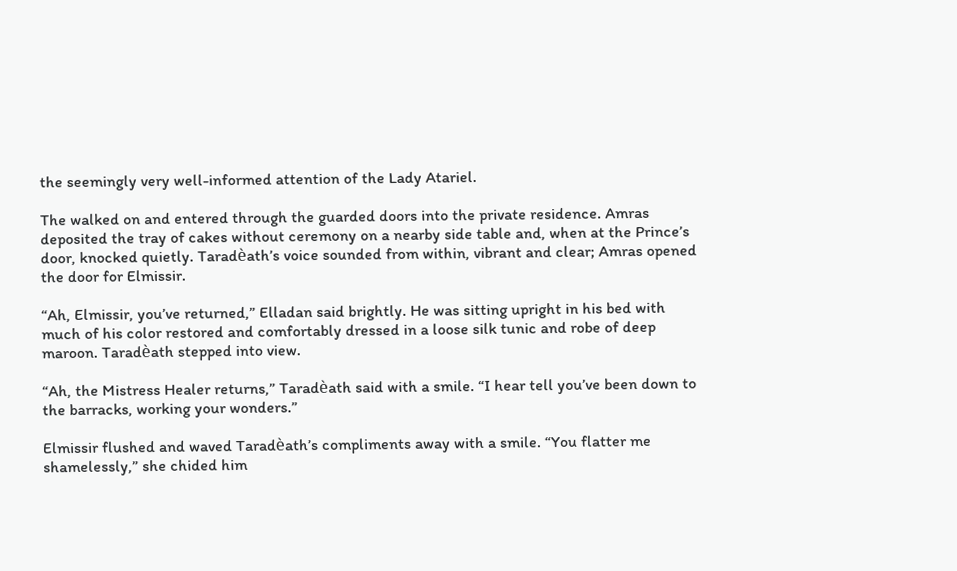the seemingly very well-informed attention of the Lady Atariel.

The walked on and entered through the guarded doors into the private residence. Amras deposited the tray of cakes without ceremony on a nearby side table and, when at the Prince’s door, knocked quietly. Taradѐath’s voice sounded from within, vibrant and clear; Amras opened the door for Elmissir.

“Ah, Elmissir, you’ve returned,” Elladan said brightly. He was sitting upright in his bed with much of his color restored and comfortably dressed in a loose silk tunic and robe of deep maroon. Taradѐath stepped into view.

“Ah, the Mistress Healer returns,” Taradѐath said with a smile. “I hear tell you’ve been down to the barracks, working your wonders.”

Elmissir flushed and waved Taradѐath’s compliments away with a smile. “You flatter me shamelessly,” she chided him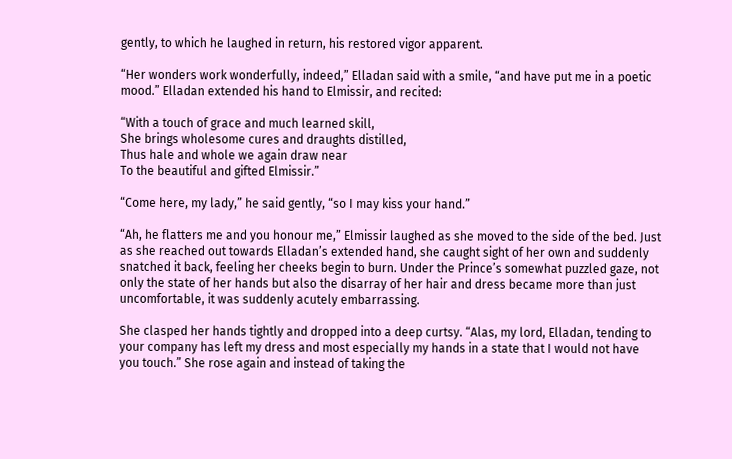gently, to which he laughed in return, his restored vigor apparent.

“Her wonders work wonderfully, indeed,” Elladan said with a smile, “and have put me in a poetic mood.” Elladan extended his hand to Elmissir, and recited:

“With a touch of grace and much learned skill,
She brings wholesome cures and draughts distilled,
Thus hale and whole we again draw near
To the beautiful and gifted Elmissir.”

“Come here, my lady,” he said gently, “so I may kiss your hand.”

“Ah, he flatters me and you honour me,” Elmissir laughed as she moved to the side of the bed. Just as she reached out towards Elladan’s extended hand, she caught sight of her own and suddenly snatched it back, feeling her cheeks begin to burn. Under the Prince’s somewhat puzzled gaze, not only the state of her hands but also the disarray of her hair and dress became more than just uncomfortable, it was suddenly acutely embarrassing.

She clasped her hands tightly and dropped into a deep curtsy. “Alas, my lord, Elladan, tending to your company has left my dress and most especially my hands in a state that I would not have you touch.” She rose again and instead of taking the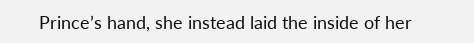Prince’s hand, she instead laid the inside of her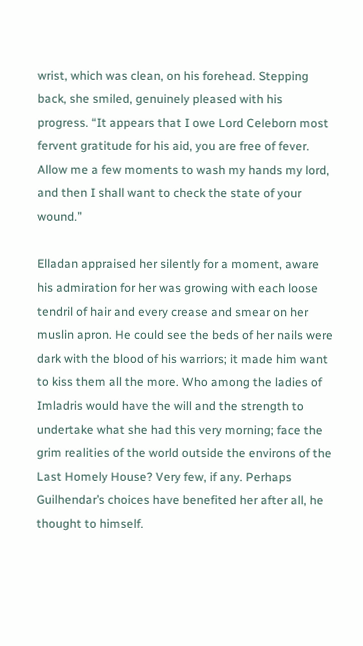wrist, which was clean, on his forehead. Stepping back, she smiled, genuinely pleased with his progress. “It appears that I owe Lord Celeborn most fervent gratitude for his aid, you are free of fever. Allow me a few moments to wash my hands my lord, and then I shall want to check the state of your wound.”

Elladan appraised her silently for a moment, aware his admiration for her was growing with each loose tendril of hair and every crease and smear on her muslin apron. He could see the beds of her nails were dark with the blood of his warriors; it made him want to kiss them all the more. Who among the ladies of Imladris would have the will and the strength to undertake what she had this very morning; face the grim realities of the world outside the environs of the Last Homely House? Very few, if any. Perhaps Guilhendar’s choices have benefited her after all, he thought to himself.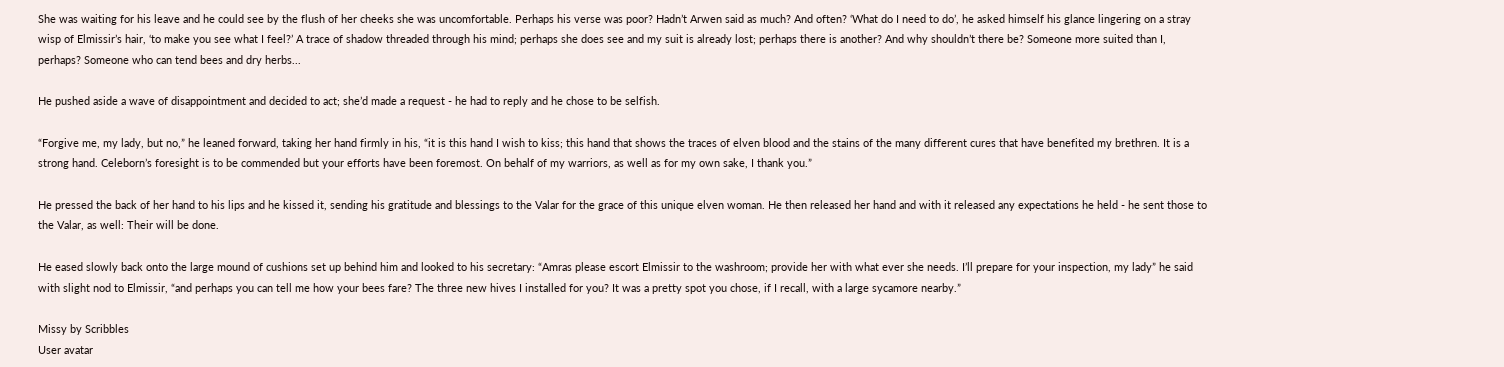She was waiting for his leave and he could see by the flush of her cheeks she was uncomfortable. Perhaps his verse was poor? Hadn’t Arwen said as much? And often? ‘What do I need to do’, he asked himself his glance lingering on a stray wisp of Elmissir’s hair, ‘to make you see what I feel?’ A trace of shadow threaded through his mind; perhaps she does see and my suit is already lost; perhaps there is another? And why shouldn’t there be? Someone more suited than I, perhaps? Someone who can tend bees and dry herbs...

He pushed aside a wave of disappointment and decided to act; she’d made a request - he had to reply and he chose to be selfish.

“Forgive me, my lady, but no,” he leaned forward, taking her hand firmly in his, “it is this hand I wish to kiss; this hand that shows the traces of elven blood and the stains of the many different cures that have benefited my brethren. It is a strong hand. Celeborn’s foresight is to be commended but your efforts have been foremost. On behalf of my warriors, as well as for my own sake, I thank you.”

He pressed the back of her hand to his lips and he kissed it, sending his gratitude and blessings to the Valar for the grace of this unique elven woman. He then released her hand and with it released any expectations he held - he sent those to the Valar, as well: Their will be done.

He eased slowly back onto the large mound of cushions set up behind him and looked to his secretary: “Amras please escort Elmissir to the washroom; provide her with what ever she needs. I’ll prepare for your inspection, my lady” he said with slight nod to Elmissir, “and perhaps you can tell me how your bees fare? The three new hives I installed for you? It was a pretty spot you chose, if I recall, with a large sycamore nearby.”

Missy by Scribbles
User avatar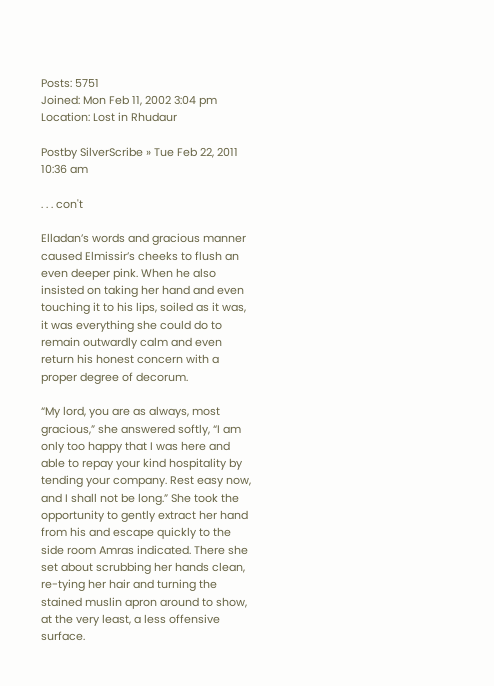Posts: 5751
Joined: Mon Feb 11, 2002 3:04 pm
Location: Lost in Rhudaur

Postby SilverScribe » Tue Feb 22, 2011 10:36 am

. . . con't

Elladan’s words and gracious manner caused Elmissir’s cheeks to flush an even deeper pink. When he also insisted on taking her hand and even touching it to his lips, soiled as it was, it was everything she could do to remain outwardly calm and even return his honest concern with a proper degree of decorum.

“My lord, you are as always, most gracious,” she answered softly, “I am only too happy that I was here and able to repay your kind hospitality by tending your company. Rest easy now, and I shall not be long.” She took the opportunity to gently extract her hand from his and escape quickly to the side room Amras indicated. There she set about scrubbing her hands clean, re-tying her hair and turning the stained muslin apron around to show, at the very least, a less offensive surface.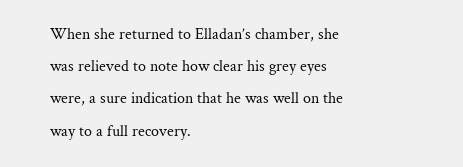When she returned to Elladan’s chamber, she was relieved to note how clear his grey eyes were, a sure indication that he was well on the way to a full recovery.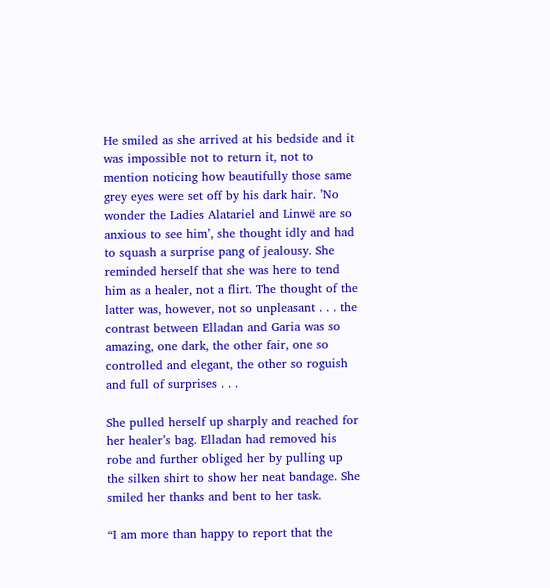He smiled as she arrived at his bedside and it was impossible not to return it, not to mention noticing how beautifully those same grey eyes were set off by his dark hair. ’No wonder the Ladies Alatariel and Linwë are so anxious to see him’, she thought idly and had to squash a surprise pang of jealousy. She reminded herself that she was here to tend him as a healer, not a flirt. The thought of the latter was, however, not so unpleasant . . . the contrast between Elladan and Garia was so amazing, one dark, the other fair, one so controlled and elegant, the other so roguish and full of surprises . . .

She pulled herself up sharply and reached for her healer’s bag. Elladan had removed his robe and further obliged her by pulling up the silken shirt to show her neat bandage. She smiled her thanks and bent to her task.

“I am more than happy to report that the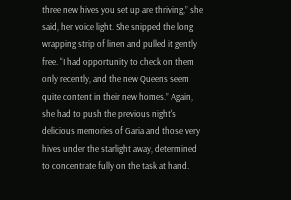three new hives you set up are thriving,” she said, her voice light. She snipped the long wrapping strip of linen and pulled it gently free. “I had opportunity to check on them only recently, and the new Queens seem quite content in their new homes.” Again, she had to push the previous night's delicious memories of Garia and those very hives under the starlight away, determined to concentrate fully on the task at hand.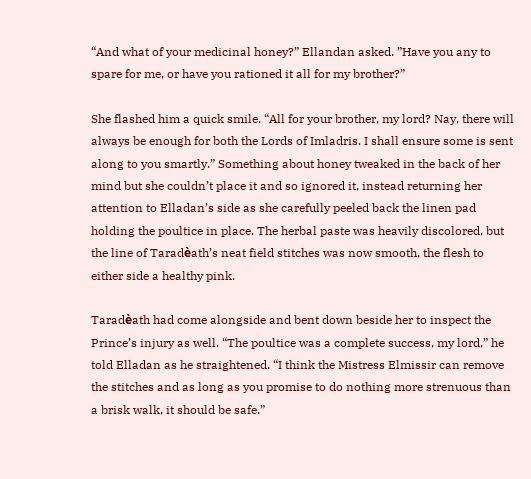“And what of your medicinal honey?” Ellandan asked. ”Have you any to spare for me, or have you rationed it all for my brother?”

She flashed him a quick smile. “All for your brother, my lord? Nay, there will always be enough for both the Lords of Imladris. I shall ensure some is sent along to you smartly.” Something about honey tweaked in the back of her mind but she couldn’t place it and so ignored it, instead returning her attention to Elladan’s side as she carefully peeled back the linen pad holding the poultice in place. The herbal paste was heavily discolored, but the line of Taradѐath’s neat field stitches was now smooth, the flesh to either side a healthy pink.

Taradѐath had come alongside and bent down beside her to inspect the Prince’s injury as well. “The poultice was a complete success, my lord,” he told Elladan as he straightened. “I think the Mistress Elmissir can remove the stitches and as long as you promise to do nothing more strenuous than a brisk walk, it should be safe.”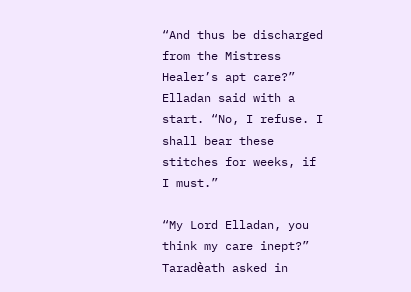“And thus be discharged from the Mistress Healer’s apt care?” Elladan said with a start. “No, I refuse. I shall bear these stitches for weeks, if I must.”

“My Lord Elladan, you think my care inept?” Taradѐath asked in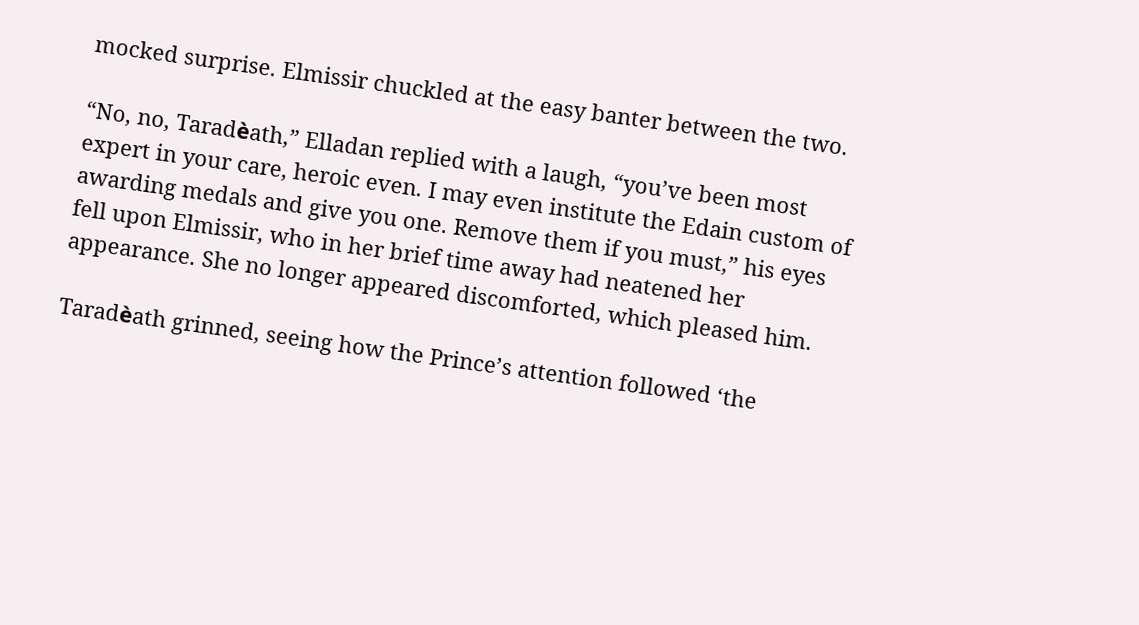mocked surprise. Elmissir chuckled at the easy banter between the two.

“No, no, Taradѐath,” Elladan replied with a laugh, “you’ve been most expert in your care, heroic even. I may even institute the Edain custom of awarding medals and give you one. Remove them if you must,” his eyes fell upon Elmissir, who in her brief time away had neatened her appearance. She no longer appeared discomforted, which pleased him.

Taradѐath grinned, seeing how the Prince’s attention followed ‘the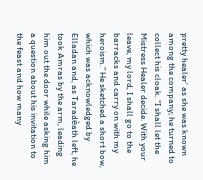pretty healer’ as she was known among the company; he turned to collect his cloak. “I shall let the Mistress Healer decide. With your leave, my lord, I shall go to the barracks and carry on with my heroism.” He sketched a short bow, which was acknowledged by Elladan and, as Taradѐath left, he took Amras by the arm, leading him out the door while asking him a question about his invitation to the feast and how many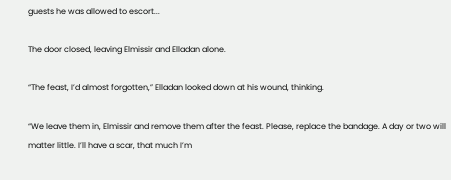guests he was allowed to escort...

The door closed, leaving Elmissir and Elladan alone.

“The feast, I’d almost forgotten,” Elladan looked down at his wound, thinking.

“We leave them in, Elmissir and remove them after the feast. Please, replace the bandage. A day or two will matter little. I’ll have a scar, that much I’m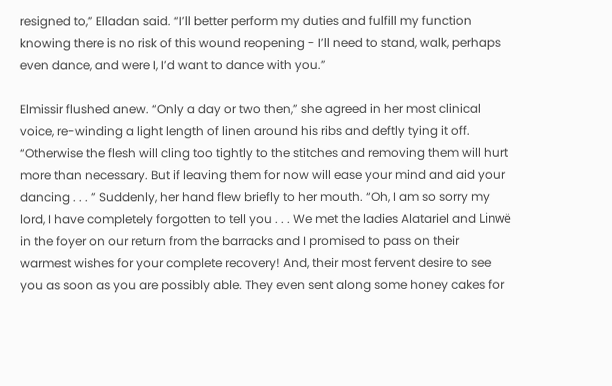resigned to,” Elladan said. “I’ll better perform my duties and fulfill my function knowing there is no risk of this wound reopening - I’ll need to stand, walk, perhaps even dance, and were I, I’d want to dance with you.”

Elmissir flushed anew. “Only a day or two then,” she agreed in her most clinical voice, re-winding a light length of linen around his ribs and deftly tying it off. “Otherwise the flesh will cling too tightly to the stitches and removing them will hurt more than necessary. But if leaving them for now will ease your mind and aid your dancing . . . ” Suddenly, her hand flew briefly to her mouth. “Oh, I am so sorry my lord, I have completely forgotten to tell you . . . We met the ladies Alatariel and Linwë in the foyer on our return from the barracks and I promised to pass on their warmest wishes for your complete recovery! And, their most fervent desire to see you as soon as you are possibly able. They even sent along some honey cakes for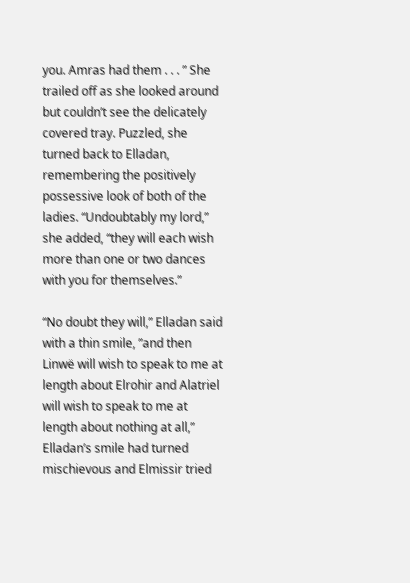you. Amras had them . . . ” She trailed off as she looked around but couldn’t see the delicately covered tray. Puzzled, she turned back to Elladan, remembering the positively possessive look of both of the ladies. “Undoubtably my lord,” she added, “they will each wish more than one or two dances with you for themselves.”

“No doubt they will,” Elladan said with a thin smile, ”and then Linwë will wish to speak to me at length about Elrohir and Alatriel will wish to speak to me at length about nothing at all,” Elladan’s smile had turned mischievous and Elmissir tried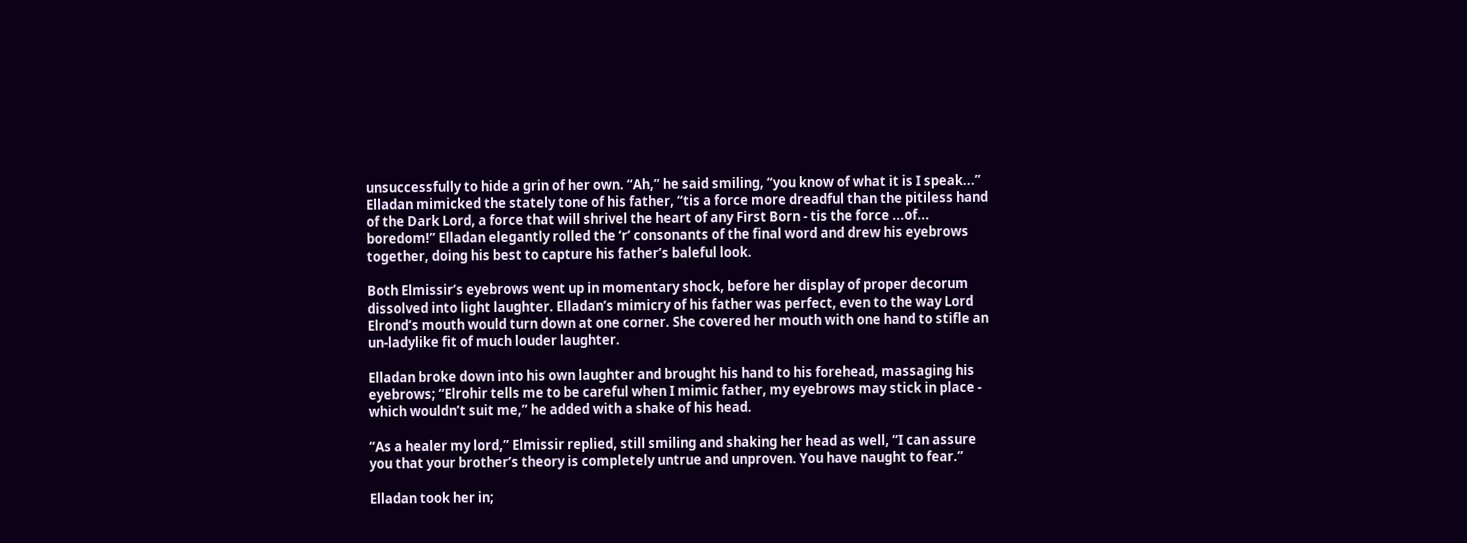unsuccessfully to hide a grin of her own. “Ah,” he said smiling, “you know of what it is I speak...” Elladan mimicked the stately tone of his father, “tis a force more dreadful than the pitiless hand of the Dark Lord, a force that will shrivel the heart of any First Born - tis the force ...of... boredom!” Elladan elegantly rolled the ‘r’ consonants of the final word and drew his eyebrows together, doing his best to capture his father’s baleful look.

Both Elmissir’s eyebrows went up in momentary shock, before her display of proper decorum dissolved into light laughter. Elladan’s mimicry of his father was perfect, even to the way Lord Elrond’s mouth would turn down at one corner. She covered her mouth with one hand to stifle an un-ladylike fit of much louder laughter.

Elladan broke down into his own laughter and brought his hand to his forehead, massaging his eyebrows; “Elrohir tells me to be careful when I mimic father, my eyebrows may stick in place - which wouldn’t suit me,” he added with a shake of his head.

“As a healer my lord,” Elmissir replied, still smiling and shaking her head as well, “I can assure you that your brother’s theory is completely untrue and unproven. You have naught to fear.”

Elladan took her in;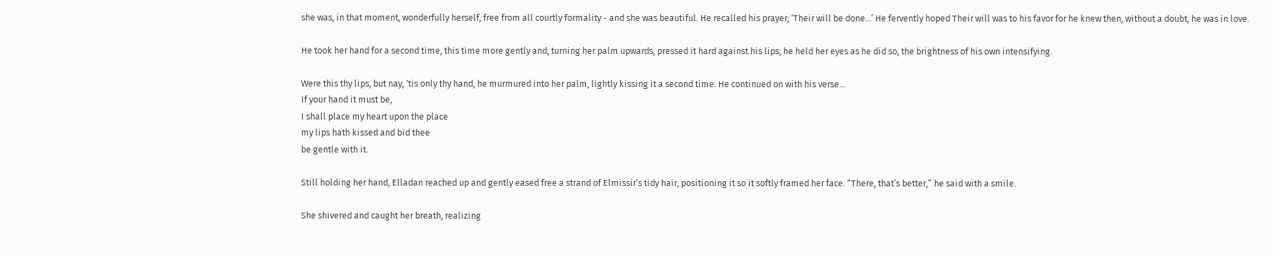she was, in that moment, wonderfully herself, free from all courtly formality - and she was beautiful. He recalled his prayer; ‘Their will be done...’ He fervently hoped Their will was to his favor for he knew then, without a doubt, he was in love.

He took her hand for a second time, this time more gently and, turning her palm upwards, pressed it hard against his lips; he held her eyes as he did so, the brightness of his own intensifying.

Were this thy lips, but nay, ‘tis only thy hand, he murmured into her palm, lightly kissing it a second time. He continued on with his verse...
If your hand it must be,
I shall place my heart upon the place
my lips hath kissed and bid thee
be gentle with it.

Still holding her hand, Elladan reached up and gently eased free a strand of Elmissir’s tidy hair, positioning it so it softly framed her face. “There, that’s better,” he said with a smile.

She shivered and caught her breath, realizing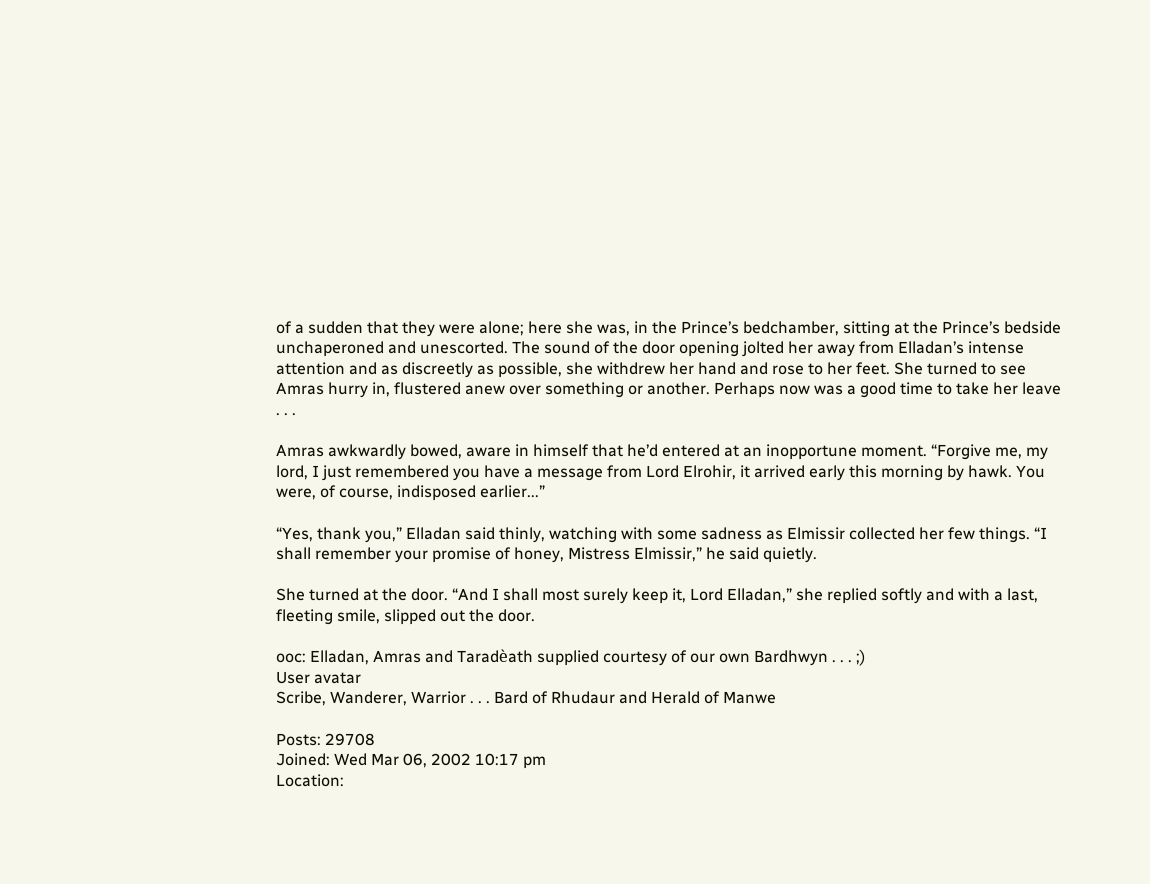of a sudden that they were alone; here she was, in the Prince’s bedchamber, sitting at the Prince’s bedside unchaperoned and unescorted. The sound of the door opening jolted her away from Elladan’s intense attention and as discreetly as possible, she withdrew her hand and rose to her feet. She turned to see Amras hurry in, flustered anew over something or another. Perhaps now was a good time to take her leave . . .

Amras awkwardly bowed, aware in himself that he’d entered at an inopportune moment. “Forgive me, my lord, I just remembered you have a message from Lord Elrohir, it arrived early this morning by hawk. You were, of course, indisposed earlier...”

“Yes, thank you,” Elladan said thinly, watching with some sadness as Elmissir collected her few things. “I shall remember your promise of honey, Mistress Elmissir,” he said quietly.

She turned at the door. “And I shall most surely keep it, Lord Elladan,” she replied softly and with a last, fleeting smile, slipped out the door.

ooc: Elladan, Amras and Taradѐath supplied courtesy of our own Bardhwyn . . . ;)
User avatar
Scribe, Wanderer, Warrior . . . Bard of Rhudaur and Herald of Manwe

Posts: 29708
Joined: Wed Mar 06, 2002 10:17 pm
Location: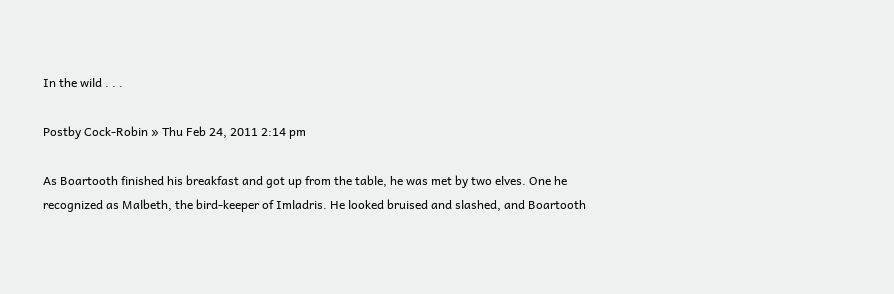In the wild . . .

Postby Cock-Robin » Thu Feb 24, 2011 2:14 pm

As Boartooth finished his breakfast and got up from the table, he was met by two elves. One he recognized as Malbeth, the bird-keeper of Imladris. He looked bruised and slashed, and Boartooth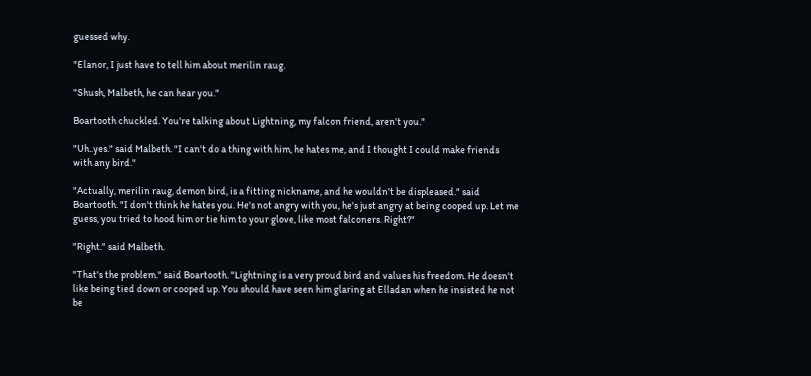guessed why.

"Elanor, I just have to tell him about merilin raug.

"Shush, Malbeth, he can hear you."

Boartooth chuckled. You're talking about Lightning, my falcon friend, aren't you."

"Uh..yes." said Malbeth. "I can't do a thing with him, he hates me, and I thought I could make friends with any bird."

"Actually, merilin raug, demon bird, is a fitting nickname, and he wouldn't be displeased." said Boartooth. "I don't think he hates you. He's not angry with you, he's just angry at being cooped up. Let me guess, you tried to hood him or tie him to your glove, like most falconers. Right?"

"Right." said Malbeth.

"That's the problem." said Boartooth. "Lightning is a very proud bird and values his freedom. He doesn't like being tied down or cooped up. You should have seen him glaring at Elladan when he insisted he not be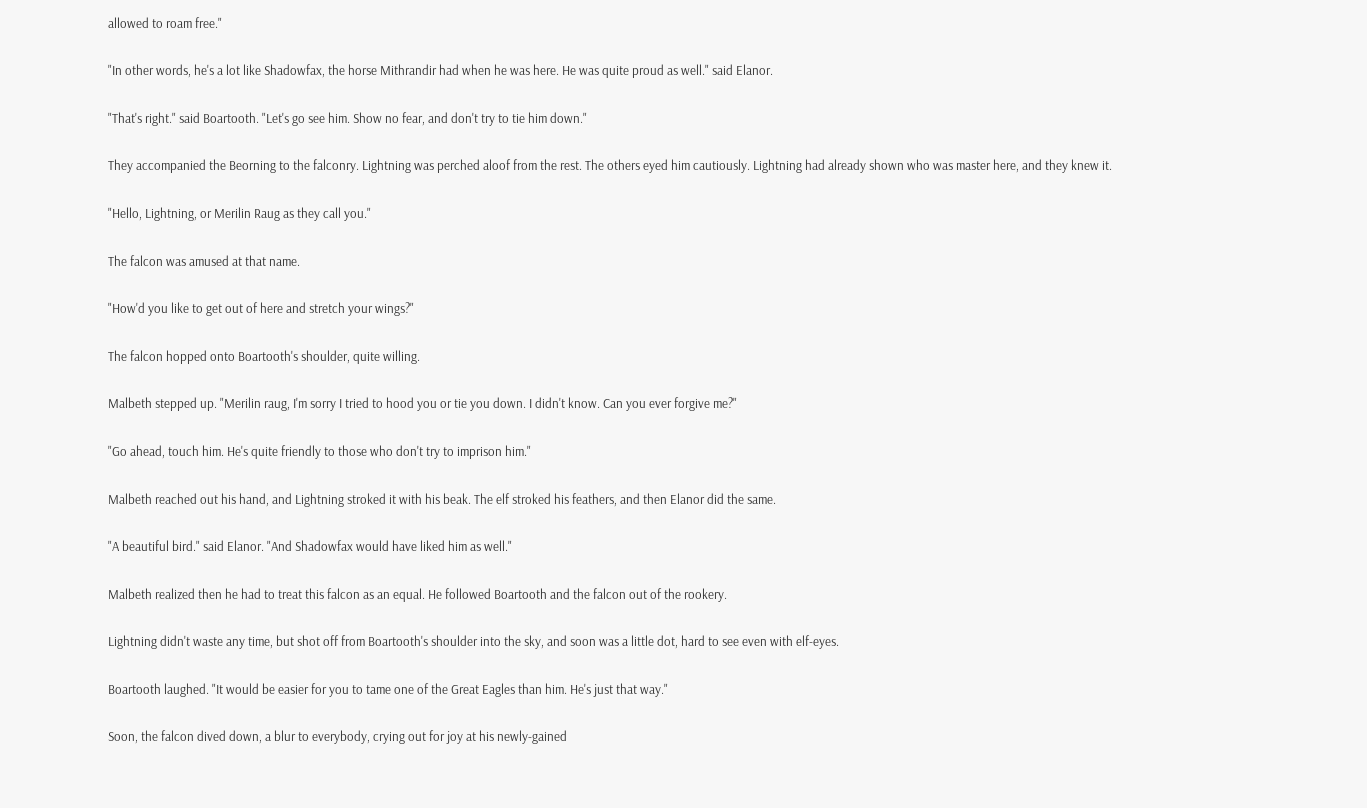allowed to roam free."

"In other words, he's a lot like Shadowfax, the horse Mithrandir had when he was here. He was quite proud as well." said Elanor.

"That's right." said Boartooth. "Let's go see him. Show no fear, and don't try to tie him down."

They accompanied the Beorning to the falconry. Lightning was perched aloof from the rest. The others eyed him cautiously. Lightning had already shown who was master here, and they knew it.

"Hello, Lightning, or Merilin Raug as they call you."

The falcon was amused at that name.

"How'd you like to get out of here and stretch your wings?"

The falcon hopped onto Boartooth's shoulder, quite willing.

Malbeth stepped up. "Merilin raug, I'm sorry I tried to hood you or tie you down. I didn't know. Can you ever forgive me?"

"Go ahead, touch him. He's quite friendly to those who don't try to imprison him."

Malbeth reached out his hand, and Lightning stroked it with his beak. The elf stroked his feathers, and then Elanor did the same.

"A beautiful bird." said Elanor. "And Shadowfax would have liked him as well."

Malbeth realized then he had to treat this falcon as an equal. He followed Boartooth and the falcon out of the rookery.

Lightning didn't waste any time, but shot off from Boartooth's shoulder into the sky, and soon was a little dot, hard to see even with elf-eyes.

Boartooth laughed. "It would be easier for you to tame one of the Great Eagles than him. He's just that way."

Soon, the falcon dived down, a blur to everybody, crying out for joy at his newly-gained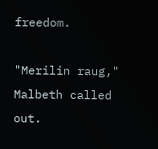freedom.

"Merilin raug," Malbeth called out.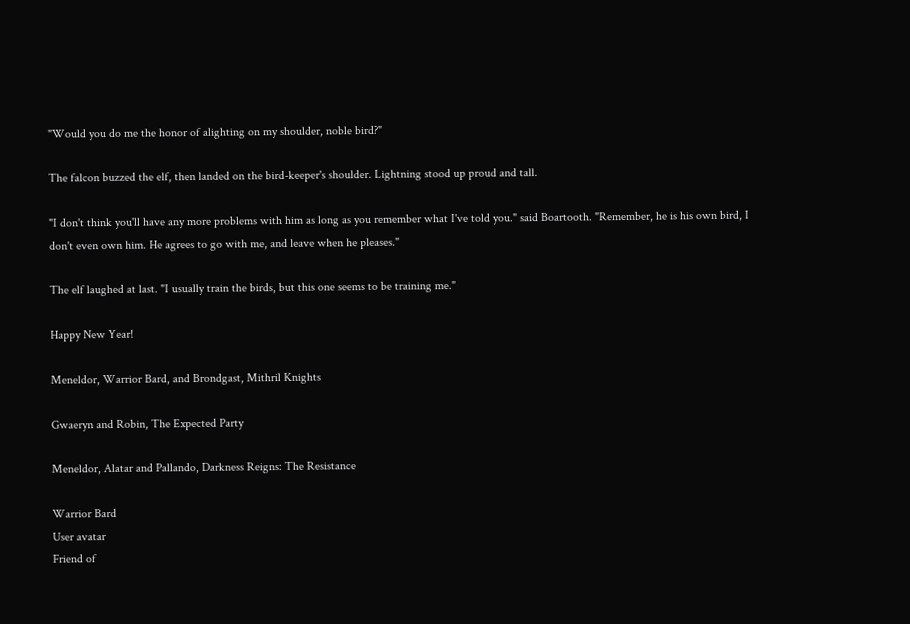"Would you do me the honor of alighting on my shoulder, noble bird?"

The falcon buzzed the elf, then landed on the bird-keeper's shoulder. Lightning stood up proud and tall.

"I don't think you'll have any more problems with him as long as you remember what I've told you." said Boartooth. "Remember, he is his own bird, I don't even own him. He agrees to go with me, and leave when he pleases."

The elf laughed at last. "I usually train the birds, but this one seems to be training me."

Happy New Year!

Meneldor, Warrior Bard, and Brondgast, Mithril Knights

Gwaeryn and Robin, The Expected Party

Meneldor, Alatar and Pallando, Darkness Reigns: The Resistance

Warrior Bard
User avatar
Friend of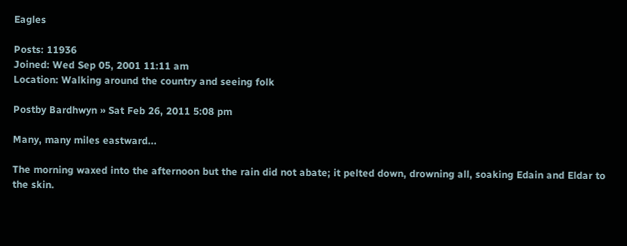Eagles

Posts: 11936
Joined: Wed Sep 05, 2001 11:11 am
Location: Walking around the country and seeing folk

Postby Bardhwyn » Sat Feb 26, 2011 5:08 pm

Many, many miles eastward...

The morning waxed into the afternoon but the rain did not abate; it pelted down, drowning all, soaking Edain and Eldar to the skin.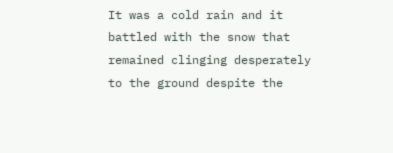It was a cold rain and it battled with the snow that remained clinging desperately to the ground despite the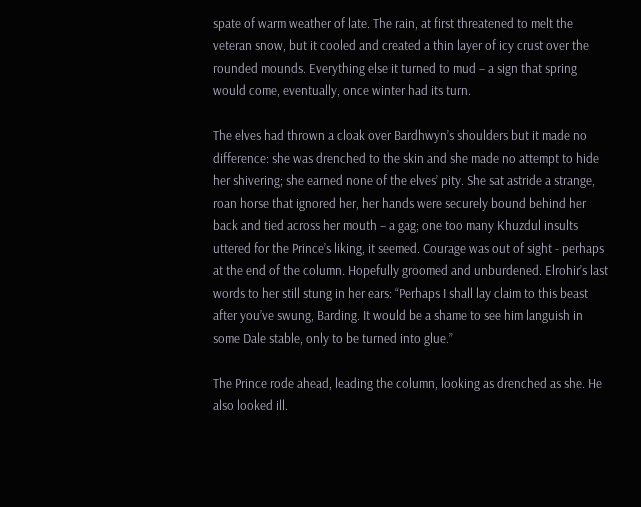spate of warm weather of late. The rain, at first threatened to melt the veteran snow, but it cooled and created a thin layer of icy crust over the rounded mounds. Everything else it turned to mud – a sign that spring would come, eventually, once winter had its turn.

The elves had thrown a cloak over Bardhwyn’s shoulders but it made no difference: she was drenched to the skin and she made no attempt to hide her shivering; she earned none of the elves’ pity. She sat astride a strange, roan horse that ignored her, her hands were securely bound behind her back and tied across her mouth – a gag; one too many Khuzdul insults uttered for the Prince’s liking, it seemed. Courage was out of sight - perhaps at the end of the column. Hopefully groomed and unburdened. Elrohir’s last words to her still stung in her ears: “Perhaps I shall lay claim to this beast after you’ve swung, Barding. It would be a shame to see him languish in some Dale stable, only to be turned into glue.”

The Prince rode ahead, leading the column, looking as drenched as she. He also looked ill.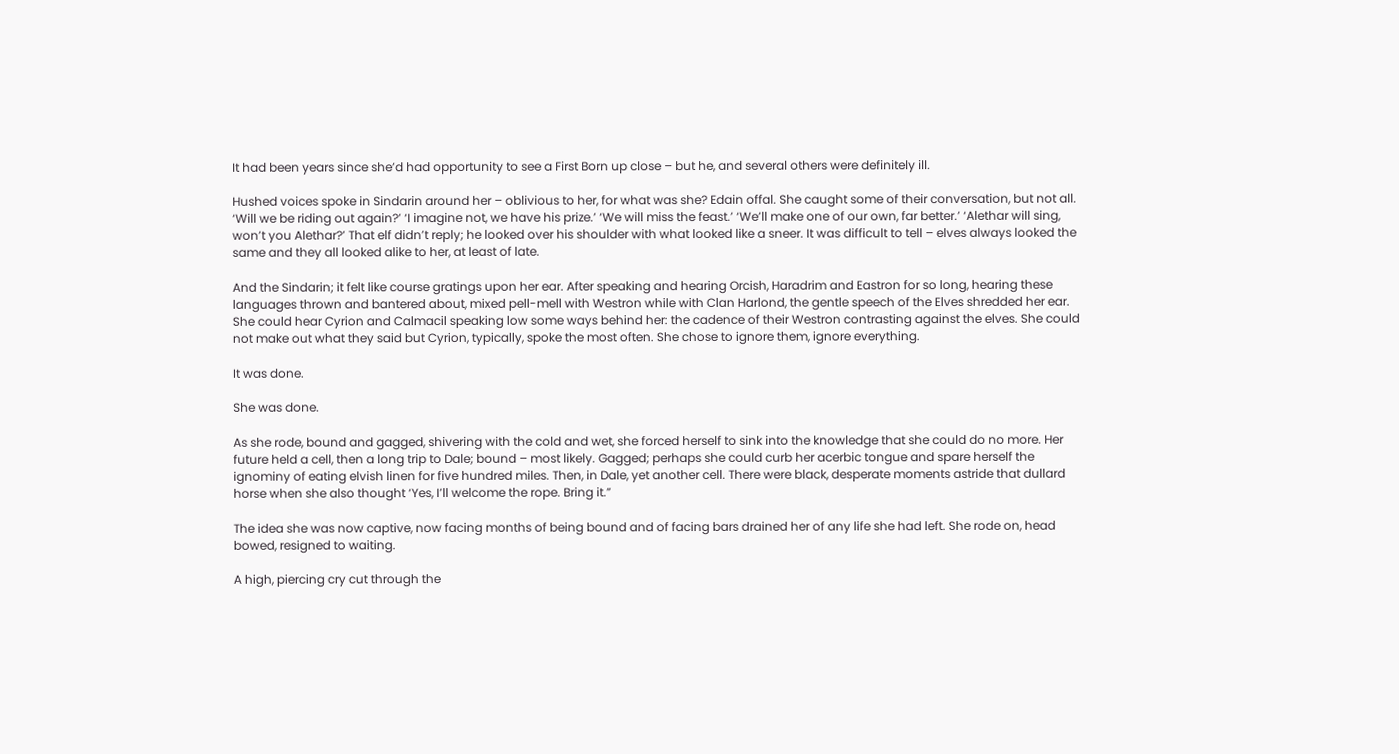It had been years since she’d had opportunity to see a First Born up close – but he, and several others were definitely ill.

Hushed voices spoke in Sindarin around her – oblivious to her, for what was she? Edain offal. She caught some of their conversation, but not all. ‘Will we be riding out again?’ ‘I imagine not, we have his prize.’ ‘We will miss the feast.’ ‘We’ll make one of our own, far better.’ ‘Alethar will sing, won’t you Alethar?’ That elf didn’t reply; he looked over his shoulder with what looked like a sneer. It was difficult to tell – elves always looked the same and they all looked alike to her, at least of late.

And the Sindarin; it felt like course gratings upon her ear. After speaking and hearing Orcish, Haradrim and Eastron for so long, hearing these languages thrown and bantered about, mixed pell-mell with Westron while with Clan Harlond, the gentle speech of the Elves shredded her ear. She could hear Cyrion and Calmacil speaking low some ways behind her: the cadence of their Westron contrasting against the elves. She could not make out what they said but Cyrion, typically, spoke the most often. She chose to ignore them, ignore everything.

It was done.

She was done.

As she rode, bound and gagged, shivering with the cold and wet, she forced herself to sink into the knowledge that she could do no more. Her future held a cell, then a long trip to Dale; bound – most likely. Gagged; perhaps she could curb her acerbic tongue and spare herself the ignominy of eating elvish linen for five hundred miles. Then, in Dale, yet another cell. There were black, desperate moments astride that dullard horse when she also thought ‘Yes, I’ll welcome the rope. Bring it.”

The idea she was now captive, now facing months of being bound and of facing bars drained her of any life she had left. She rode on, head bowed, resigned to waiting.

A high, piercing cry cut through the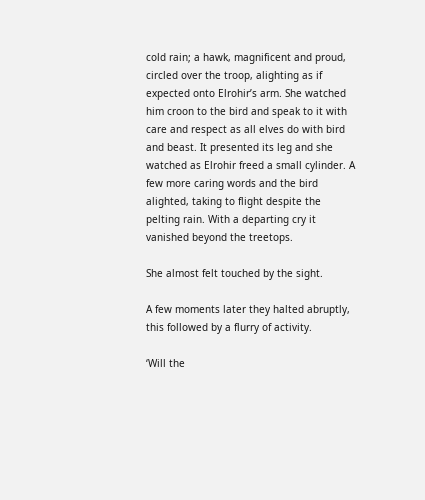cold rain; a hawk, magnificent and proud, circled over the troop, alighting as if expected onto Elrohir’s arm. She watched him croon to the bird and speak to it with care and respect as all elves do with bird and beast. It presented its leg and she watched as Elrohir freed a small cylinder. A few more caring words and the bird alighted, taking to flight despite the pelting rain. With a departing cry it vanished beyond the treetops.

She almost felt touched by the sight.

A few moments later they halted abruptly, this followed by a flurry of activity.

‘Will the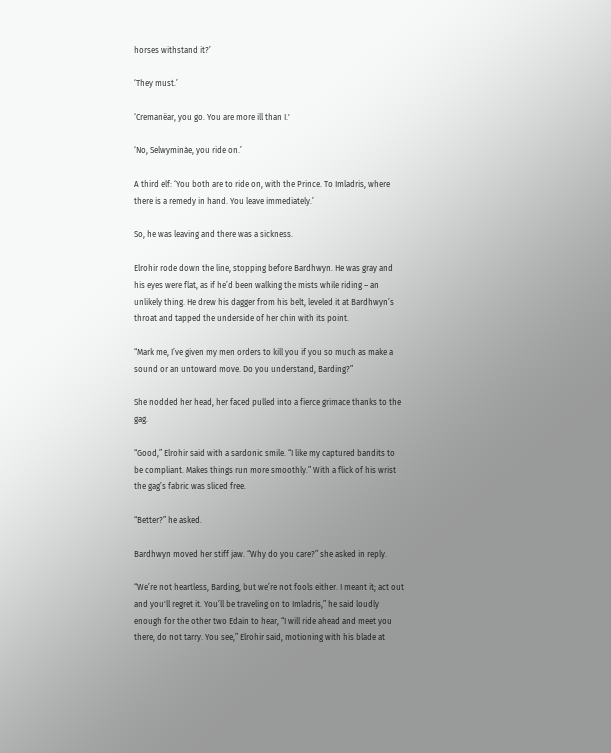horses withstand it?’

‘They must.’

‘Cremanëar, you go. You are more ill than I.'

‘No, Selwyminàe, you ride on.’

A third elf: ‘You both are to ride on, with the Prince. To Imladris, where there is a remedy in hand. You leave immediately.’

So, he was leaving and there was a sickness.

Elrohir rode down the line, stopping before Bardhwyn. He was gray and his eyes were flat, as if he’d been walking the mists while riding – an unlikely thing. He drew his dagger from his belt, leveled it at Bardhwyn’s throat and tapped the underside of her chin with its point.

“Mark me, I’ve given my men orders to kill you if you so much as make a sound or an untoward move. Do you understand, Barding?”

She nodded her head, her faced pulled into a fierce grimace thanks to the gag.

“Good,” Elrohir said with a sardonic smile. “I like my captured bandits to be compliant. Makes things run more smoothly.” With a flick of his wrist the gag’s fabric was sliced free.

“Better?” he asked.

Bardhwyn moved her stiff jaw. “Why do you care?” she asked in reply.

“We’re not heartless, Barding, but we’re not fools either. I meant it; act out and you'll regret it. You’ll be traveling on to Imladris,” he said loudly enough for the other two Edain to hear, “I will ride ahead and meet you there, do not tarry. You see,” Elrohir said, motioning with his blade at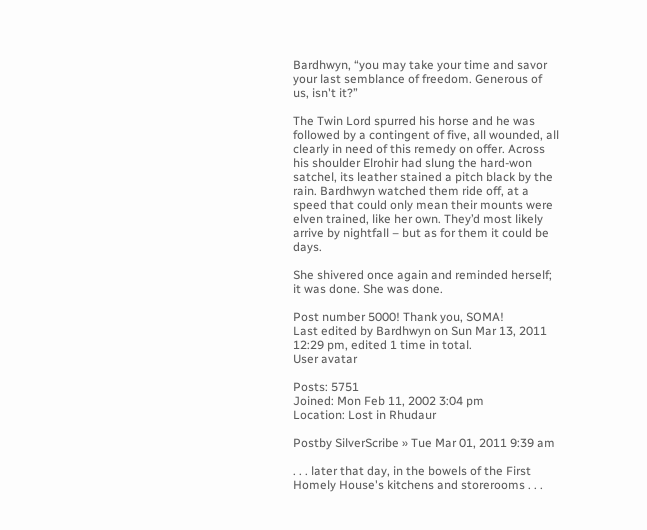Bardhwyn, “you may take your time and savor your last semblance of freedom. Generous of us, isn't it?”

The Twin Lord spurred his horse and he was followed by a contingent of five, all wounded, all clearly in need of this remedy on offer. Across his shoulder Elrohir had slung the hard-won satchel, its leather stained a pitch black by the rain. Bardhwyn watched them ride off, at a speed that could only mean their mounts were elven trained, like her own. They’d most likely arrive by nightfall – but as for them it could be days.

She shivered once again and reminded herself; it was done. She was done.

Post number 5000! Thank you, SOMA!
Last edited by Bardhwyn on Sun Mar 13, 2011 12:29 pm, edited 1 time in total.
User avatar

Posts: 5751
Joined: Mon Feb 11, 2002 3:04 pm
Location: Lost in Rhudaur

Postby SilverScribe » Tue Mar 01, 2011 9:39 am

. . . later that day, in the bowels of the First Homely House's kitchens and storerooms . . .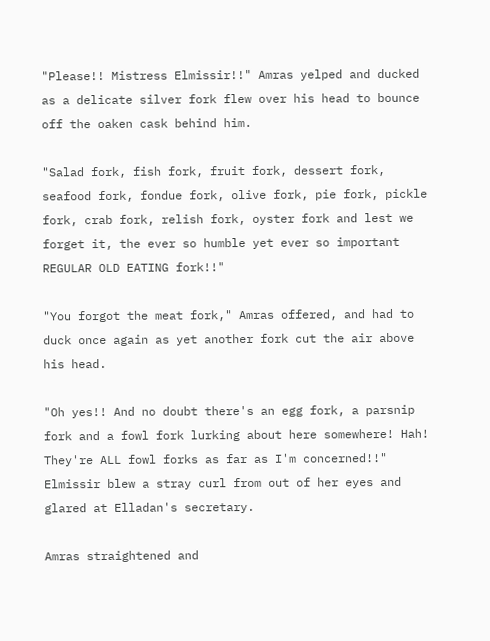"Please!! Mistress Elmissir!!" Amras yelped and ducked as a delicate silver fork flew over his head to bounce off the oaken cask behind him.

"Salad fork, fish fork, fruit fork, dessert fork, seafood fork, fondue fork, olive fork, pie fork, pickle fork, crab fork, relish fork, oyster fork and lest we forget it, the ever so humble yet ever so important REGULAR OLD EATING fork!!"

"You forgot the meat fork," Amras offered, and had to duck once again as yet another fork cut the air above his head.

"Oh yes!! And no doubt there's an egg fork, a parsnip fork and a fowl fork lurking about here somewhere! Hah! They're ALL fowl forks as far as I'm concerned!!" Elmissir blew a stray curl from out of her eyes and glared at Elladan's secretary.

Amras straightened and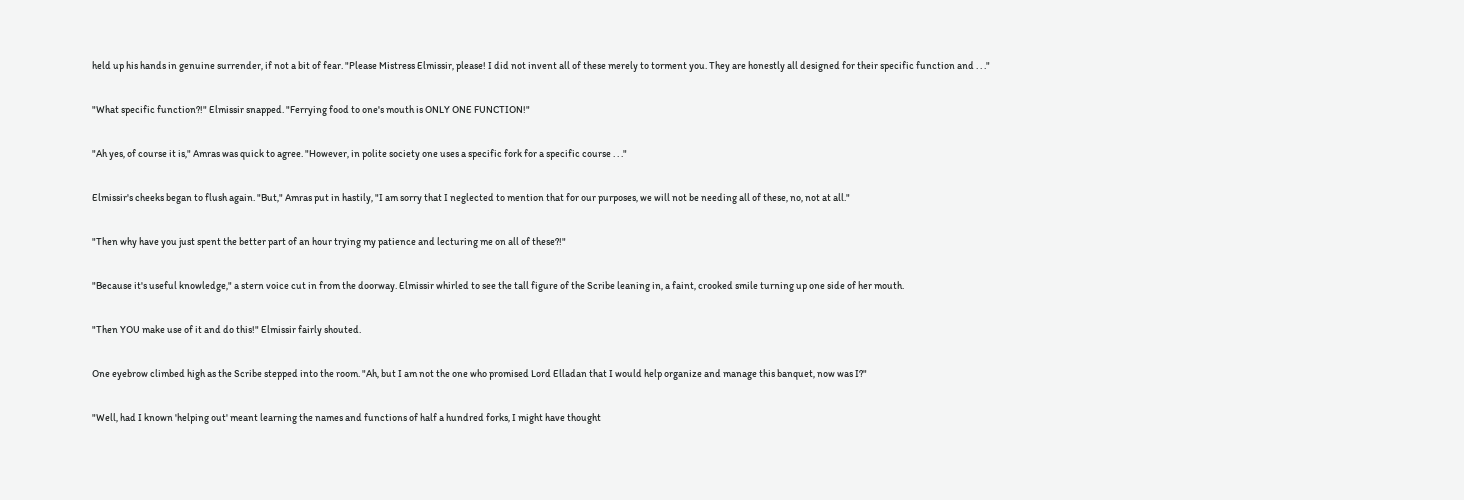held up his hands in genuine surrender, if not a bit of fear. "Please Mistress Elmissir, please! I did not invent all of these merely to torment you. They are honestly all designed for their specific function and . . ."

"What specific function?!" Elmissir snapped. "Ferrying food to one's mouth is ONLY ONE FUNCTION!"

"Ah yes, of course it is," Amras was quick to agree. "However, in polite society one uses a specific fork for a specific course . . ."

Elmissir's cheeks began to flush again. "But," Amras put in hastily, "I am sorry that I neglected to mention that for our purposes, we will not be needing all of these, no, not at all."

"Then why have you just spent the better part of an hour trying my patience and lecturing me on all of these?!"

"Because it's useful knowledge," a stern voice cut in from the doorway. Elmissir whirled to see the tall figure of the Scribe leaning in, a faint, crooked smile turning up one side of her mouth.

"Then YOU make use of it and do this!" Elmissir fairly shouted.

One eyebrow climbed high as the Scribe stepped into the room. "Ah, but I am not the one who promised Lord Elladan that I would help organize and manage this banquet, now was I?"

"Well, had I known 'helping out' meant learning the names and functions of half a hundred forks, I might have thought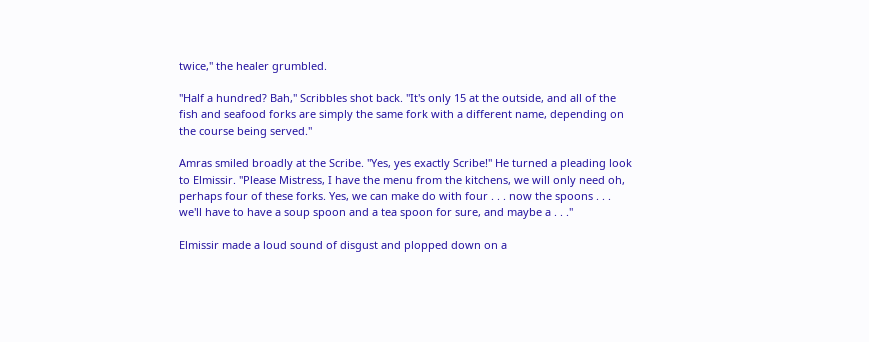twice," the healer grumbled.

"Half a hundred? Bah," Scribbles shot back. "It's only 15 at the outside, and all of the fish and seafood forks are simply the same fork with a different name, depending on the course being served."

Amras smiled broadly at the Scribe. "Yes, yes exactly Scribe!" He turned a pleading look to Elmissir. "Please Mistress, I have the menu from the kitchens, we will only need oh, perhaps four of these forks. Yes, we can make do with four . . . now the spoons . . . we'll have to have a soup spoon and a tea spoon for sure, and maybe a . . ."

Elmissir made a loud sound of disgust and plopped down on a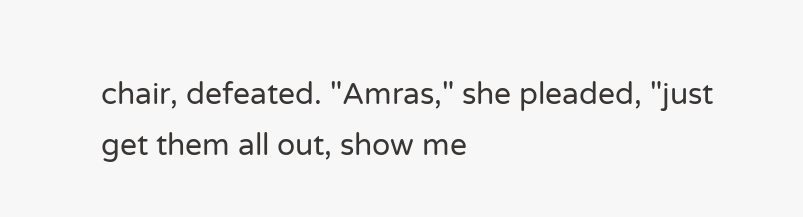chair, defeated. "Amras," she pleaded, "just get them all out, show me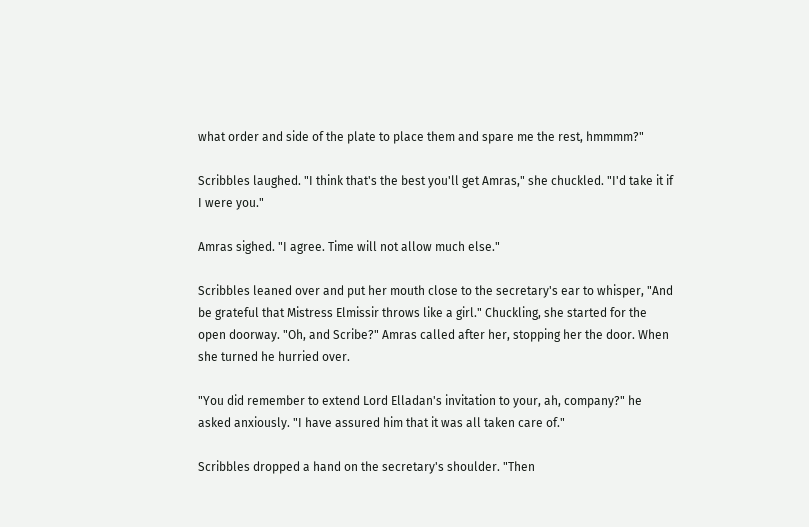what order and side of the plate to place them and spare me the rest, hmmmm?"

Scribbles laughed. "I think that's the best you'll get Amras," she chuckled. "I'd take it if I were you."

Amras sighed. "I agree. Time will not allow much else."

Scribbles leaned over and put her mouth close to the secretary's ear to whisper, "And be grateful that Mistress Elmissir throws like a girl." Chuckling, she started for the open doorway. "Oh, and Scribe?" Amras called after her, stopping her the door. When she turned he hurried over.

"You did remember to extend Lord Elladan's invitation to your, ah, company?" he asked anxiously. "I have assured him that it was all taken care of."

Scribbles dropped a hand on the secretary's shoulder. "Then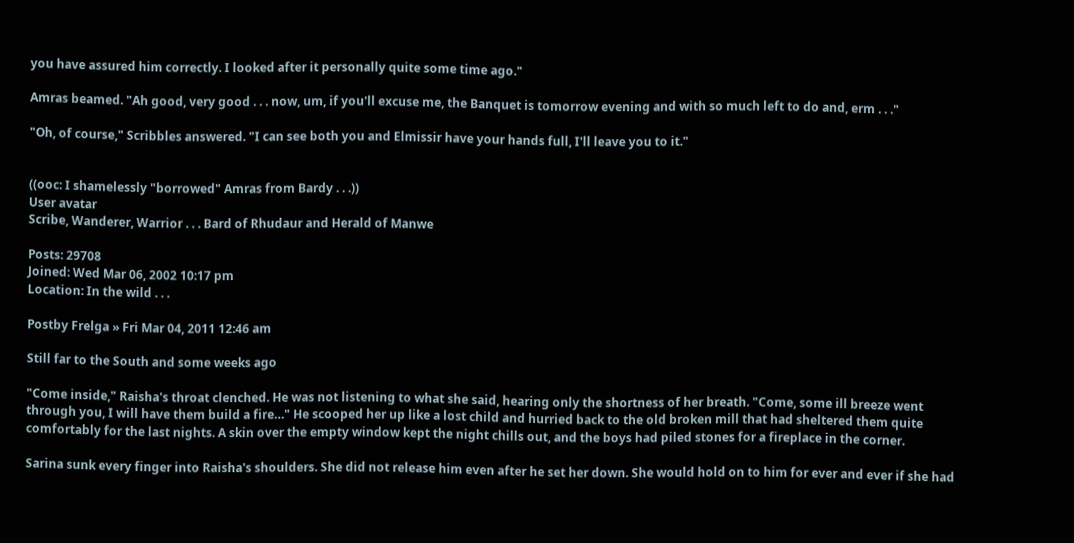you have assured him correctly. I looked after it personally quite some time ago."

Amras beamed. "Ah good, very good . . . now, um, if you'll excuse me, the Banquet is tomorrow evening and with so much left to do and, erm . . ."

"Oh, of course," Scribbles answered. "I can see both you and Elmissir have your hands full, I'll leave you to it."


((ooc: I shamelessly "borrowed" Amras from Bardy . . .))
User avatar
Scribe, Wanderer, Warrior . . . Bard of Rhudaur and Herald of Manwe

Posts: 29708
Joined: Wed Mar 06, 2002 10:17 pm
Location: In the wild . . .

Postby Frelga » Fri Mar 04, 2011 12:46 am

Still far to the South and some weeks ago

"Come inside," Raisha's throat clenched. He was not listening to what she said, hearing only the shortness of her breath. "Come, some ill breeze went through you, I will have them build a fire…" He scooped her up like a lost child and hurried back to the old broken mill that had sheltered them quite comfortably for the last nights. A skin over the empty window kept the night chills out, and the boys had piled stones for a fireplace in the corner.

Sarina sunk every finger into Raisha's shoulders. She did not release him even after he set her down. She would hold on to him for ever and ever if she had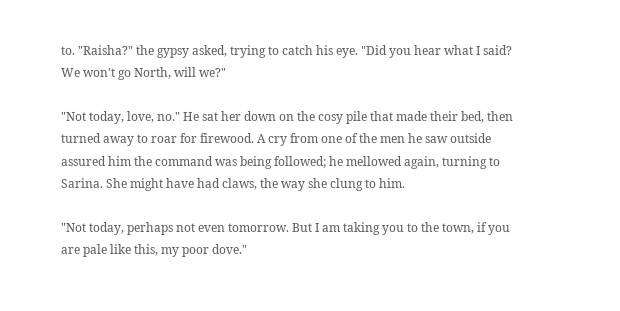to. "Raisha?" the gypsy asked, trying to catch his eye. "Did you hear what I said? We won't go North, will we?"

"Not today, love, no." He sat her down on the cosy pile that made their bed, then turned away to roar for firewood. A cry from one of the men he saw outside assured him the command was being followed; he mellowed again, turning to Sarina. She might have had claws, the way she clung to him.

"Not today, perhaps not even tomorrow. But I am taking you to the town, if you are pale like this, my poor dove."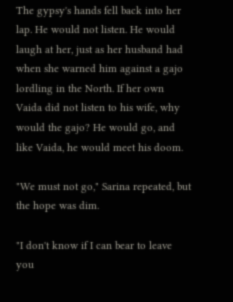The gypsy's hands fell back into her lap. He would not listen. He would laugh at her, just as her husband had when she warned him against a gajo lordling in the North. If her own Vaida did not listen to his wife, why would the gajo? He would go, and like Vaida, he would meet his doom.

"We must not go," Sarina repeated, but the hope was dim.

"I don't know if I can bear to leave you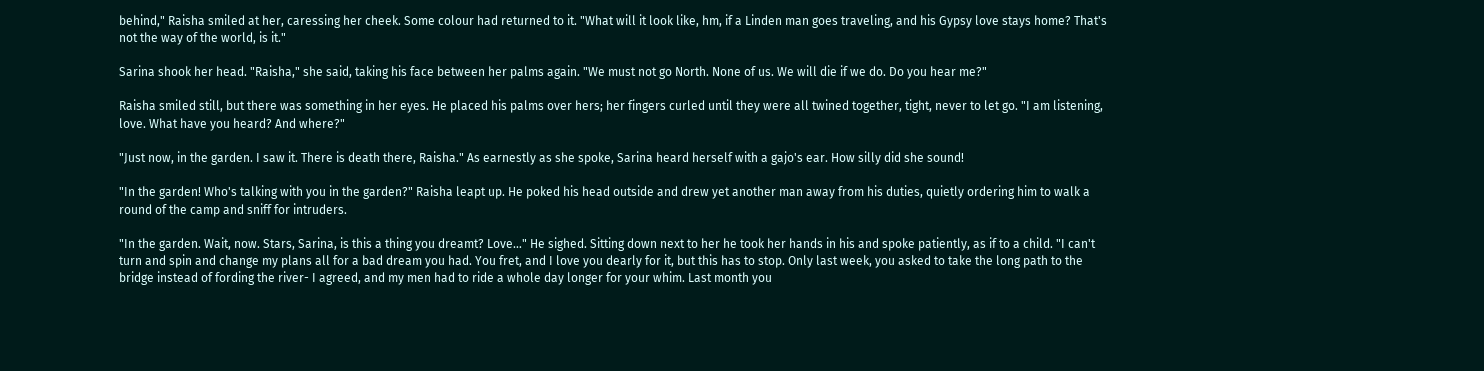behind," Raisha smiled at her, caressing her cheek. Some colour had returned to it. "What will it look like, hm, if a Linden man goes traveling, and his Gypsy love stays home? That's not the way of the world, is it."

Sarina shook her head. "Raisha," she said, taking his face between her palms again. "We must not go North. None of us. We will die if we do. Do you hear me?"

Raisha smiled still, but there was something in her eyes. He placed his palms over hers; her fingers curled until they were all twined together, tight, never to let go. "I am listening, love. What have you heard? And where?"

"Just now, in the garden. I saw it. There is death there, Raisha." As earnestly as she spoke, Sarina heard herself with a gajo's ear. How silly did she sound!

"In the garden! Who's talking with you in the garden?" Raisha leapt up. He poked his head outside and drew yet another man away from his duties, quietly ordering him to walk a round of the camp and sniff for intruders.

"In the garden. Wait, now. Stars, Sarina, is this a thing you dreamt? Love…" He sighed. Sitting down next to her he took her hands in his and spoke patiently, as if to a child. "I can't turn and spin and change my plans all for a bad dream you had. You fret, and I love you dearly for it, but this has to stop. Only last week, you asked to take the long path to the bridge instead of fording the river- I agreed, and my men had to ride a whole day longer for your whim. Last month you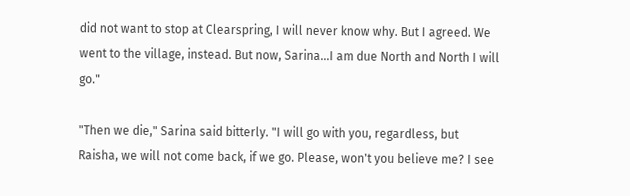did not want to stop at Clearspring, I will never know why. But I agreed. We went to the village, instead. But now, Sarina…I am due North and North I will go."

"Then we die," Sarina said bitterly. "I will go with you, regardless, but Raisha, we will not come back, if we go. Please, won't you believe me? I see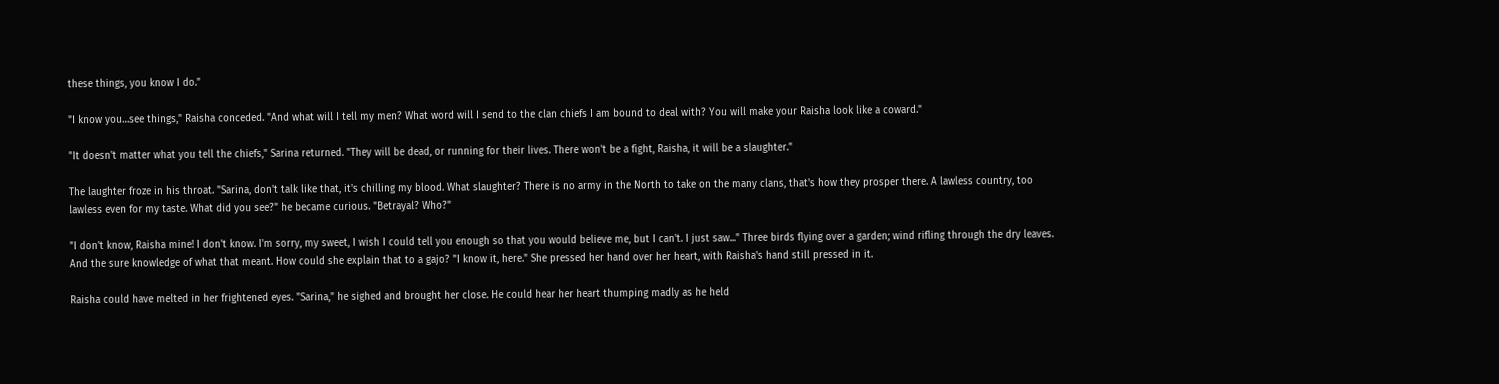these things, you know I do."

"I know you…see things," Raisha conceded. "And what will I tell my men? What word will I send to the clan chiefs I am bound to deal with? You will make your Raisha look like a coward."

"It doesn't matter what you tell the chiefs," Sarina returned. "They will be dead, or running for their lives. There won't be a fight, Raisha, it will be a slaughter."

The laughter froze in his throat. "Sarina, don't talk like that, it's chilling my blood. What slaughter? There is no army in the North to take on the many clans, that's how they prosper there. A lawless country, too lawless even for my taste. What did you see?" he became curious. "Betrayal? Who?"

"I don't know, Raisha mine! I don't know. I'm sorry, my sweet, I wish I could tell you enough so that you would believe me, but I can't. I just saw..." Three birds flying over a garden; wind rifling through the dry leaves. And the sure knowledge of what that meant. How could she explain that to a gajo? "I know it, here." She pressed her hand over her heart, with Raisha's hand still pressed in it.

Raisha could have melted in her frightened eyes. "Sarina," he sighed and brought her close. He could hear her heart thumping madly as he held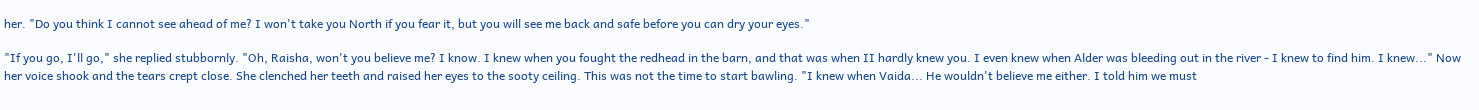her. "Do you think I cannot see ahead of me? I won't take you North if you fear it, but you will see me back and safe before you can dry your eyes."

"If you go, I'll go," she replied stubbornly. "Oh, Raisha, won't you believe me? I know. I knew when you fought the redhead in the barn, and that was when II hardly knew you. I even knew when Alder was bleeding out in the river - I knew to find him. I knew..." Now her voice shook and the tears crept close. She clenched her teeth and raised her eyes to the sooty ceiling. This was not the time to start bawling. "I knew when Vaida... He wouldn't believe me either. I told him we must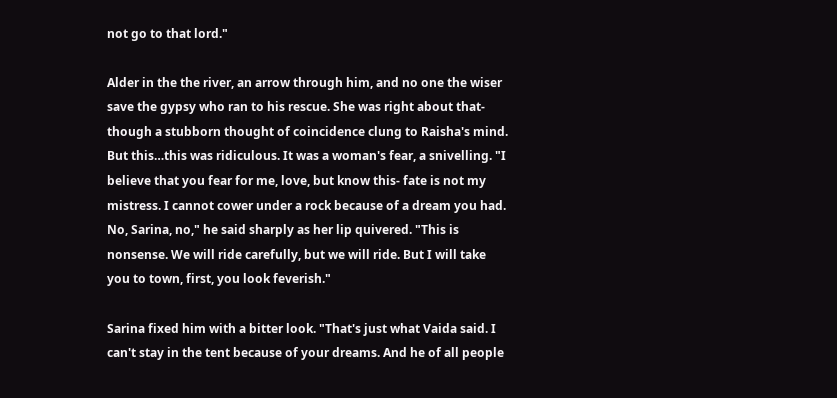not go to that lord."

Alder in the the river, an arrow through him, and no one the wiser save the gypsy who ran to his rescue. She was right about that- though a stubborn thought of coincidence clung to Raisha's mind. But this…this was ridiculous. It was a woman's fear, a snivelling. "I believe that you fear for me, love, but know this- fate is not my mistress. I cannot cower under a rock because of a dream you had. No, Sarina, no," he said sharply as her lip quivered. "This is nonsense. We will ride carefully, but we will ride. But I will take you to town, first, you look feverish."

Sarina fixed him with a bitter look. "That's just what Vaida said. I can't stay in the tent because of your dreams. And he of all people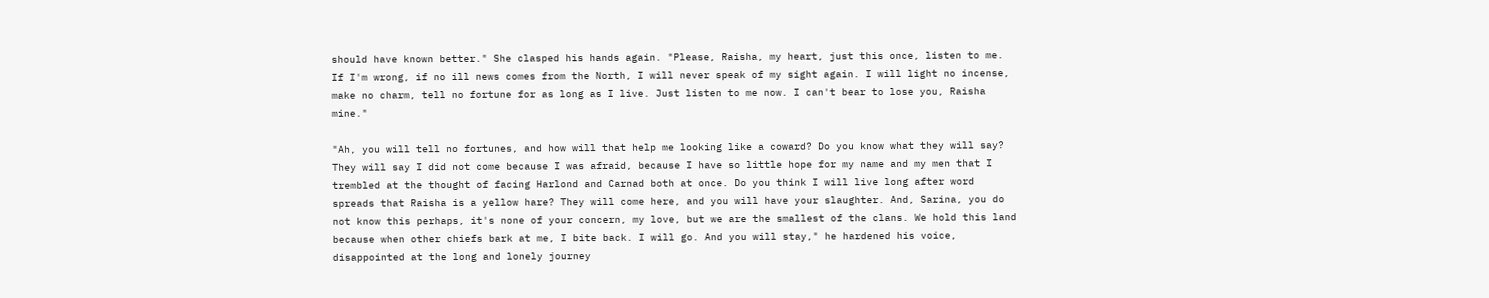should have known better." She clasped his hands again. "Please, Raisha, my heart, just this once, listen to me. If I'm wrong, if no ill news comes from the North, I will never speak of my sight again. I will light no incense, make no charm, tell no fortune for as long as I live. Just listen to me now. I can't bear to lose you, Raisha mine."

"Ah, you will tell no fortunes, and how will that help me looking like a coward? Do you know what they will say? They will say I did not come because I was afraid, because I have so little hope for my name and my men that I trembled at the thought of facing Harlond and Carnad both at once. Do you think I will live long after word spreads that Raisha is a yellow hare? They will come here, and you will have your slaughter. And, Sarina, you do not know this perhaps, it's none of your concern, my love, but we are the smallest of the clans. We hold this land because when other chiefs bark at me, I bite back. I will go. And you will stay," he hardened his voice, disappointed at the long and lonely journey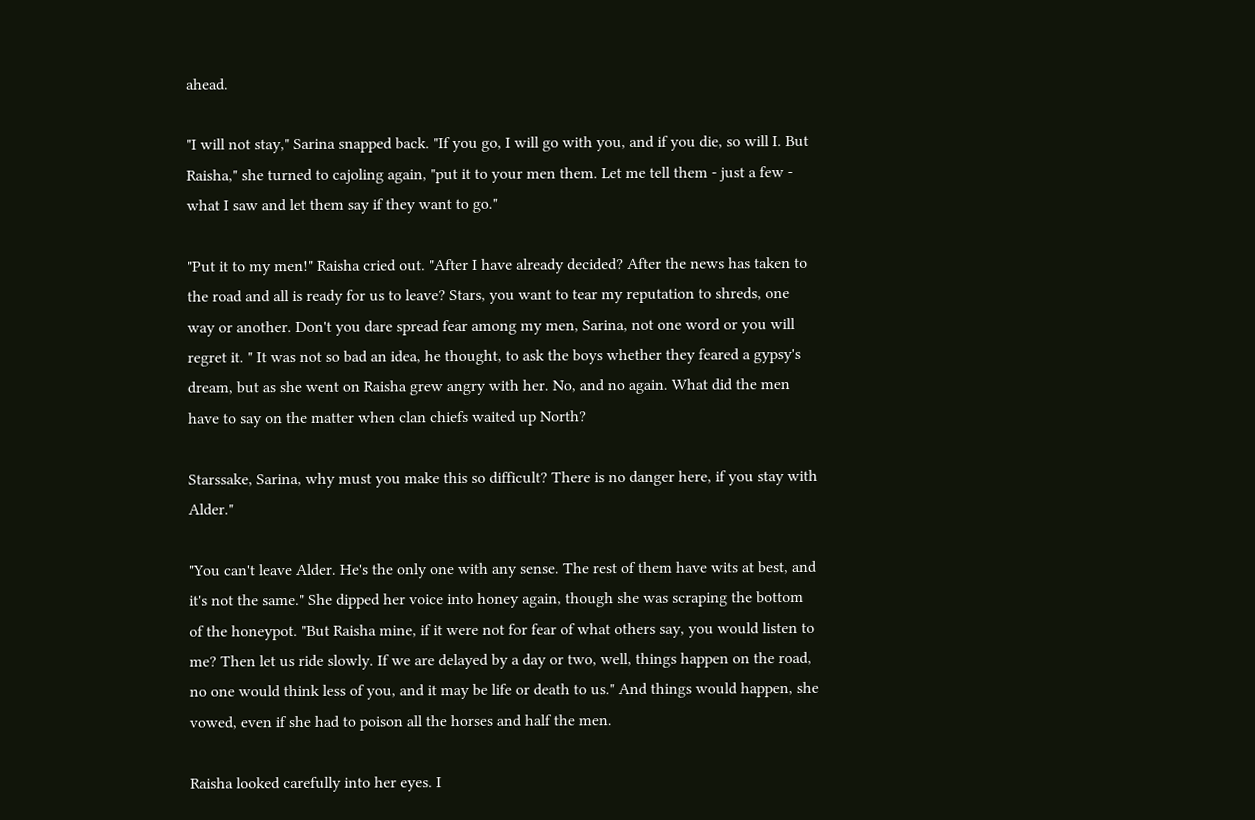ahead.

"I will not stay," Sarina snapped back. "If you go, I will go with you, and if you die, so will I. But Raisha," she turned to cajoling again, "put it to your men them. Let me tell them - just a few - what I saw and let them say if they want to go."

"Put it to my men!" Raisha cried out. "After I have already decided? After the news has taken to the road and all is ready for us to leave? Stars, you want to tear my reputation to shreds, one way or another. Don't you dare spread fear among my men, Sarina, not one word or you will regret it. " It was not so bad an idea, he thought, to ask the boys whether they feared a gypsy's dream, but as she went on Raisha grew angry with her. No, and no again. What did the men have to say on the matter when clan chiefs waited up North?

Starssake, Sarina, why must you make this so difficult? There is no danger here, if you stay with Alder."

"You can't leave Alder. He's the only one with any sense. The rest of them have wits at best, and it's not the same." She dipped her voice into honey again, though she was scraping the bottom of the honeypot. "But Raisha mine, if it were not for fear of what others say, you would listen to me? Then let us ride slowly. If we are delayed by a day or two, well, things happen on the road, no one would think less of you, and it may be life or death to us." And things would happen, she vowed, even if she had to poison all the horses and half the men.

Raisha looked carefully into her eyes. I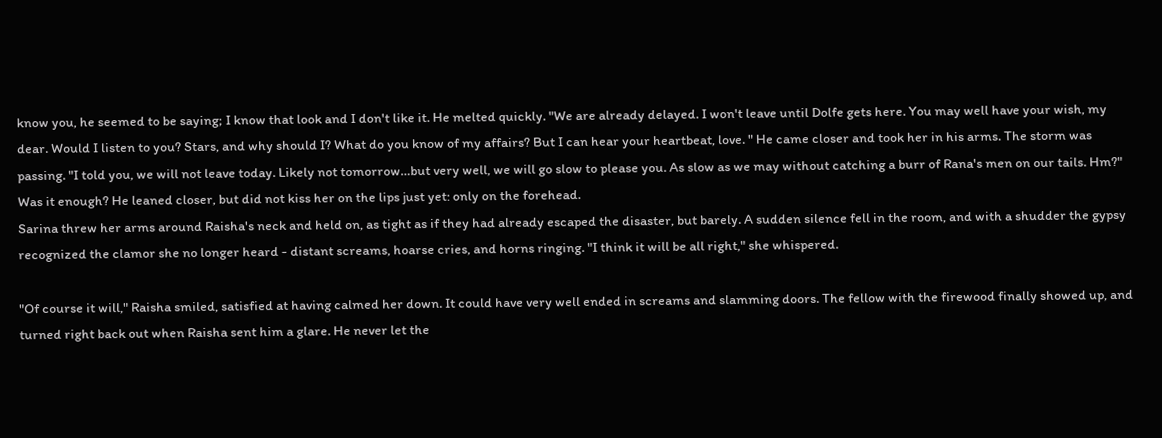know you, he seemed to be saying; I know that look and I don't like it. He melted quickly. "We are already delayed. I won't leave until Dolfe gets here. You may well have your wish, my dear. Would I listen to you? Stars, and why should I? What do you know of my affairs? But I can hear your heartbeat, love. " He came closer and took her in his arms. The storm was passing. "I told you, we will not leave today. Likely not tomorrow…but very well, we will go slow to please you. As slow as we may without catching a burr of Rana's men on our tails. Hm?" Was it enough? He leaned closer, but did not kiss her on the lips just yet: only on the forehead.
Sarina threw her arms around Raisha's neck and held on, as tight as if they had already escaped the disaster, but barely. A sudden silence fell in the room, and with a shudder the gypsy recognized the clamor she no longer heard - distant screams, hoarse cries, and horns ringing. "I think it will be all right," she whispered.

"Of course it will," Raisha smiled, satisfied at having calmed her down. It could have very well ended in screams and slamming doors. The fellow with the firewood finally showed up, and turned right back out when Raisha sent him a glare. He never let the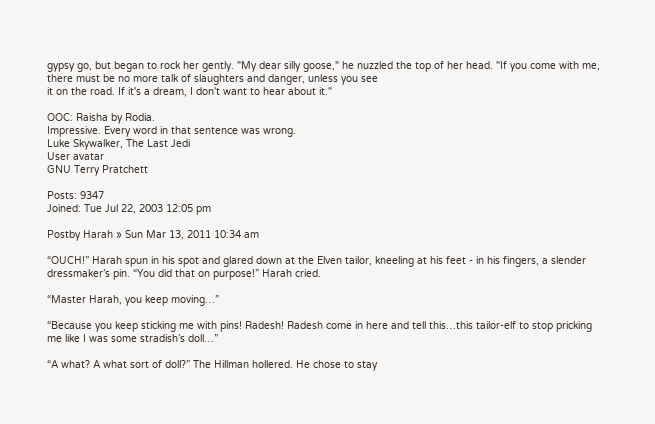gypsy go, but began to rock her gently. "My dear silly goose," he nuzzled the top of her head. "If you come with me, there must be no more talk of slaughters and danger, unless you see
it on the road. If it's a dream, I don't want to hear about it."

OOC: Raisha by Rodia.
Impressive. Every word in that sentence was wrong.
Luke Skywalker, The Last Jedi
User avatar
GNU Terry Pratchett

Posts: 9347
Joined: Tue Jul 22, 2003 12:05 pm

Postby Harah » Sun Mar 13, 2011 10:34 am

“OUCH!” Harah spun in his spot and glared down at the Elven tailor, kneeling at his feet - in his fingers, a slender dressmaker’s pin. “You did that on purpose!” Harah cried.

“Master Harah, you keep moving…”

“Because you keep sticking me with pins! Radesh! Radesh come in here and tell this…this tailor-elf to stop pricking me like I was some stradish’s doll…”

“A what? A what sort of doll?” The Hillman hollered. He chose to stay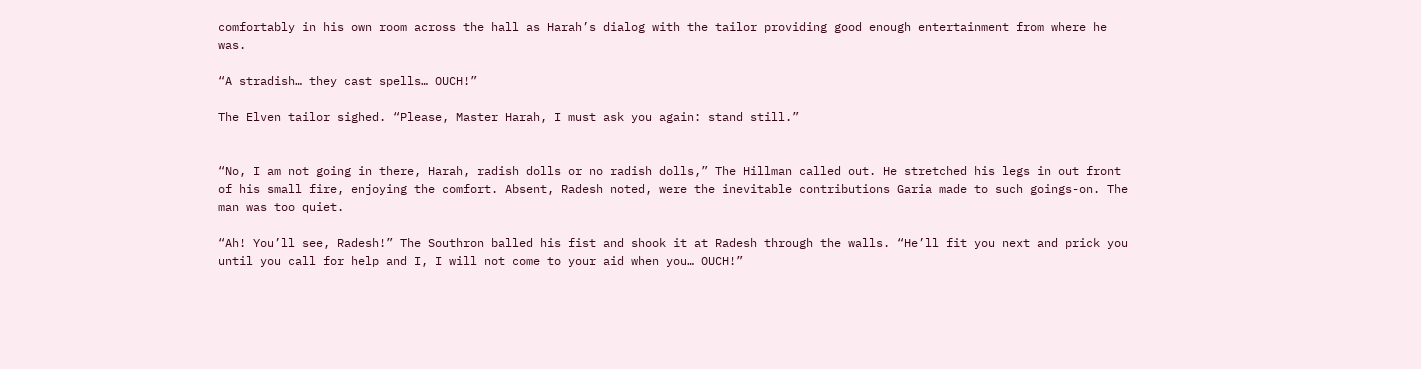comfortably in his own room across the hall as Harah’s dialog with the tailor providing good enough entertainment from where he was.

“A stradish… they cast spells… OUCH!”

The Elven tailor sighed. “Please, Master Harah, I must ask you again: stand still.”


“No, I am not going in there, Harah, radish dolls or no radish dolls,” The Hillman called out. He stretched his legs in out front of his small fire, enjoying the comfort. Absent, Radesh noted, were the inevitable contributions Garia made to such goings-on. The man was too quiet.

“Ah! You’ll see, Radesh!” The Southron balled his fist and shook it at Radesh through the walls. “He’ll fit you next and prick you until you call for help and I, I will not come to your aid when you… OUCH!”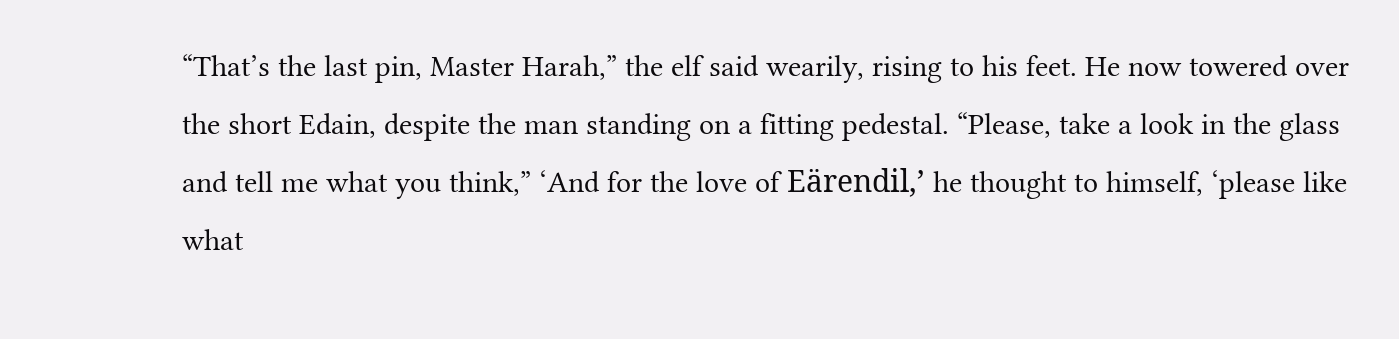“That’s the last pin, Master Harah,” the elf said wearily, rising to his feet. He now towered over the short Edain, despite the man standing on a fitting pedestal. “Please, take a look in the glass and tell me what you think,” ‘And for the love of Eärendil,’ he thought to himself, ‘please like what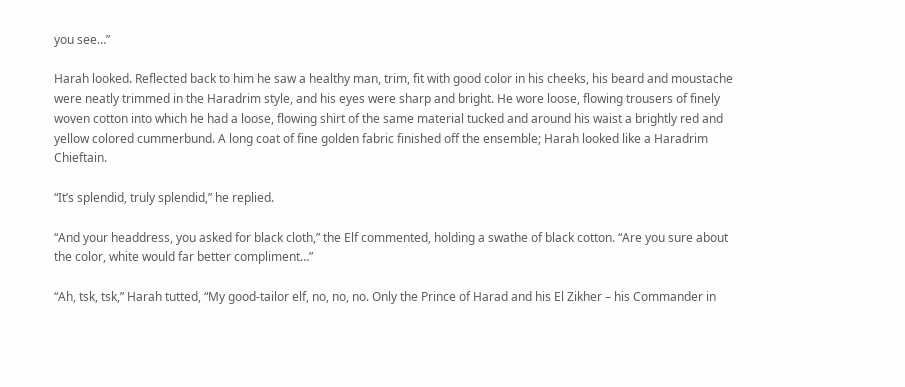you see…”

Harah looked. Reflected back to him he saw a healthy man, trim, fit with good color in his cheeks, his beard and moustache were neatly trimmed in the Haradrim style, and his eyes were sharp and bright. He wore loose, flowing trousers of finely woven cotton into which he had a loose, flowing shirt of the same material tucked and around his waist a brightly red and yellow colored cummerbund. A long coat of fine golden fabric finished off the ensemble; Harah looked like a Haradrim Chieftain.

“It’s splendid, truly splendid,” he replied.

“And your headdress, you asked for black cloth,” the Elf commented, holding a swathe of black cotton. “Are you sure about the color, white would far better compliment…”

“Ah, tsk, tsk,” Harah tutted, “My good-tailor elf, no, no, no. Only the Prince of Harad and his El Zikher – his Commander in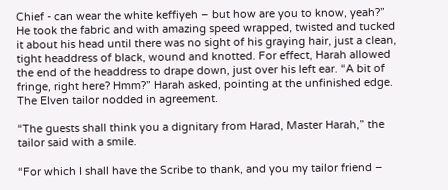Chief - can wear the white keffiyeh – but how are you to know, yeah?” He took the fabric and with amazing speed wrapped, twisted and tucked it about his head until there was no sight of his graying hair, just a clean, tight headdress of black, wound and knotted. For effect, Harah allowed the end of the headdress to drape down, just over his left ear. “A bit of fringe, right here? Hmm?” Harah asked, pointing at the unfinished edge. The Elven tailor nodded in agreement.

“The guests shall think you a dignitary from Harad, Master Harah,” the tailor said with a smile.

“For which I shall have the Scribe to thank, and you my tailor friend –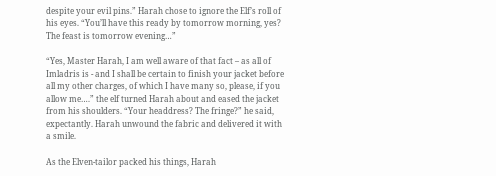despite your evil pins.” Harah chose to ignore the Elf’s roll of his eyes. “You’ll have this ready by tomorrow morning, yes? The feast is tomorrow evening…”

“Yes, Master Harah, I am well aware of that fact – as all of Imladris is - and I shall be certain to finish your jacket before all my other charges, of which I have many so, please, if you allow me….” the elf turned Harah about and eased the jacket from his shoulders. “Your headdress? The fringe?” he said, expectantly. Harah unwound the fabric and delivered it with a smile.

As the Elven-tailor packed his things, Harah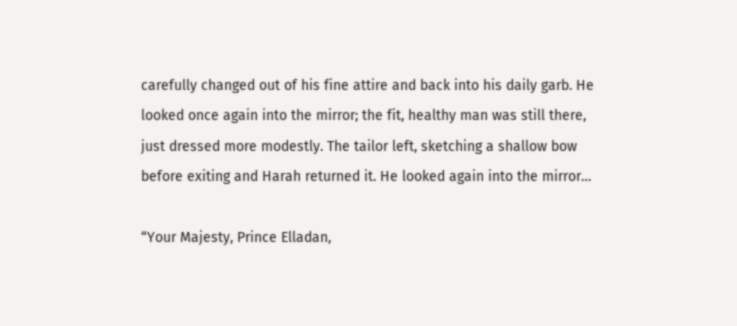carefully changed out of his fine attire and back into his daily garb. He looked once again into the mirror; the fit, healthy man was still there, just dressed more modestly. The tailor left, sketching a shallow bow before exiting and Harah returned it. He looked again into the mirror…

“Your Majesty, Prince Elladan,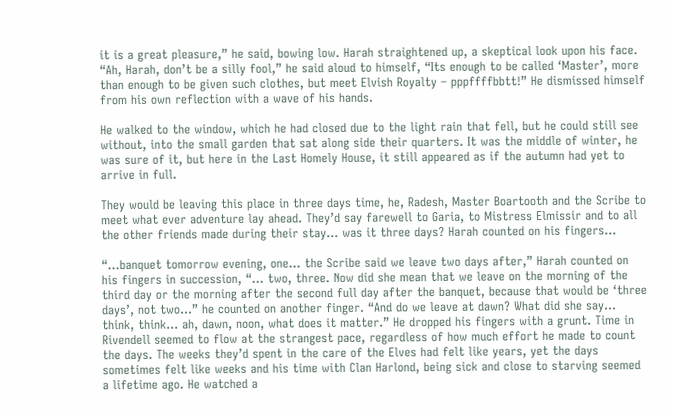it is a great pleasure,” he said, bowing low. Harah straightened up, a skeptical look upon his face. “Ah, Harah, don’t be a silly fool,” he said aloud to himself, “Its enough to be called ‘Master’, more than enough to be given such clothes, but meet Elvish Royalty – pppffffbbtt!” He dismissed himself from his own reflection with a wave of his hands.

He walked to the window, which he had closed due to the light rain that fell, but he could still see without, into the small garden that sat along side their quarters. It was the middle of winter, he was sure of it, but here in the Last Homely House, it still appeared as if the autumn had yet to arrive in full.

They would be leaving this place in three days time, he, Radesh, Master Boartooth and the Scribe to meet what ever adventure lay ahead. They’d say farewell to Garia, to Mistress Elmissir and to all the other friends made during their stay… was it three days? Harah counted on his fingers…

“…banquet tomorrow evening, one… the Scribe said we leave two days after,” Harah counted on his fingers in succession, “… two, three. Now did she mean that we leave on the morning of the third day or the morning after the second full day after the banquet, because that would be ‘three days’, not two…” he counted on another finger. “And do we leave at dawn? What did she say… think, think… ah, dawn, noon, what does it matter.” He dropped his fingers with a grunt. Time in Rivendell seemed to flow at the strangest pace, regardless of how much effort he made to count the days. The weeks they’d spent in the care of the Elves had felt like years, yet the days sometimes felt like weeks and his time with Clan Harlond, being sick and close to starving seemed a lifetime ago. He watched a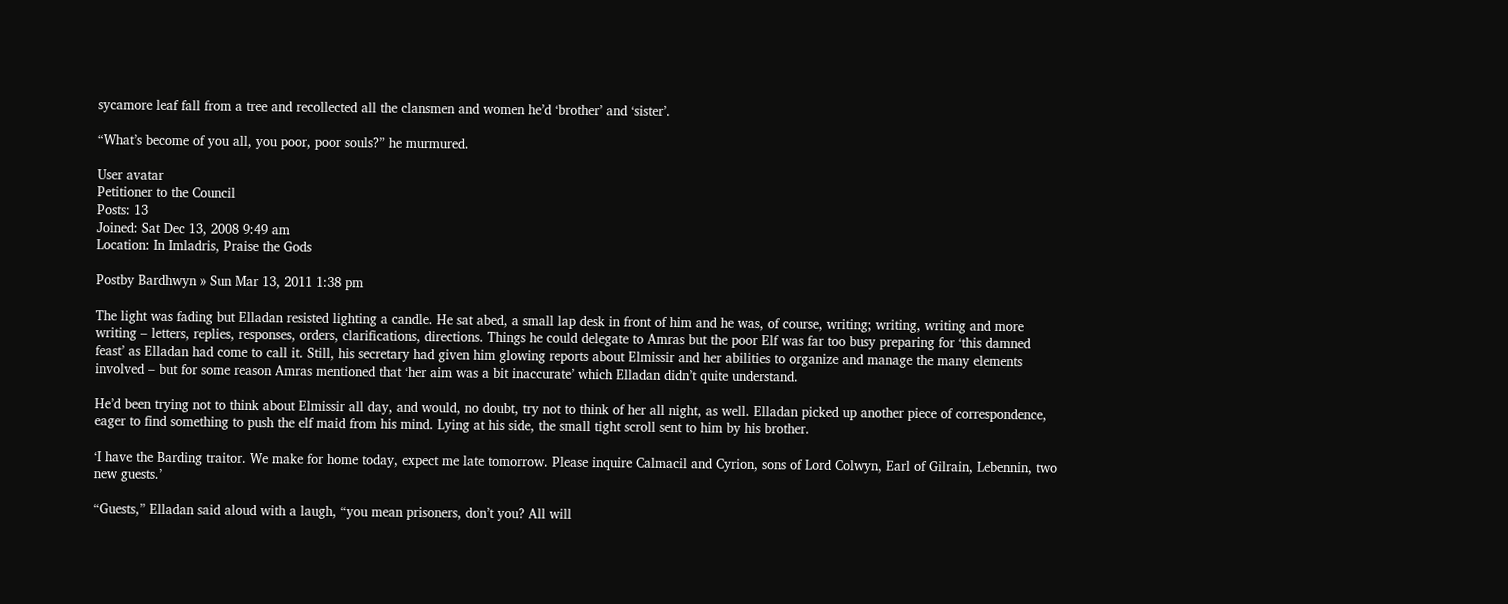sycamore leaf fall from a tree and recollected all the clansmen and women he’d ‘brother’ and ‘sister’.

“What’s become of you all, you poor, poor souls?” he murmured.

User avatar
Petitioner to the Council
Posts: 13
Joined: Sat Dec 13, 2008 9:49 am
Location: In Imladris, Praise the Gods

Postby Bardhwyn » Sun Mar 13, 2011 1:38 pm

The light was fading but Elladan resisted lighting a candle. He sat abed, a small lap desk in front of him and he was, of course, writing; writing, writing and more writing – letters, replies, responses, orders, clarifications, directions. Things he could delegate to Amras but the poor Elf was far too busy preparing for ‘this damned feast’ as Elladan had come to call it. Still, his secretary had given him glowing reports about Elmissir and her abilities to organize and manage the many elements involved – but for some reason Amras mentioned that ‘her aim was a bit inaccurate’ which Elladan didn’t quite understand.

He’d been trying not to think about Elmissir all day, and would, no doubt, try not to think of her all night, as well. Elladan picked up another piece of correspondence, eager to find something to push the elf maid from his mind. Lying at his side, the small tight scroll sent to him by his brother.

‘I have the Barding traitor. We make for home today, expect me late tomorrow. Please inquire Calmacil and Cyrion, sons of Lord Colwyn, Earl of Gilrain, Lebennin, two new guests.’

“Guests,” Elladan said aloud with a laugh, “you mean prisoners, don’t you? All will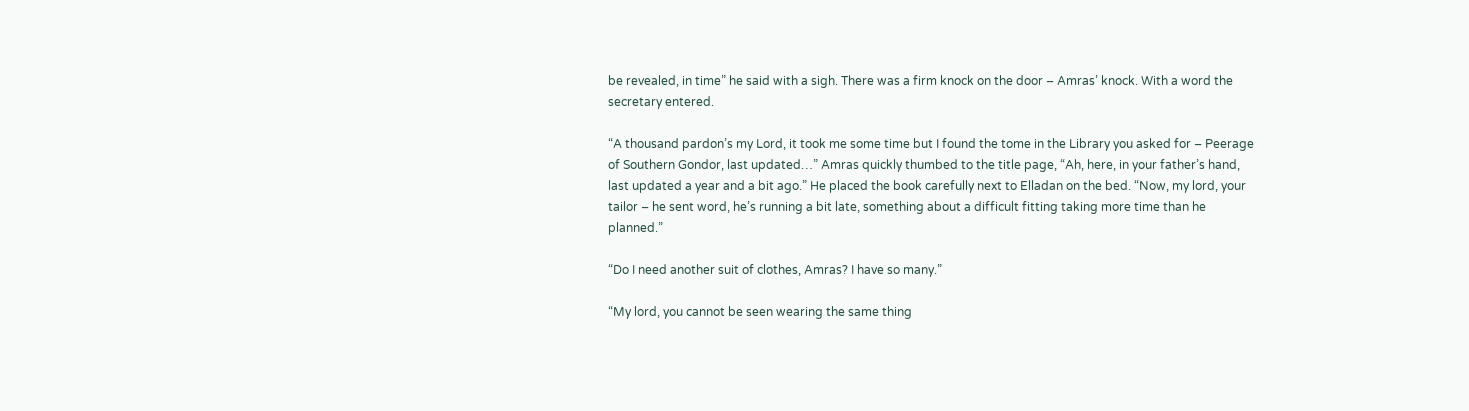be revealed, in time” he said with a sigh. There was a firm knock on the door – Amras’ knock. With a word the secretary entered.

“A thousand pardon’s my Lord, it took me some time but I found the tome in the Library you asked for – Peerage of Southern Gondor, last updated…” Amras quickly thumbed to the title page, “Ah, here, in your father’s hand, last updated a year and a bit ago.” He placed the book carefully next to Elladan on the bed. “Now, my lord, your tailor – he sent word, he’s running a bit late, something about a difficult fitting taking more time than he planned.”

“Do I need another suit of clothes, Amras? I have so many.”

“My lord, you cannot be seen wearing the same thing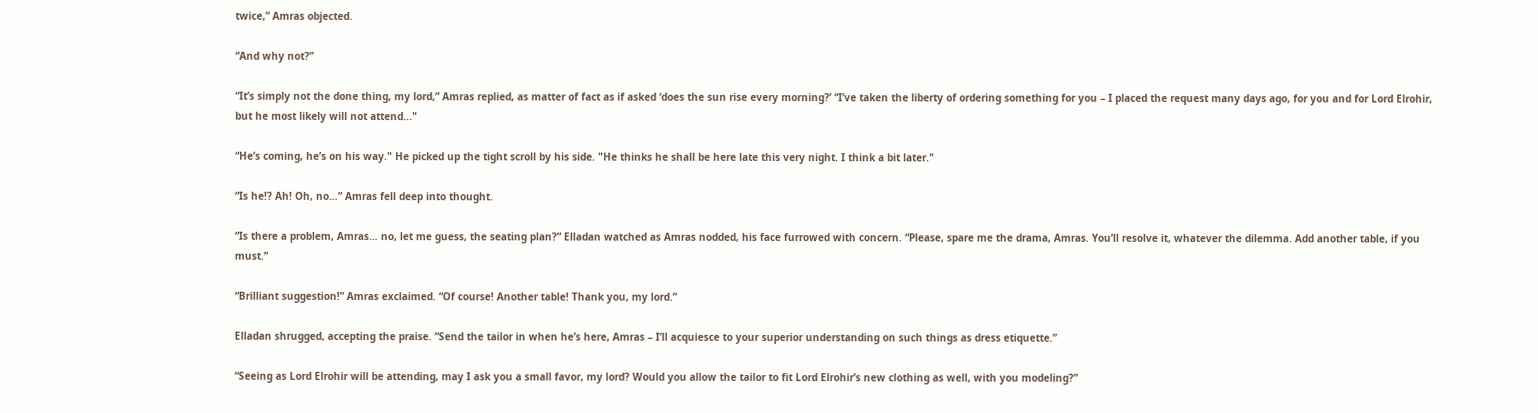twice,” Amras objected.

“And why not?”

“It’s simply not the done thing, my lord,” Amras replied, as matter of fact as if asked ‘does the sun rise every morning?’ “I’ve taken the liberty of ordering something for you – I placed the request many days ago, for you and for Lord Elrohir, but he most likely will not attend..."

“He’s coming, he’s on his way." He picked up the tight scroll by his side. "He thinks he shall be here late this very night. I think a bit later."

“Is he!? Ah! Oh, no…” Amras fell deep into thought.

“Is there a problem, Amras… no, let me guess, the seating plan?” Elladan watched as Amras nodded, his face furrowed with concern. “Please, spare me the drama, Amras. You’ll resolve it, whatever the dilemma. Add another table, if you must.”

“Brilliant suggestion!” Amras exclaimed. “Of course! Another table! Thank you, my lord.”

Elladan shrugged, accepting the praise. “Send the tailor in when he’s here, Amras – I’ll acquiesce to your superior understanding on such things as dress etiquette.”

“Seeing as Lord Elrohir will be attending, may I ask you a small favor, my lord? Would you allow the tailor to fit Lord Elrohir’s new clothing as well, with you modeling?”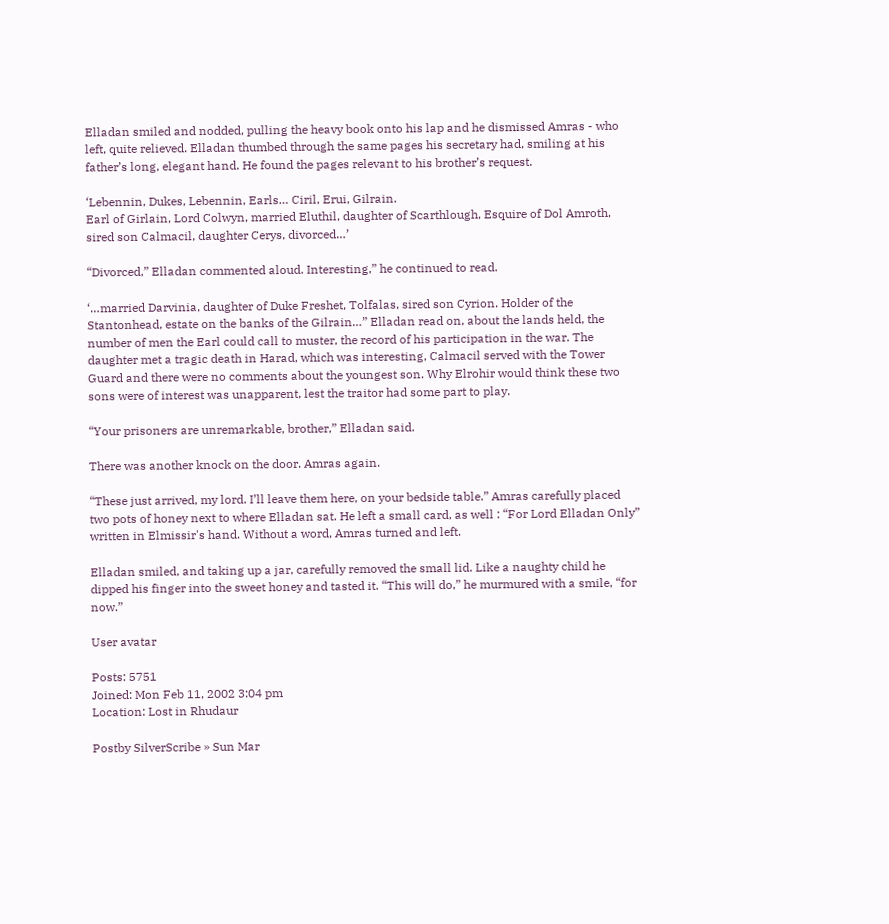Elladan smiled and nodded, pulling the heavy book onto his lap and he dismissed Amras - who left, quite relieved. Elladan thumbed through the same pages his secretary had, smiling at his father’s long, elegant hand. He found the pages relevant to his brother’s request.

‘Lebennin, Dukes, Lebennin, Earls… Ciril, Erui, Gilrain.
Earl of Girlain, Lord Colwyn, married Eluthil, daughter of Scarthlough, Esquire of Dol Amroth, sired son Calmacil, daughter Cerys, divorced…’

“Divorced,” Elladan commented aloud. Interesting,” he continued to read.

‘…married Darvinia, daughter of Duke Freshet, Tolfalas, sired son Cyrion. Holder of the Stantonhead, estate on the banks of the Gilrain…” Elladan read on, about the lands held, the number of men the Earl could call to muster, the record of his participation in the war. The daughter met a tragic death in Harad, which was interesting, Calmacil served with the Tower Guard and there were no comments about the youngest son. Why Elrohir would think these two sons were of interest was unapparent, lest the traitor had some part to play.

“Your prisoners are unremarkable, brother,” Elladan said.

There was another knock on the door. Amras again.

“These just arrived, my lord. I’ll leave them here, on your bedside table.” Amras carefully placed two pots of honey next to where Elladan sat. He left a small card, as well : “For Lord Elladan Only” written in Elmissir's hand. Without a word, Amras turned and left.

Elladan smiled, and taking up a jar, carefully removed the small lid. Like a naughty child he dipped his finger into the sweet honey and tasted it. “This will do,” he murmured with a smile, “for now.”

User avatar

Posts: 5751
Joined: Mon Feb 11, 2002 3:04 pm
Location: Lost in Rhudaur

Postby SilverScribe » Sun Mar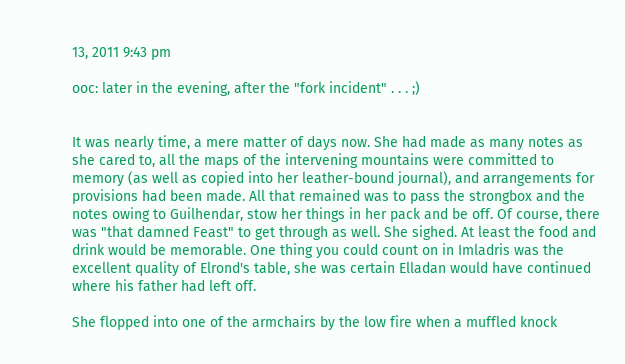13, 2011 9:43 pm

ooc: later in the evening, after the "fork incident" . . . ;)


It was nearly time, a mere matter of days now. She had made as many notes as she cared to, all the maps of the intervening mountains were committed to memory (as well as copied into her leather-bound journal), and arrangements for provisions had been made. All that remained was to pass the strongbox and the notes owing to Guilhendar, stow her things in her pack and be off. Of course, there was "that damned Feast" to get through as well. She sighed. At least the food and drink would be memorable. One thing you could count on in Imladris was the excellent quality of Elrond's table, she was certain Elladan would have continued where his father had left off.

She flopped into one of the armchairs by the low fire when a muffled knock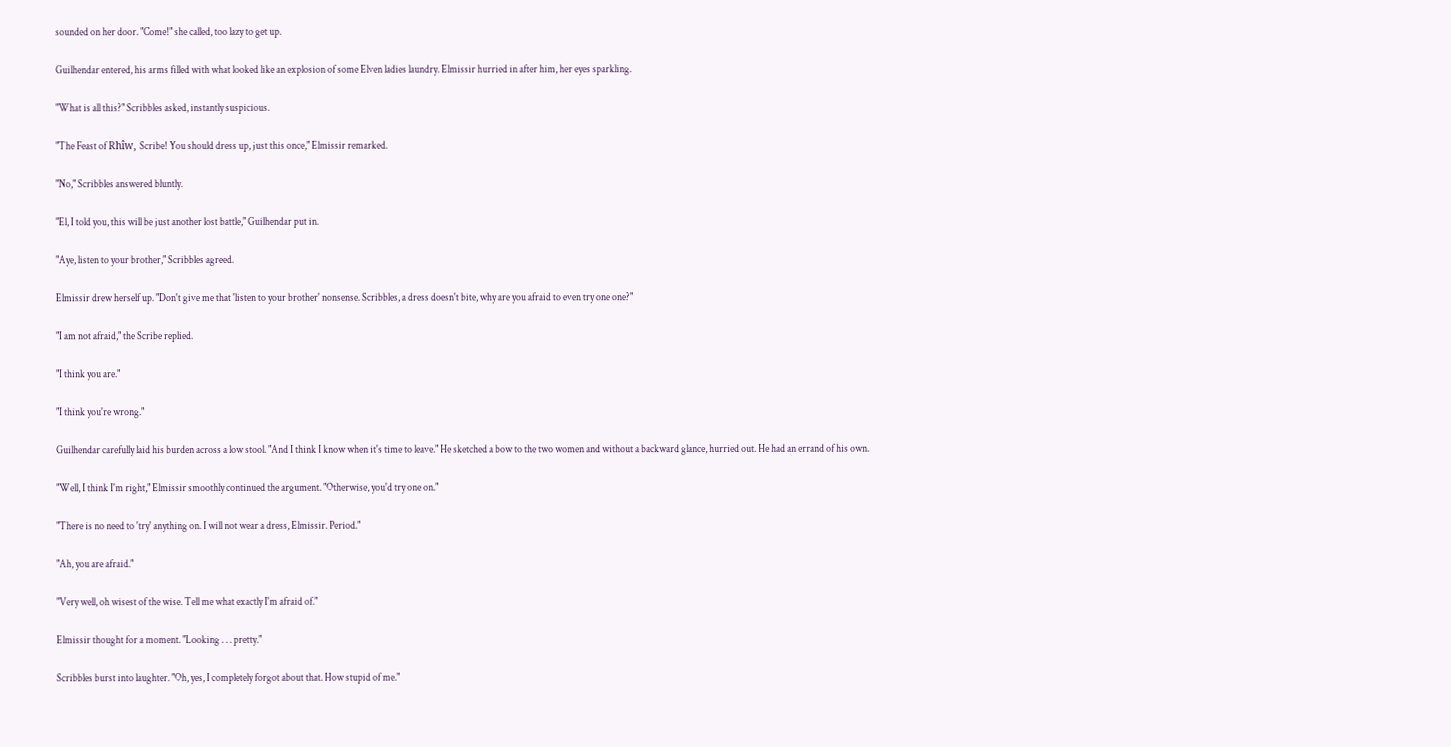sounded on her door. "Come!" she called, too lazy to get up.

Guilhendar entered, his arms filled with what looked like an explosion of some Elven ladies laundry. Elmissir hurried in after him, her eyes sparkling.

"What is all this?" Scribbles asked, instantly suspicious.

"The Feast of Rhîw, Scribe! You should dress up, just this once," Elmissir remarked.

"No," Scribbles answered bluntly.

"El, I told you, this will be just another lost battle," Guilhendar put in.

"Aye, listen to your brother," Scribbles agreed.

Elmissir drew herself up. "Don't give me that 'listen to your brother' nonsense. Scribbles, a dress doesn't bite, why are you afraid to even try one one?"

"I am not afraid," the Scribe replied.

"I think you are."

"I think you're wrong."

Guilhendar carefully laid his burden across a low stool. "And I think I know when it's time to leave." He sketched a bow to the two women and without a backward glance, hurried out. He had an errand of his own.

"Well, I think I'm right," Elmissir smoothly continued the argument. "Otherwise, you'd try one on."

"There is no need to 'try' anything on. I will not wear a dress, Elmissir. Period."

"Ah, you are afraid."

"Very well, oh wisest of the wise. Tell me what exactly I'm afraid of."

Elmissir thought for a moment. "Looking . . . pretty."

Scribbles burst into laughter. "Oh, yes, I completely forgot about that. How stupid of me."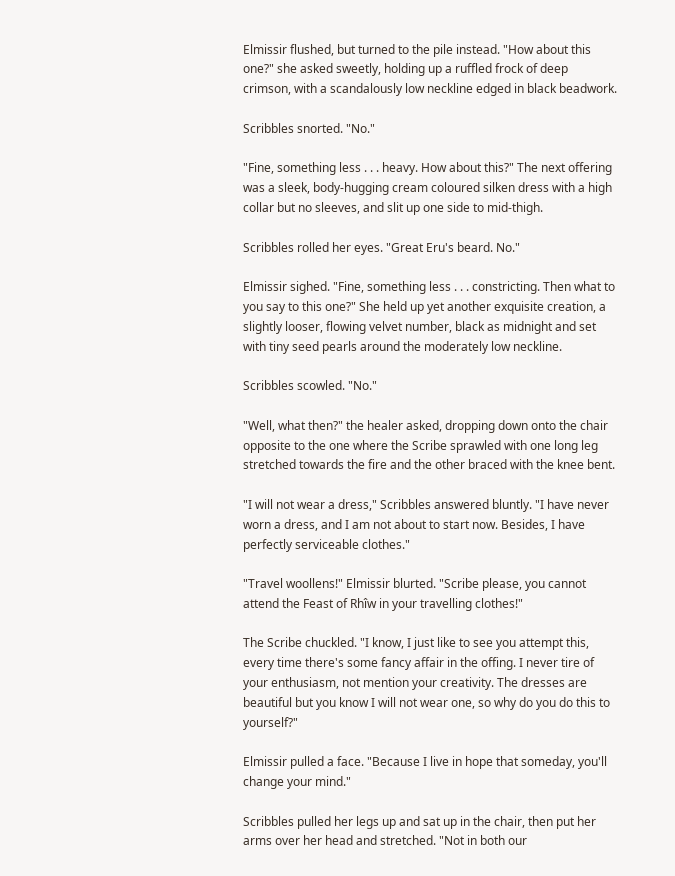Elmissir flushed, but turned to the pile instead. "How about this one?" she asked sweetly, holding up a ruffled frock of deep crimson, with a scandalously low neckline edged in black beadwork.

Scribbles snorted. "No."

"Fine, something less . . . heavy. How about this?" The next offering was a sleek, body-hugging cream coloured silken dress with a high collar but no sleeves, and slit up one side to mid-thigh.

Scribbles rolled her eyes. "Great Eru's beard. No."

Elmissir sighed. "Fine, something less . . . constricting. Then what to you say to this one?" She held up yet another exquisite creation, a slightly looser, flowing velvet number, black as midnight and set with tiny seed pearls around the moderately low neckline.

Scribbles scowled. "No."

"Well, what then?" the healer asked, dropping down onto the chair opposite to the one where the Scribe sprawled with one long leg stretched towards the fire and the other braced with the knee bent.

"I will not wear a dress," Scribbles answered bluntly. "I have never worn a dress, and I am not about to start now. Besides, I have perfectly serviceable clothes."

"Travel woollens!" Elmissir blurted. "Scribe please, you cannot attend the Feast of Rhîw in your travelling clothes!"

The Scribe chuckled. "I know, I just like to see you attempt this, every time there's some fancy affair in the offing. I never tire of your enthusiasm, not mention your creativity. The dresses are beautiful but you know I will not wear one, so why do you do this to yourself?"

Elmissir pulled a face. "Because I live in hope that someday, you'll change your mind."

Scribbles pulled her legs up and sat up in the chair, then put her arms over her head and stretched. "Not in both our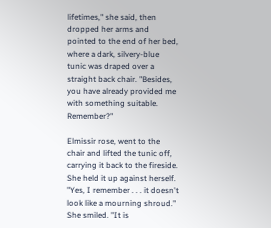lifetimes," she said, then dropped her arms and pointed to the end of her bed, where a dark, silvery-blue tunic was draped over a straight back chair. "Besides, you have already provided me with something suitable. Remember?"

Elmissir rose, went to the chair and lifted the tunic off, carrying it back to the fireside. She held it up against herself. "Yes, I remember . . . it doesn't look like a mourning shroud." She smiled. "It is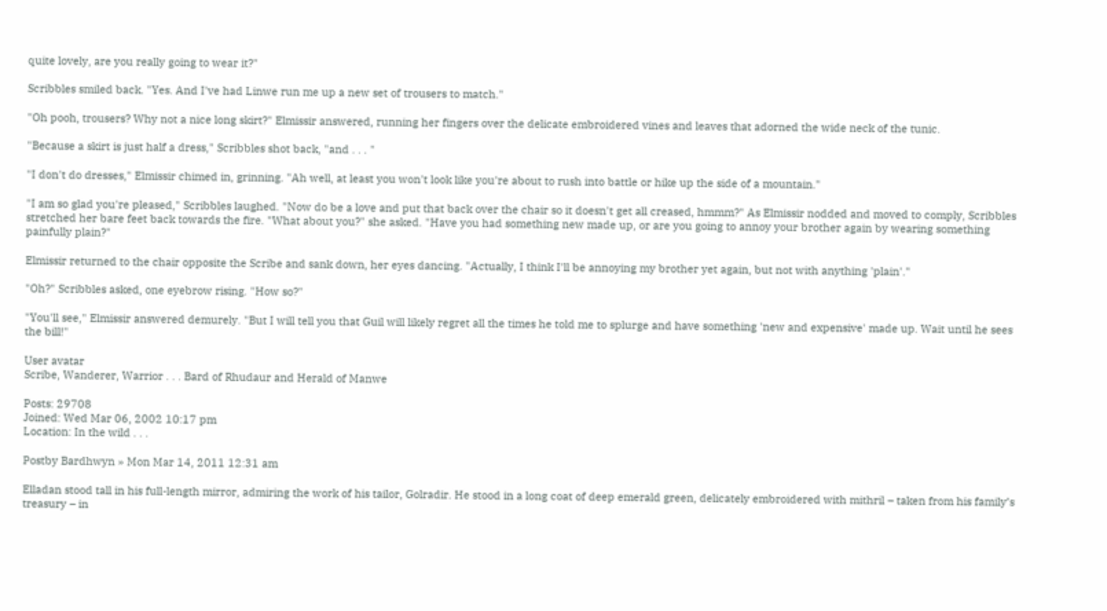quite lovely, are you really going to wear it?"

Scribbles smiled back. "Yes. And I've had Linwe run me up a new set of trousers to match."

"Oh pooh, trousers? Why not a nice long skirt?" Elmissir answered, running her fingers over the delicate embroidered vines and leaves that adorned the wide neck of the tunic.

"Because a skirt is just half a dress," Scribbles shot back, "and . . . "

"I don't do dresses," Elmissir chimed in, grinning. "Ah well, at least you won't look like you're about to rush into battle or hike up the side of a mountain."

"I am so glad you're pleased," Scribbles laughed. "Now do be a love and put that back over the chair so it doesn't get all creased, hmmm?" As Elmissir nodded and moved to comply, Scribbles stretched her bare feet back towards the fire. "What about you?" she asked. "Have you had something new made up, or are you going to annoy your brother again by wearing something painfully plain?"

Elmissir returned to the chair opposite the Scribe and sank down, her eyes dancing. "Actually, I think I'll be annoying my brother yet again, but not with anything 'plain'."

"Oh?" Scribbles asked, one eyebrow rising. "How so?"

"You'll see," Elmissir answered demurely. "But I will tell you that Guil will likely regret all the times he told me to splurge and have something 'new and expensive' made up. Wait until he sees the bill!"

User avatar
Scribe, Wanderer, Warrior . . . Bard of Rhudaur and Herald of Manwe

Posts: 29708
Joined: Wed Mar 06, 2002 10:17 pm
Location: In the wild . . .

Postby Bardhwyn » Mon Mar 14, 2011 12:31 am

Elladan stood tall in his full-length mirror, admiring the work of his tailor, Golradir. He stood in a long coat of deep emerald green, delicately embroidered with mithril – taken from his family’s treasury – in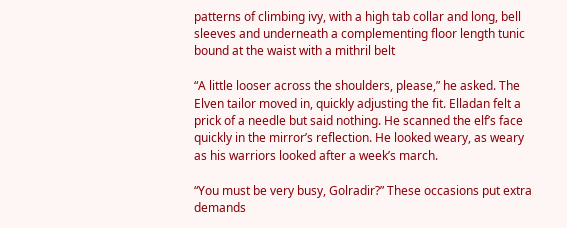patterns of climbing ivy, with a high tab collar and long, bell sleeves and underneath a complementing floor length tunic bound at the waist with a mithril belt

“A little looser across the shoulders, please,” he asked. The Elven tailor moved in, quickly adjusting the fit. Elladan felt a prick of a needle but said nothing. He scanned the elf’s face quickly in the mirror’s reflection. He looked weary, as weary as his warriors looked after a week’s march.

“You must be very busy, Golradir?” These occasions put extra demands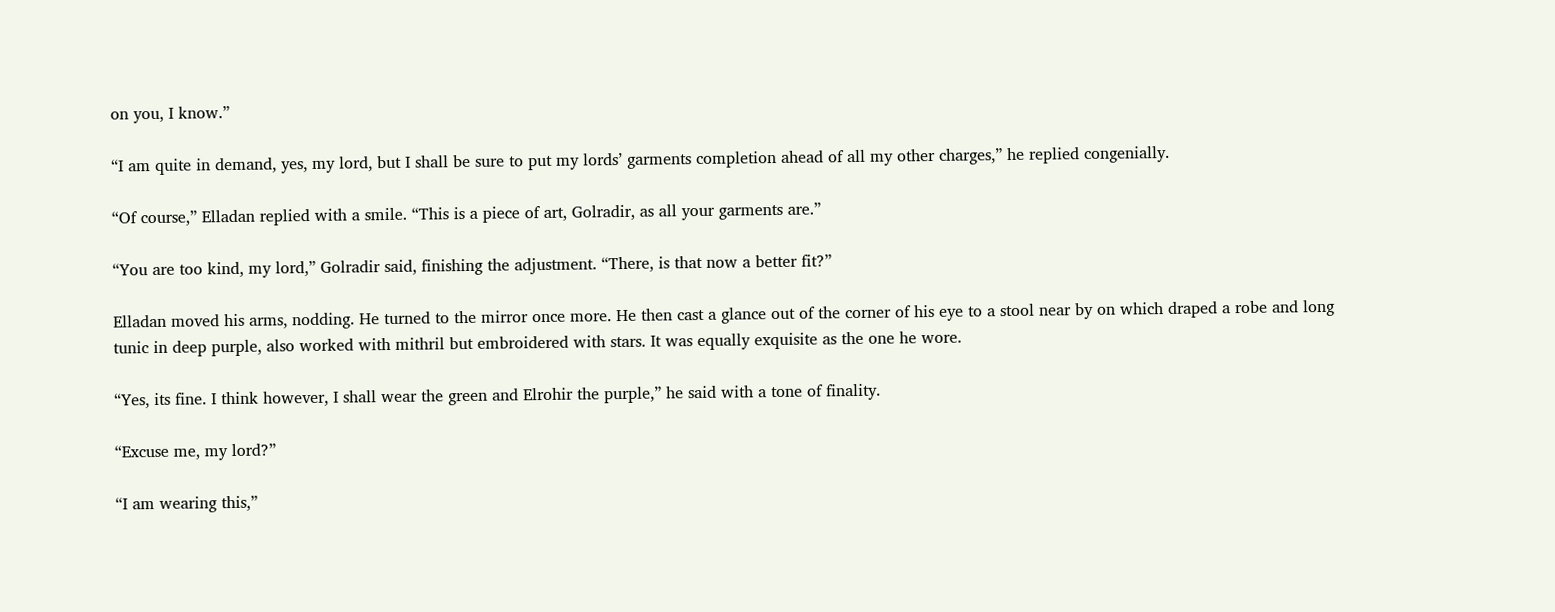on you, I know.”

“I am quite in demand, yes, my lord, but I shall be sure to put my lords’ garments completion ahead of all my other charges,” he replied congenially.

“Of course,” Elladan replied with a smile. “This is a piece of art, Golradir, as all your garments are.”

“You are too kind, my lord,” Golradir said, finishing the adjustment. “There, is that now a better fit?”

Elladan moved his arms, nodding. He turned to the mirror once more. He then cast a glance out of the corner of his eye to a stool near by on which draped a robe and long tunic in deep purple, also worked with mithril but embroidered with stars. It was equally exquisite as the one he wore.

“Yes, its fine. I think however, I shall wear the green and Elrohir the purple,” he said with a tone of finality.

“Excuse me, my lord?”

“I am wearing this,”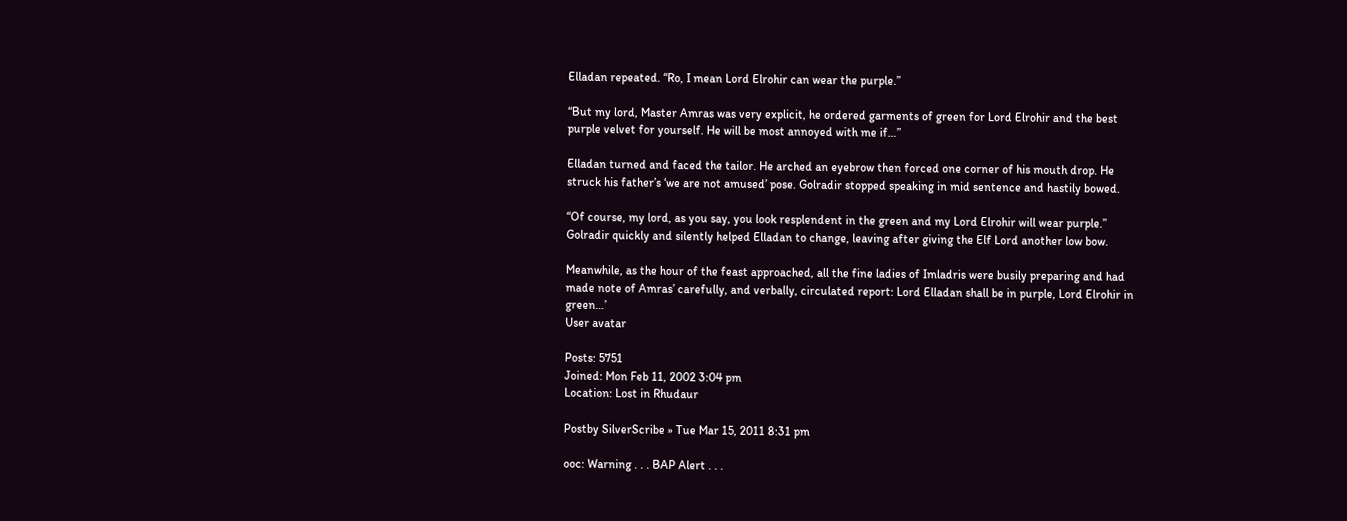Elladan repeated. “Ro, I mean Lord Elrohir can wear the purple.”

“But my lord, Master Amras was very explicit, he ordered garments of green for Lord Elrohir and the best purple velvet for yourself. He will be most annoyed with me if…”

Elladan turned and faced the tailor. He arched an eyebrow then forced one corner of his mouth drop. He struck his father’s ‘we are not amused’ pose. Golradir stopped speaking in mid sentence and hastily bowed.

“Of course, my lord, as you say, you look resplendent in the green and my Lord Elrohir will wear purple.” Golradir quickly and silently helped Elladan to change, leaving after giving the Elf Lord another low bow.

Meanwhile, as the hour of the feast approached, all the fine ladies of Imladris were busily preparing and had made note of Amras’ carefully, and verbally, circulated report: Lord Elladan shall be in purple, Lord Elrohir in green…’
User avatar

Posts: 5751
Joined: Mon Feb 11, 2002 3:04 pm
Location: Lost in Rhudaur

Postby SilverScribe » Tue Mar 15, 2011 8:31 pm

ooc: Warning . . . BAP Alert . . .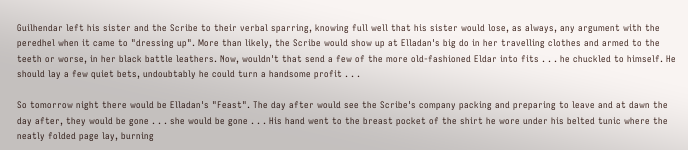Guilhendar left his sister and the Scribe to their verbal sparring, knowing full well that his sister would lose, as always, any argument with the peredhel when it came to "dressing up". More than likely, the Scribe would show up at Elladan's big do in her travelling clothes and armed to the teeth or worse, in her black battle leathers. Now, wouldn't that send a few of the more old-fashioned Eldar into fits . . . he chuckled to himself. He should lay a few quiet bets, undoubtably he could turn a handsome profit . . .

So tomorrow night there would be Elladan's "Feast". The day after would see the Scribe's company packing and preparing to leave and at dawn the day after, they would be gone . . . she would be gone . . . His hand went to the breast pocket of the shirt he wore under his belted tunic where the neatly folded page lay, burning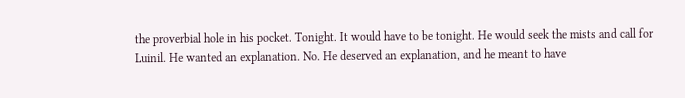the proverbial hole in his pocket. Tonight. It would have to be tonight. He would seek the mists and call for Luinil. He wanted an explanation. No. He deserved an explanation, and he meant to have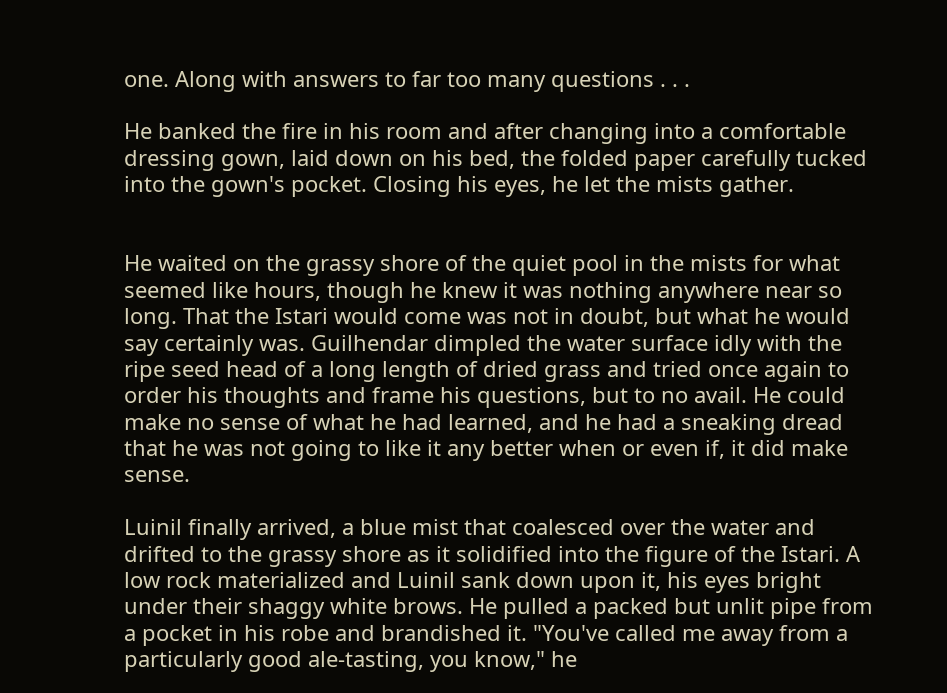one. Along with answers to far too many questions . . .

He banked the fire in his room and after changing into a comfortable dressing gown, laid down on his bed, the folded paper carefully tucked into the gown's pocket. Closing his eyes, he let the mists gather.


He waited on the grassy shore of the quiet pool in the mists for what seemed like hours, though he knew it was nothing anywhere near so long. That the Istari would come was not in doubt, but what he would say certainly was. Guilhendar dimpled the water surface idly with the ripe seed head of a long length of dried grass and tried once again to order his thoughts and frame his questions, but to no avail. He could make no sense of what he had learned, and he had a sneaking dread that he was not going to like it any better when or even if, it did make sense.

Luinil finally arrived, a blue mist that coalesced over the water and drifted to the grassy shore as it solidified into the figure of the Istari. A low rock materialized and Luinil sank down upon it, his eyes bright under their shaggy white brows. He pulled a packed but unlit pipe from a pocket in his robe and brandished it. "You've called me away from a particularly good ale-tasting, you know," he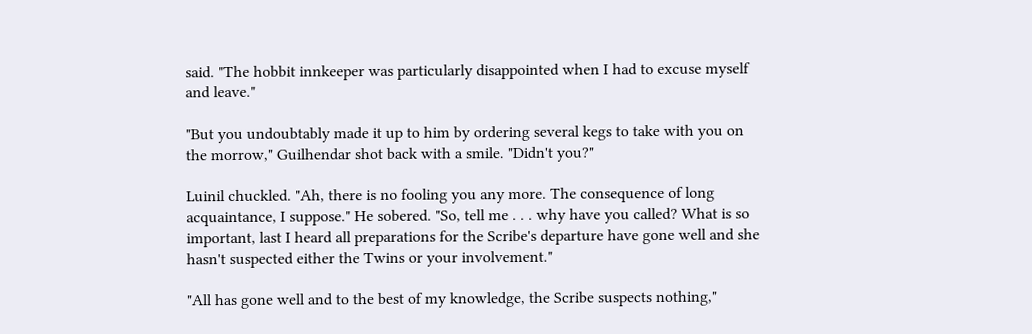said. "The hobbit innkeeper was particularly disappointed when I had to excuse myself and leave."

"But you undoubtably made it up to him by ordering several kegs to take with you on the morrow," Guilhendar shot back with a smile. "Didn't you?"

Luinil chuckled. "Ah, there is no fooling you any more. The consequence of long acquaintance, I suppose." He sobered. "So, tell me . . . why have you called? What is so important, last I heard all preparations for the Scribe's departure have gone well and she hasn't suspected either the Twins or your involvement."

"All has gone well and to the best of my knowledge, the Scribe suspects nothing,"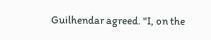Guilhendar agreed. "I, on the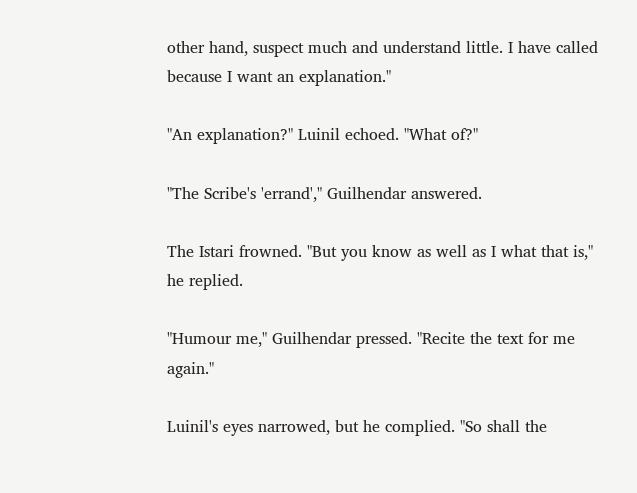other hand, suspect much and understand little. I have called because I want an explanation."

"An explanation?" Luinil echoed. "What of?"

"The Scribe's 'errand'," Guilhendar answered.

The Istari frowned. "But you know as well as I what that is," he replied.

"Humour me," Guilhendar pressed. "Recite the text for me again."

Luinil's eyes narrowed, but he complied. "So shall the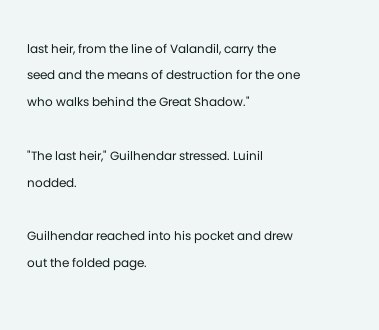last heir, from the line of Valandil, carry the seed and the means of destruction for the one who walks behind the Great Shadow."

"The last heir," Guilhendar stressed. Luinil nodded.

Guilhendar reached into his pocket and drew out the folded page.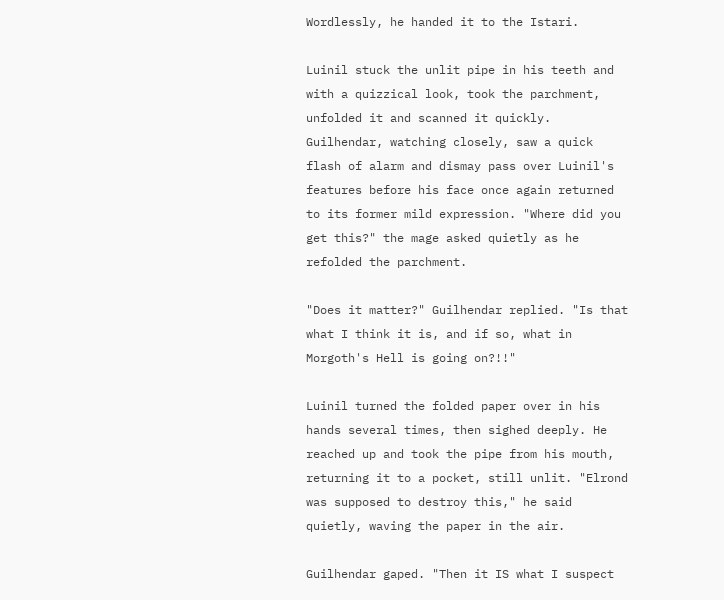Wordlessly, he handed it to the Istari.

Luinil stuck the unlit pipe in his teeth and with a quizzical look, took the parchment, unfolded it and scanned it quickly. Guilhendar, watching closely, saw a quick flash of alarm and dismay pass over Luinil's features before his face once again returned to its former mild expression. "Where did you get this?" the mage asked quietly as he refolded the parchment.

"Does it matter?" Guilhendar replied. "Is that what I think it is, and if so, what in Morgoth's Hell is going on?!!"

Luinil turned the folded paper over in his hands several times, then sighed deeply. He reached up and took the pipe from his mouth, returning it to a pocket, still unlit. "Elrond was supposed to destroy this," he said quietly, waving the paper in the air.

Guilhendar gaped. "Then it IS what I suspect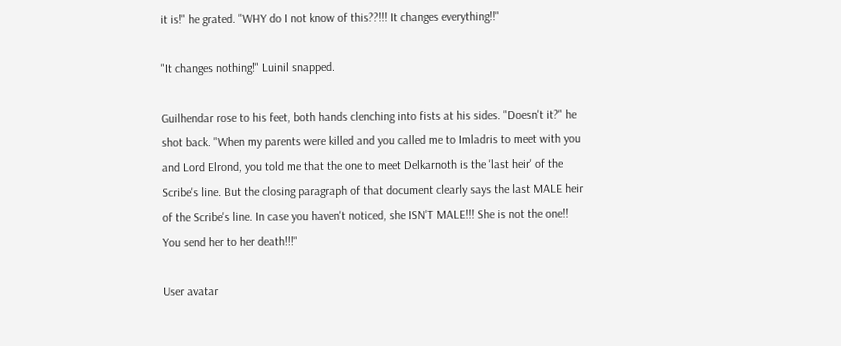it is!" he grated. "WHY do I not know of this??!!! It changes everything!!"

"It changes nothing!" Luinil snapped.

Guilhendar rose to his feet, both hands clenching into fists at his sides. "Doesn't it?" he shot back. "When my parents were killed and you called me to Imladris to meet with you and Lord Elrond, you told me that the one to meet Delkarnoth is the 'last heir' of the Scribe's line. But the closing paragraph of that document clearly says the last MALE heir of the Scribe's line. In case you haven't noticed, she ISN'T MALE!!! She is not the one!! You send her to her death!!!"

User avatar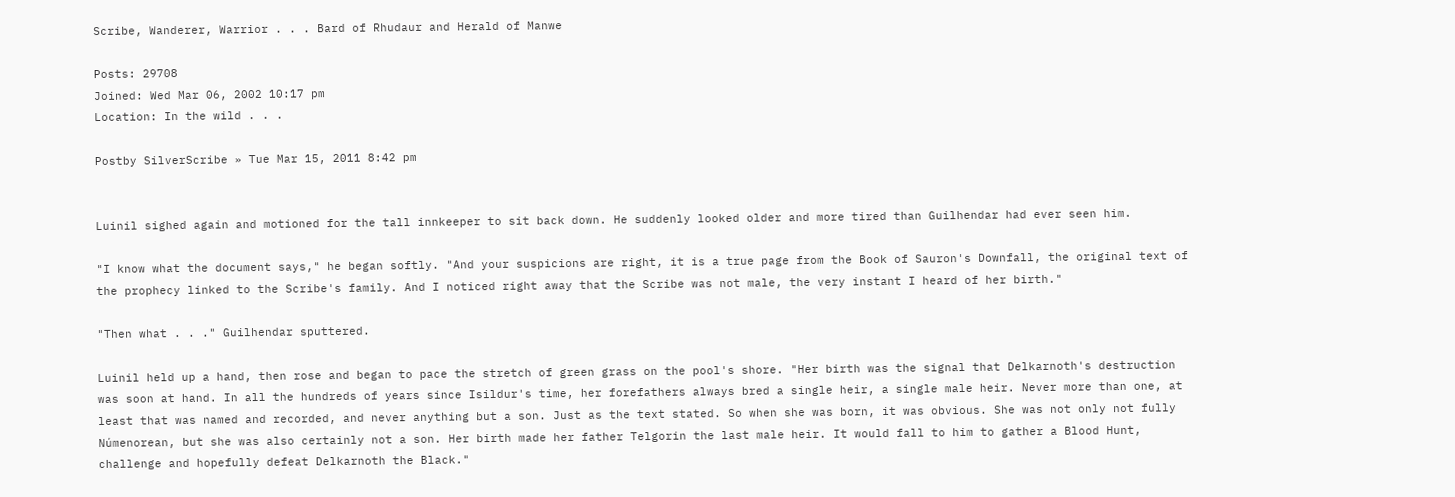Scribe, Wanderer, Warrior . . . Bard of Rhudaur and Herald of Manwe

Posts: 29708
Joined: Wed Mar 06, 2002 10:17 pm
Location: In the wild . . .

Postby SilverScribe » Tue Mar 15, 2011 8:42 pm


Luinil sighed again and motioned for the tall innkeeper to sit back down. He suddenly looked older and more tired than Guilhendar had ever seen him.

"I know what the document says," he began softly. "And your suspicions are right, it is a true page from the Book of Sauron's Downfall, the original text of the prophecy linked to the Scribe's family. And I noticed right away that the Scribe was not male, the very instant I heard of her birth."

"Then what . . ." Guilhendar sputtered.

Luinil held up a hand, then rose and began to pace the stretch of green grass on the pool's shore. "Her birth was the signal that Delkarnoth's destruction was soon at hand. In all the hundreds of years since Isildur's time, her forefathers always bred a single heir, a single male heir. Never more than one, at least that was named and recorded, and never anything but a son. Just as the text stated. So when she was born, it was obvious. She was not only not fully Númenorean, but she was also certainly not a son. Her birth made her father Telgorin the last male heir. It would fall to him to gather a Blood Hunt, challenge and hopefully defeat Delkarnoth the Black."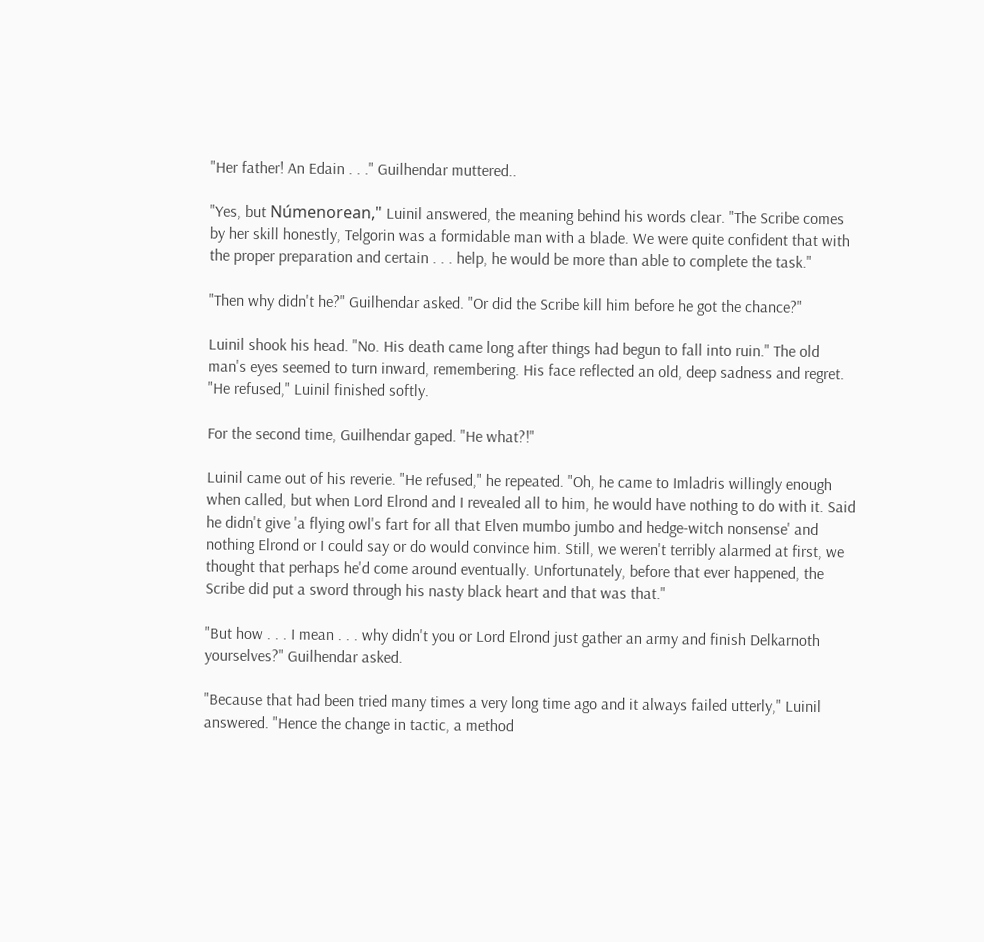"Her father! An Edain . . ." Guilhendar muttered..

"Yes, but Númenorean," Luinil answered, the meaning behind his words clear. "The Scribe comes by her skill honestly, Telgorin was a formidable man with a blade. We were quite confident that with the proper preparation and certain . . . help, he would be more than able to complete the task."

"Then why didn't he?" Guilhendar asked. "Or did the Scribe kill him before he got the chance?"

Luinil shook his head. "No. His death came long after things had begun to fall into ruin." The old man's eyes seemed to turn inward, remembering. His face reflected an old, deep sadness and regret. "He refused," Luinil finished softly.

For the second time, Guilhendar gaped. "He what?!"

Luinil came out of his reverie. "He refused," he repeated. "Oh, he came to Imladris willingly enough when called, but when Lord Elrond and I revealed all to him, he would have nothing to do with it. Said he didn't give 'a flying owl's fart for all that Elven mumbo jumbo and hedge-witch nonsense' and nothing Elrond or I could say or do would convince him. Still, we weren't terribly alarmed at first, we thought that perhaps he'd come around eventually. Unfortunately, before that ever happened, the Scribe did put a sword through his nasty black heart and that was that."

"But how . . . I mean . . . why didn't you or Lord Elrond just gather an army and finish Delkarnoth yourselves?" Guilhendar asked.

"Because that had been tried many times a very long time ago and it always failed utterly," Luinil answered. "Hence the change in tactic, a method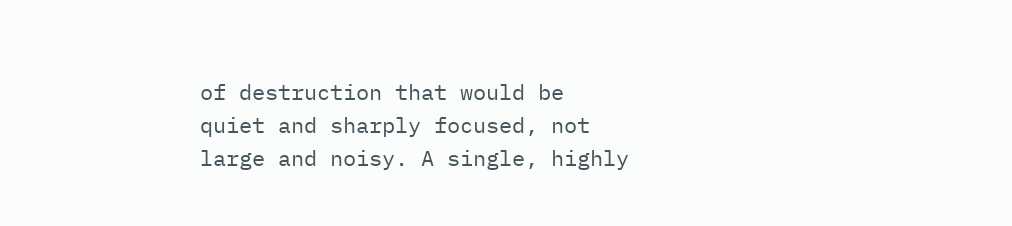of destruction that would be quiet and sharply focused, not large and noisy. A single, highly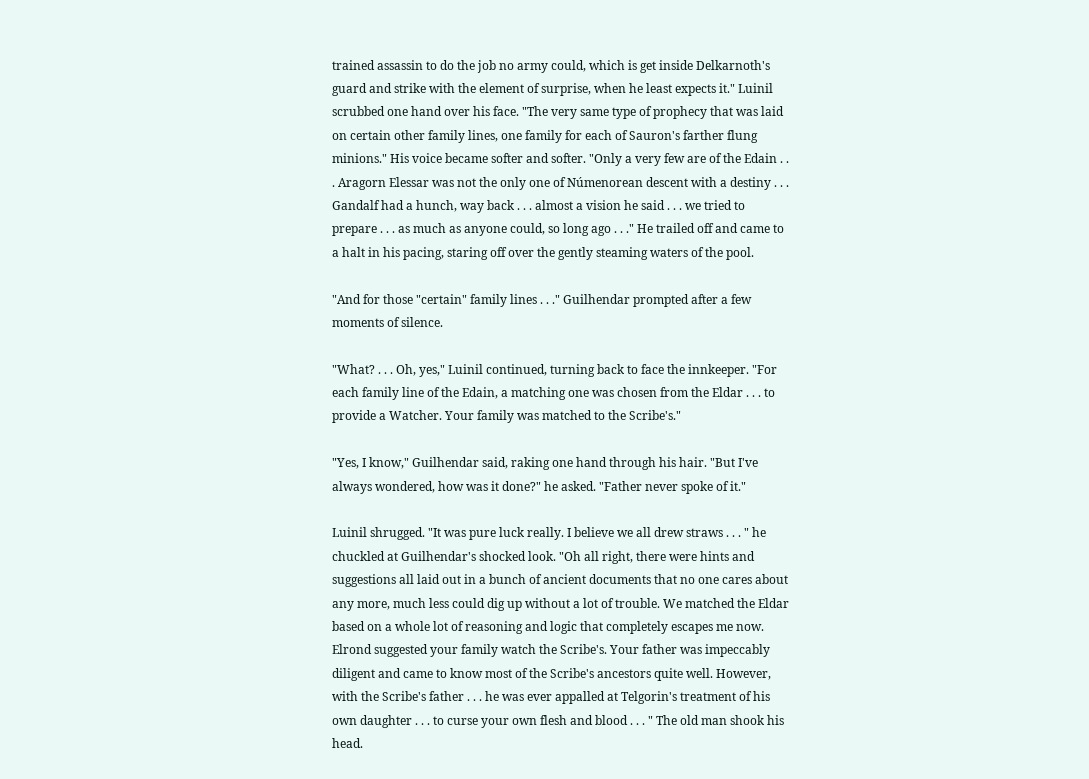trained assassin to do the job no army could, which is get inside Delkarnoth's guard and strike with the element of surprise, when he least expects it." Luinil scrubbed one hand over his face. "The very same type of prophecy that was laid on certain other family lines, one family for each of Sauron's farther flung minions." His voice became softer and softer. "Only a very few are of the Edain . . . Aragorn Elessar was not the only one of Númenorean descent with a destiny . . . Gandalf had a hunch, way back . . . almost a vision he said . . . we tried to prepare . . . as much as anyone could, so long ago . . ." He trailed off and came to a halt in his pacing, staring off over the gently steaming waters of the pool.

"And for those "certain" family lines . . ." Guilhendar prompted after a few moments of silence.

"What? . . . Oh, yes," Luinil continued, turning back to face the innkeeper. "For each family line of the Edain, a matching one was chosen from the Eldar . . . to provide a Watcher. Your family was matched to the Scribe's."

"Yes, I know," Guilhendar said, raking one hand through his hair. "But I've always wondered, how was it done?" he asked. "Father never spoke of it."

Luinil shrugged. "It was pure luck really. I believe we all drew straws . . . " he chuckled at Guilhendar's shocked look. "Oh all right, there were hints and suggestions all laid out in a bunch of ancient documents that no one cares about any more, much less could dig up without a lot of trouble. We matched the Eldar based on a whole lot of reasoning and logic that completely escapes me now. Elrond suggested your family watch the Scribe's. Your father was impeccably diligent and came to know most of the Scribe's ancestors quite well. However, with the Scribe's father . . . he was ever appalled at Telgorin's treatment of his own daughter . . . to curse your own flesh and blood . . . " The old man shook his head.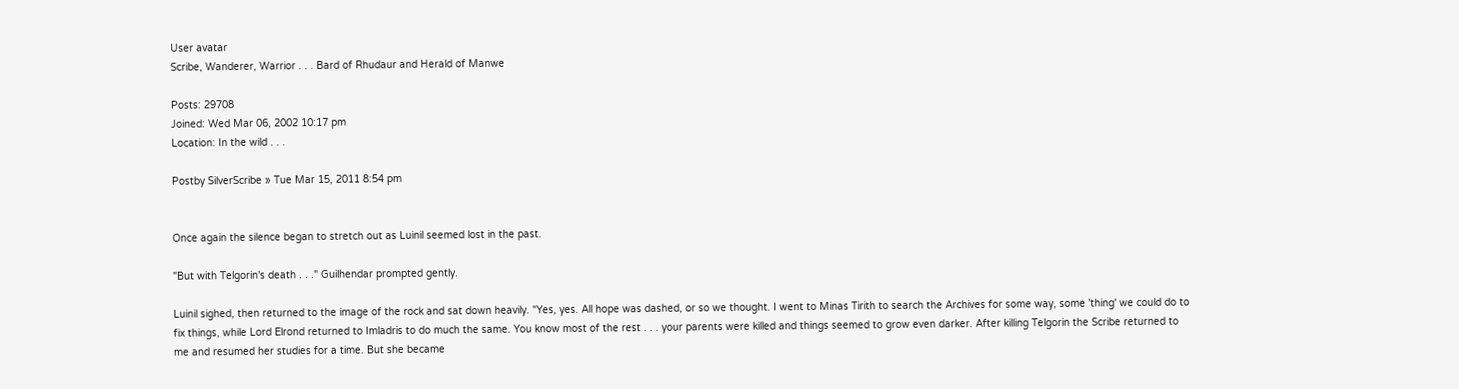User avatar
Scribe, Wanderer, Warrior . . . Bard of Rhudaur and Herald of Manwe

Posts: 29708
Joined: Wed Mar 06, 2002 10:17 pm
Location: In the wild . . .

Postby SilverScribe » Tue Mar 15, 2011 8:54 pm


Once again the silence began to stretch out as Luinil seemed lost in the past.

"But with Telgorin's death . . ." Guilhendar prompted gently.

Luinil sighed, then returned to the image of the rock and sat down heavily. "Yes, yes. All hope was dashed, or so we thought. I went to Minas Tirith to search the Archives for some way, some 'thing' we could do to fix things, while Lord Elrond returned to Imladris to do much the same. You know most of the rest . . . your parents were killed and things seemed to grow even darker. After killing Telgorin the Scribe returned to me and resumed her studies for a time. But she became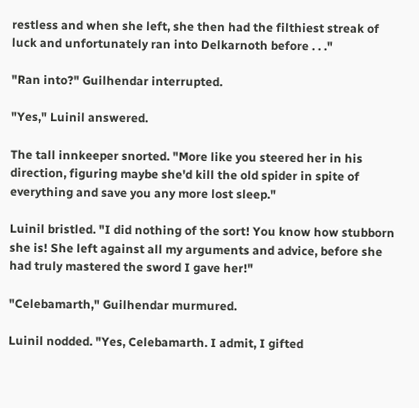restless and when she left, she then had the filthiest streak of luck and unfortunately ran into Delkarnoth before . . ."

"Ran into?" Guilhendar interrupted.

"Yes," Luinil answered.

The tall innkeeper snorted. "More like you steered her in his direction, figuring maybe she'd kill the old spider in spite of everything and save you any more lost sleep."

Luinil bristled. "I did nothing of the sort! You know how stubborn she is! She left against all my arguments and advice, before she had truly mastered the sword I gave her!"

"Celebamarth," Guilhendar murmured.

Luinil nodded. "Yes, Celebamarth. I admit, I gifted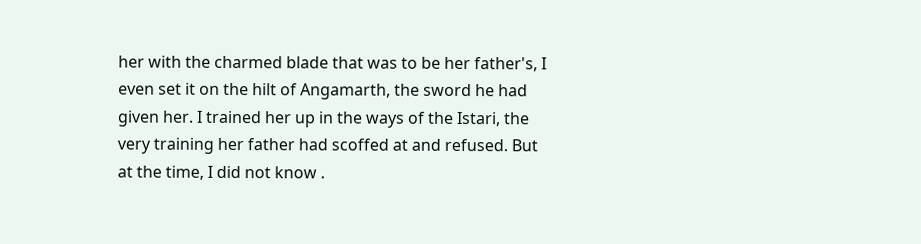her with the charmed blade that was to be her father's, I even set it on the hilt of Angamarth, the sword he had given her. I trained her up in the ways of the Istari, the very training her father had scoffed at and refused. But at the time, I did not know .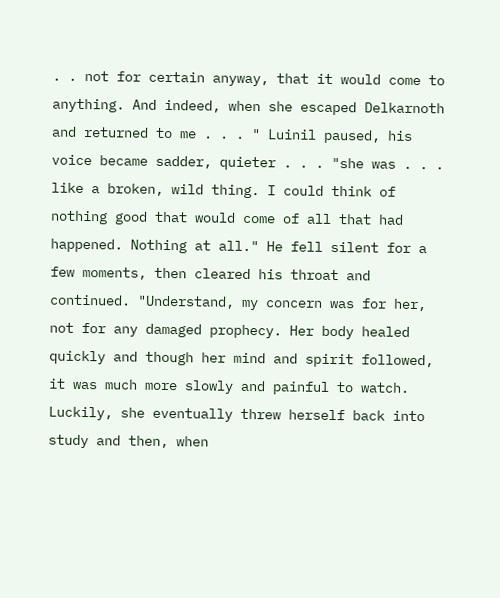. . not for certain anyway, that it would come to anything. And indeed, when she escaped Delkarnoth and returned to me . . . " Luinil paused, his voice became sadder, quieter . . . "she was . . . like a broken, wild thing. I could think of nothing good that would come of all that had happened. Nothing at all." He fell silent for a few moments, then cleared his throat and continued. "Understand, my concern was for her, not for any damaged prophecy. Her body healed quickly and though her mind and spirit followed, it was much more slowly and painful to watch. Luckily, she eventually threw herself back into study and then, when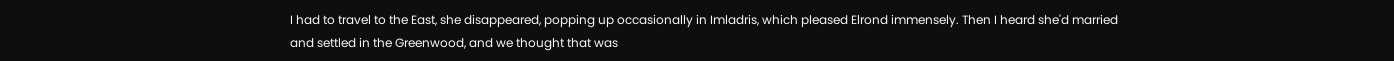I had to travel to the East, she disappeared, popping up occasionally in Imladris, which pleased Elrond immensely. Then I heard she'd married and settled in the Greenwood, and we thought that was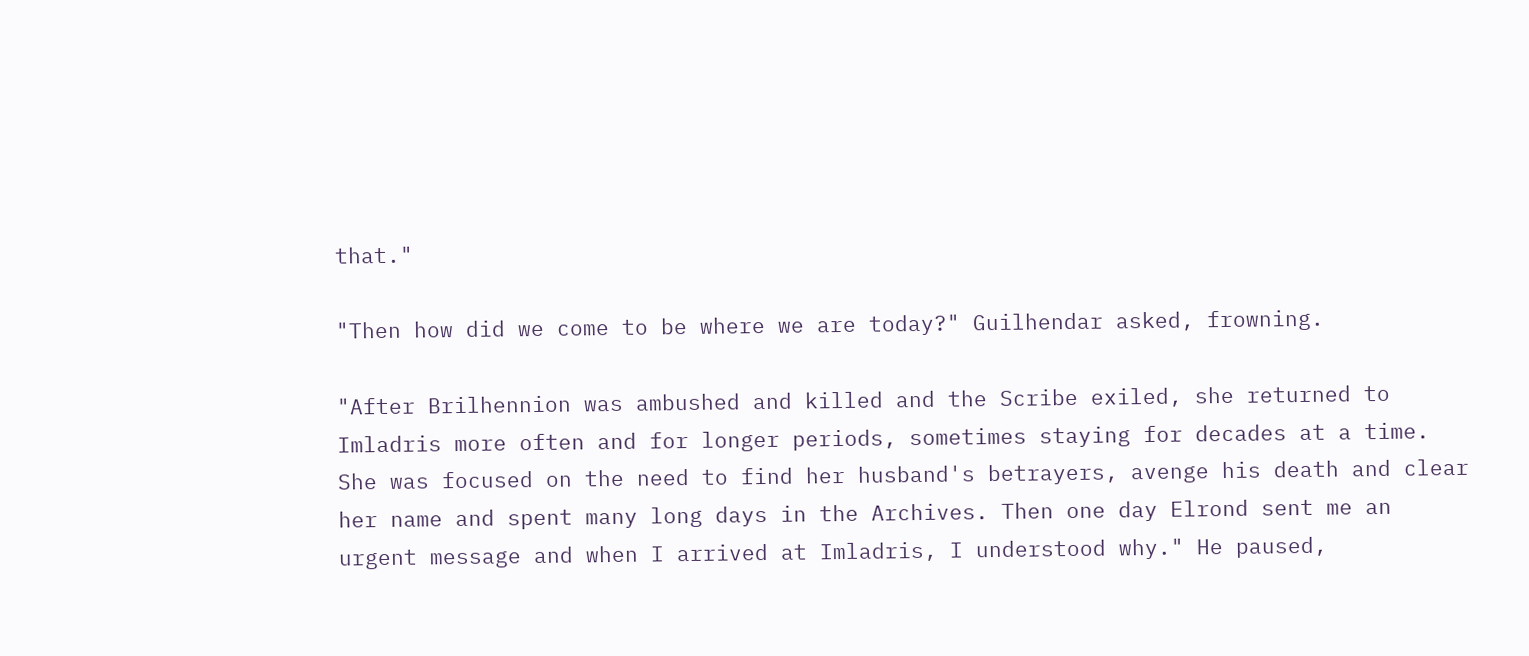that."

"Then how did we come to be where we are today?" Guilhendar asked, frowning.

"After Brilhennion was ambushed and killed and the Scribe exiled, she returned to Imladris more often and for longer periods, sometimes staying for decades at a time. She was focused on the need to find her husband's betrayers, avenge his death and clear her name and spent many long days in the Archives. Then one day Elrond sent me an urgent message and when I arrived at Imladris, I understood why." He paused,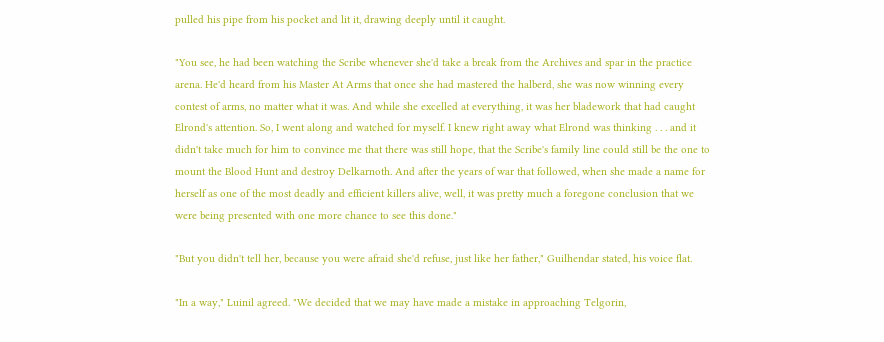pulled his pipe from his pocket and lit it, drawing deeply until it caught.

"You see, he had been watching the Scribe whenever she'd take a break from the Archives and spar in the practice arena. He'd heard from his Master At Arms that once she had mastered the halberd, she was now winning every contest of arms, no matter what it was. And while she excelled at everything, it was her bladework that had caught Elrond's attention. So, I went along and watched for myself. I knew right away what Elrond was thinking . . . and it didn't take much for him to convince me that there was still hope, that the Scribe's family line could still be the one to mount the Blood Hunt and destroy Delkarnoth. And after the years of war that followed, when she made a name for herself as one of the most deadly and efficient killers alive, well, it was pretty much a foregone conclusion that we were being presented with one more chance to see this done."

"But you didn't tell her, because you were afraid she'd refuse, just like her father," Guilhendar stated, his voice flat.

"In a way," Luinil agreed. "We decided that we may have made a mistake in approaching Telgorin,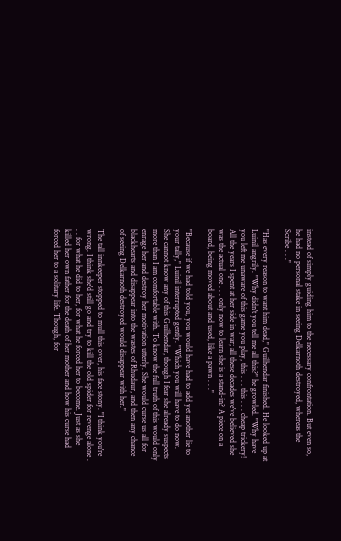instead of simply guiding him to the necessary confrontation. But even so, he had no personal stake in seeing Delkarnoth destroyed, whereas the Scribe . . ."

"Has every reason to want him dead," Guilhendar finished. He looked up at Luinil angrily. "Why didn't you tell me all this?" he growled. "Why have you left me unaware of this game you play, this . . . this . . . cheap trickery! All the years I spent at her side in war; all these decades we've believed she was the actual one . . . only now to learn she is a stand-in? A piece on a board, being moved about and used, like a pawn . . ."

"Because if we had told you, you would have had to add yet another lie to your tally," Luinil interrupted gently. "Which you will have to do now. She cannot know any of this Guilhendar, though I fear she already suspects more than I am comfortable with. To know the full truth of this would only enrage her and destroy her motivation utterly. She would curse us all for blackhearts and disappear into the wastes of Rhudaur, and then any chance of seeing Delkarnoth destroyed would disappear with her."

The tall innkeeper stopped to mull this over, his face stony. "I think you're wrong. I think she'd still go and try to kill the old spider for revenge alone . . . for what he did to her, for what he forced her to become. Just as she killed her own father for the death of her mother and how his curse had forced her to a solitary life. Though, for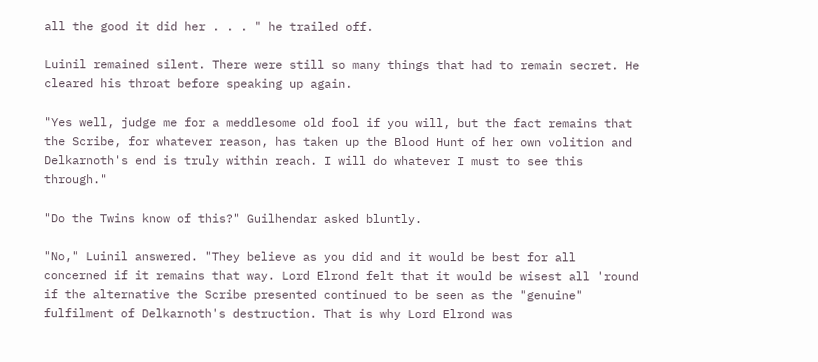all the good it did her . . . " he trailed off.

Luinil remained silent. There were still so many things that had to remain secret. He cleared his throat before speaking up again.

"Yes well, judge me for a meddlesome old fool if you will, but the fact remains that the Scribe, for whatever reason, has taken up the Blood Hunt of her own volition and Delkarnoth's end is truly within reach. I will do whatever I must to see this through."

"Do the Twins know of this?" Guilhendar asked bluntly.

"No," Luinil answered. "They believe as you did and it would be best for all concerned if it remains that way. Lord Elrond felt that it would be wisest all 'round if the alternative the Scribe presented continued to be seen as the "genuine" fulfilment of Delkarnoth's destruction. That is why Lord Elrond was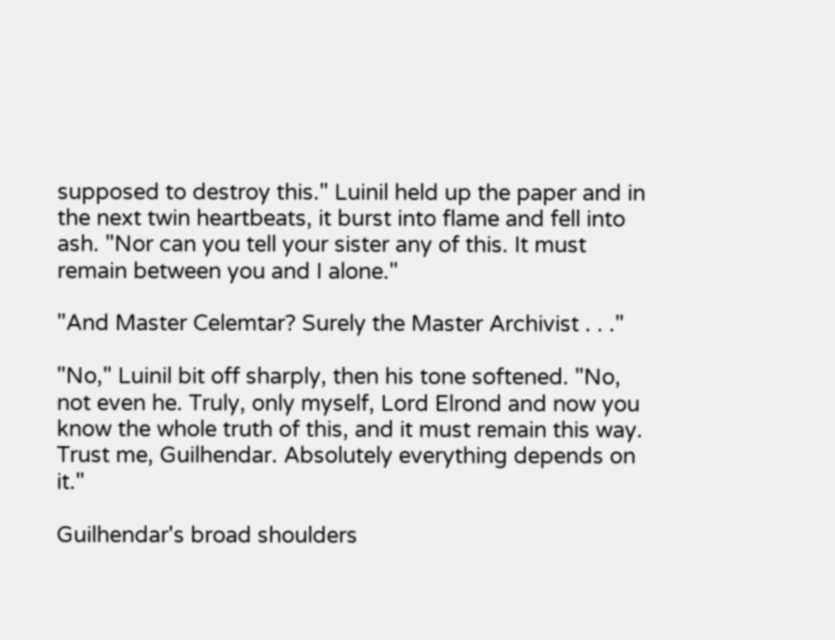supposed to destroy this." Luinil held up the paper and in the next twin heartbeats, it burst into flame and fell into ash. "Nor can you tell your sister any of this. It must remain between you and I alone."

"And Master Celemtar? Surely the Master Archivist . . ."

"No," Luinil bit off sharply, then his tone softened. "No, not even he. Truly, only myself, Lord Elrond and now you know the whole truth of this, and it must remain this way. Trust me, Guilhendar. Absolutely everything depends on it."

Guilhendar's broad shoulders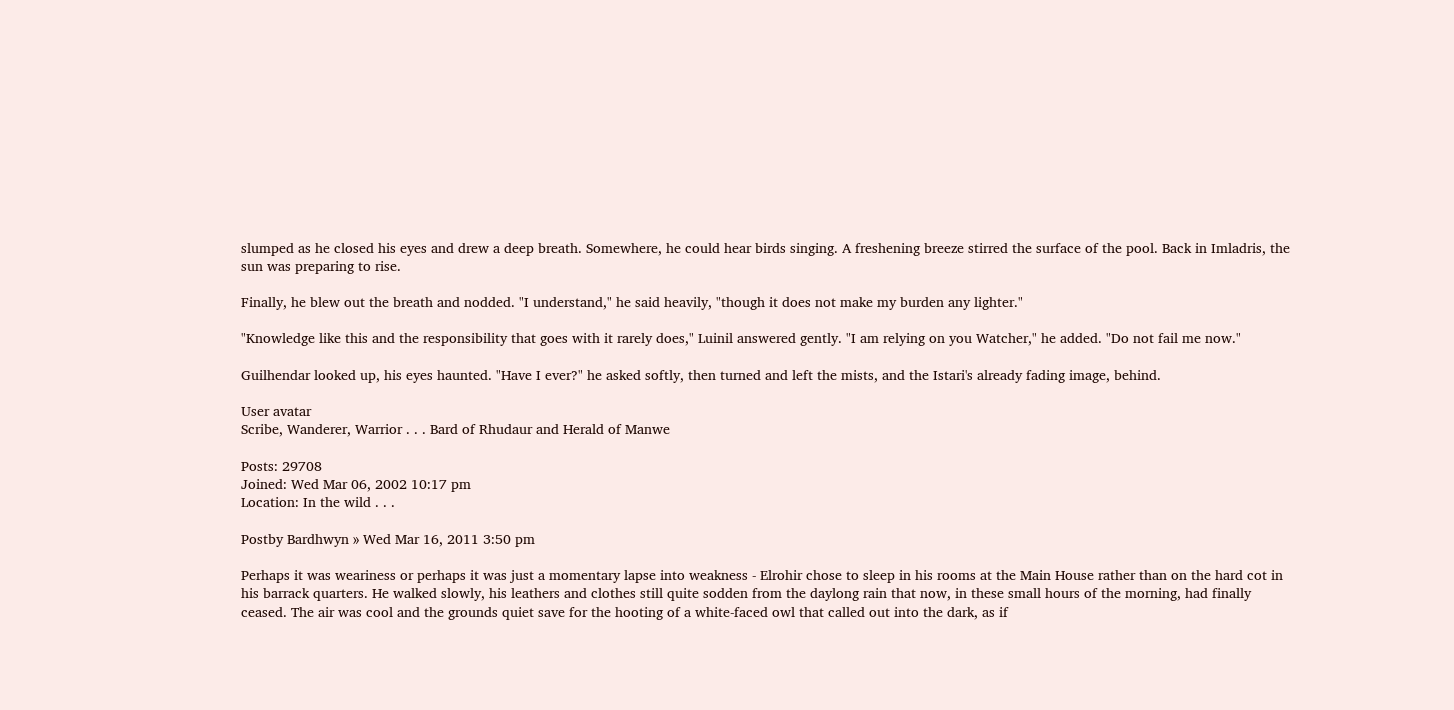slumped as he closed his eyes and drew a deep breath. Somewhere, he could hear birds singing. A freshening breeze stirred the surface of the pool. Back in Imladris, the sun was preparing to rise.

Finally, he blew out the breath and nodded. "I understand," he said heavily, "though it does not make my burden any lighter."

"Knowledge like this and the responsibility that goes with it rarely does," Luinil answered gently. "I am relying on you Watcher," he added. "Do not fail me now."

Guilhendar looked up, his eyes haunted. "Have I ever?" he asked softly, then turned and left the mists, and the Istari's already fading image, behind.

User avatar
Scribe, Wanderer, Warrior . . . Bard of Rhudaur and Herald of Manwe

Posts: 29708
Joined: Wed Mar 06, 2002 10:17 pm
Location: In the wild . . .

Postby Bardhwyn » Wed Mar 16, 2011 3:50 pm

Perhaps it was weariness or perhaps it was just a momentary lapse into weakness - Elrohir chose to sleep in his rooms at the Main House rather than on the hard cot in his barrack quarters. He walked slowly, his leathers and clothes still quite sodden from the daylong rain that now, in these small hours of the morning, had finally ceased. The air was cool and the grounds quiet save for the hooting of a white-faced owl that called out into the dark, as if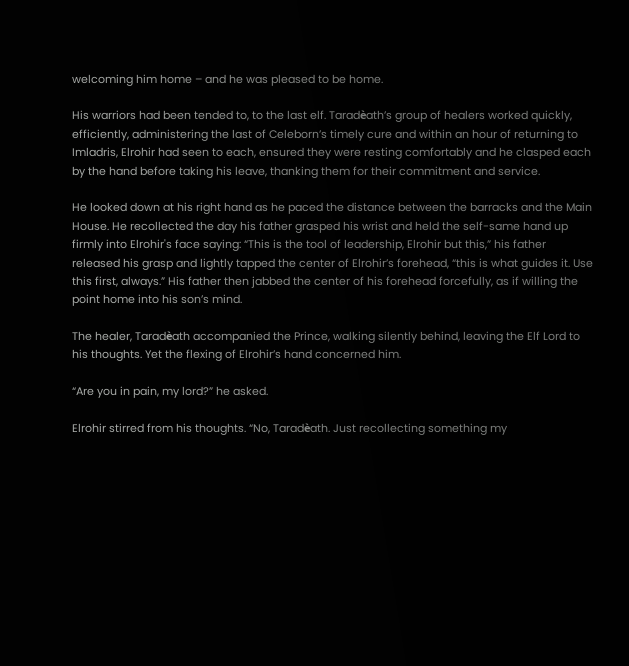welcoming him home – and he was pleased to be home.

His warriors had been tended to, to the last elf. Taradѐath’s group of healers worked quickly, efficiently, administering the last of Celeborn’s timely cure and within an hour of returning to Imladris, Elrohir had seen to each, ensured they were resting comfortably and he clasped each by the hand before taking his leave, thanking them for their commitment and service.

He looked down at his right hand as he paced the distance between the barracks and the Main House. He recollected the day his father grasped his wrist and held the self-same hand up firmly into Elrohir's face saying: “This is the tool of leadership, Elrohir but this,” his father released his grasp and lightly tapped the center of Elrohir’s forehead, “this is what guides it. Use this first, always.” His father then jabbed the center of his forehead forcefully, as if willing the point home into his son’s mind.

The healer, Taradѐath accompanied the Prince, walking silently behind, leaving the Elf Lord to his thoughts. Yet the flexing of Elrohir’s hand concerned him.

“Are you in pain, my lord?” he asked.

Elrohir stirred from his thoughts. “No, Taradѐath. Just recollecting something my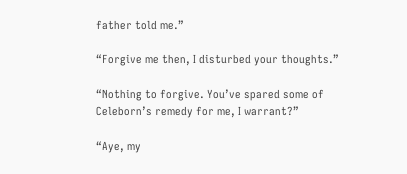father told me.”

“Forgive me then, I disturbed your thoughts.”

“Nothing to forgive. You’ve spared some of Celeborn’s remedy for me, I warrant?”

“Aye, my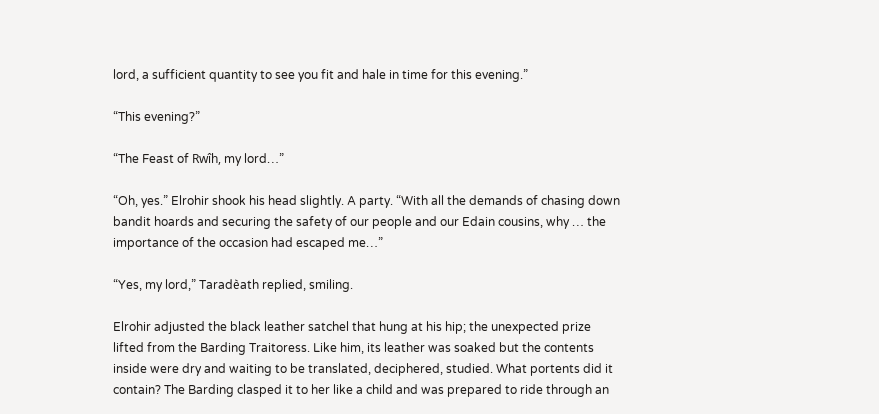lord, a sufficient quantity to see you fit and hale in time for this evening.”

“This evening?”

“The Feast of Rwîh, my lord…”

“Oh, yes.” Elrohir shook his head slightly. A party. “With all the demands of chasing down bandit hoards and securing the safety of our people and our Edain cousins, why … the importance of the occasion had escaped me…”

“Yes, my lord,” Taradѐath replied, smiling.

Elrohir adjusted the black leather satchel that hung at his hip; the unexpected prize lifted from the Barding Traitoress. Like him, its leather was soaked but the contents inside were dry and waiting to be translated, deciphered, studied. What portents did it contain? The Barding clasped it to her like a child and was prepared to ride through an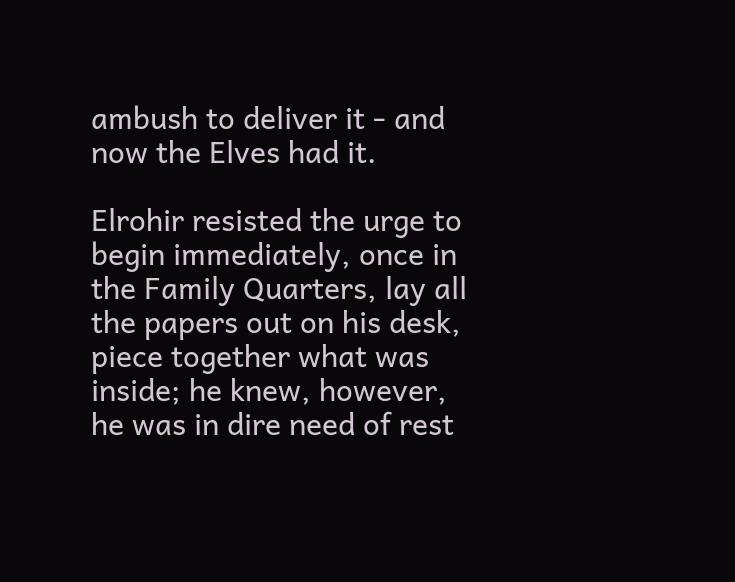ambush to deliver it - and now the Elves had it.

Elrohir resisted the urge to begin immediately, once in the Family Quarters, lay all the papers out on his desk, piece together what was inside; he knew, however, he was in dire need of rest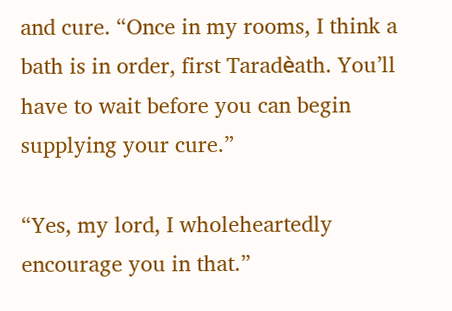and cure. “Once in my rooms, I think a bath is in order, first Taradѐath. You’ll have to wait before you can begin supplying your cure.”

“Yes, my lord, I wholeheartedly encourage you in that.”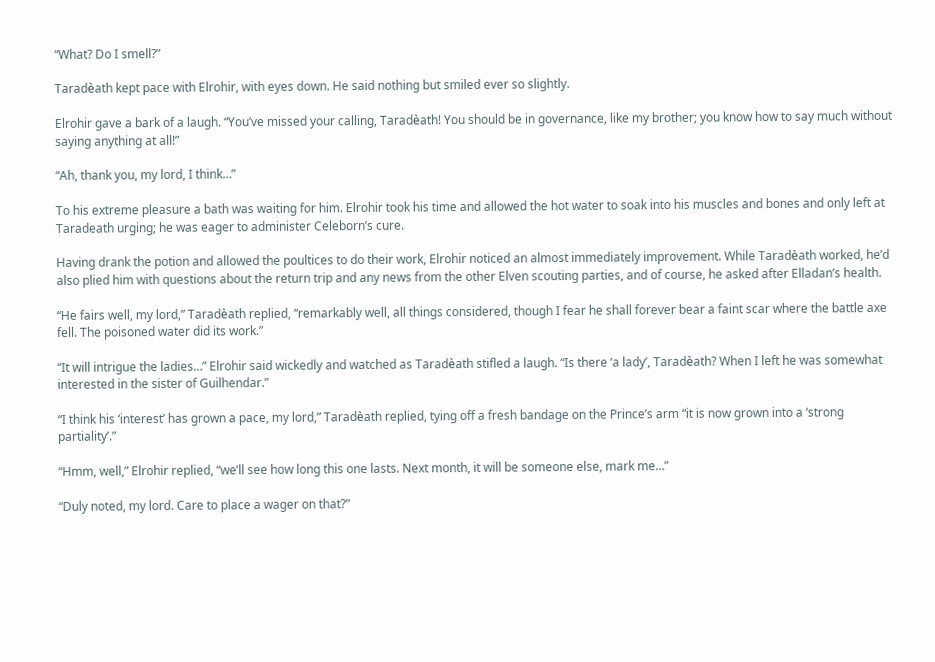“What? Do I smell?”

Taradѐath kept pace with Elrohir, with eyes down. He said nothing but smiled ever so slightly.

Elrohir gave a bark of a laugh. “You’ve missed your calling, Taradѐath! You should be in governance, like my brother; you know how to say much without saying anything at all!”

“Ah, thank you, my lord, I think…”

To his extreme pleasure a bath was waiting for him. Elrohir took his time and allowed the hot water to soak into his muscles and bones and only left at Taradeath urging; he was eager to administer Celeborn’s cure.

Having drank the potion and allowed the poultices to do their work, Elrohir noticed an almost immediately improvement. While Taradѐath worked, he’d also plied him with questions about the return trip and any news from the other Elven scouting parties, and of course, he asked after Elladan’s health.

“He fairs well, my lord,” Taradѐath replied, “remarkably well, all things considered, though I fear he shall forever bear a faint scar where the battle axe fell. The poisoned water did its work.”

“It will intrigue the ladies…” Elrohir said wickedly and watched as Taradѐath stifled a laugh. “Is there ‘a lady’, Taradѐath? When I left he was somewhat interested in the sister of Guilhendar.”

“I think his ‘interest’ has grown a pace, my lord,” Taradѐath replied, tying off a fresh bandage on the Prince’s arm “it is now grown into a ‘strong partiality’.”

“Hmm, well,” Elrohir replied, “we’ll see how long this one lasts. Next month, it will be someone else, mark me…”

“Duly noted, my lord. Care to place a wager on that?”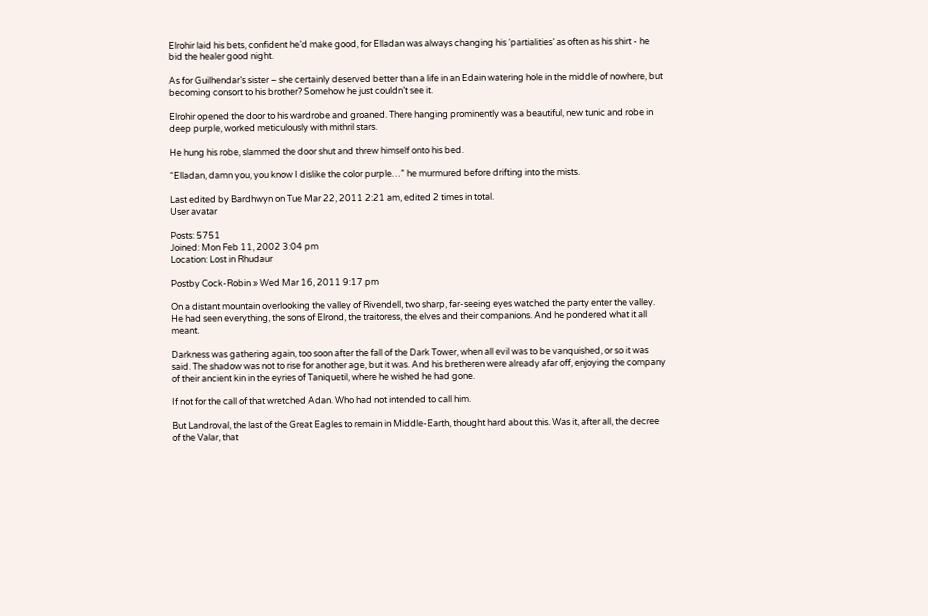Elrohir laid his bets, confident he’d make good, for Elladan was always changing his ‘partialities’ as often as his shirt - he bid the healer good night.

As for Guilhendar’s sister – she certainly deserved better than a life in an Edain watering hole in the middle of nowhere, but becoming consort to his brother? Somehow he just couldn’t see it.

Elrohir opened the door to his wardrobe and groaned. There hanging prominently was a beautiful, new tunic and robe in deep purple, worked meticulously with mithril stars.

He hung his robe, slammed the door shut and threw himself onto his bed.

“Elladan, damn you, you know I dislike the color purple…” he murmured before drifting into the mists.

Last edited by Bardhwyn on Tue Mar 22, 2011 2:21 am, edited 2 times in total.
User avatar

Posts: 5751
Joined: Mon Feb 11, 2002 3:04 pm
Location: Lost in Rhudaur

Postby Cock-Robin » Wed Mar 16, 2011 9:17 pm

On a distant mountain overlooking the valley of Rivendell, two sharp, far-seeing eyes watched the party enter the valley. He had seen everything, the sons of Elrond, the traitoress, the elves and their companions. And he pondered what it all meant.

Darkness was gathering again, too soon after the fall of the Dark Tower, when all evil was to be vanquished, or so it was said. The shadow was not to rise for another age, but it was. And his bretheren were already afar off, enjoying the company of their ancient kin in the eyries of Taniquetil, where he wished he had gone.

If not for the call of that wretched Adan. Who had not intended to call him.

But Landroval, the last of the Great Eagles to remain in Middle-Earth, thought hard about this. Was it, after all, the decree of the Valar, that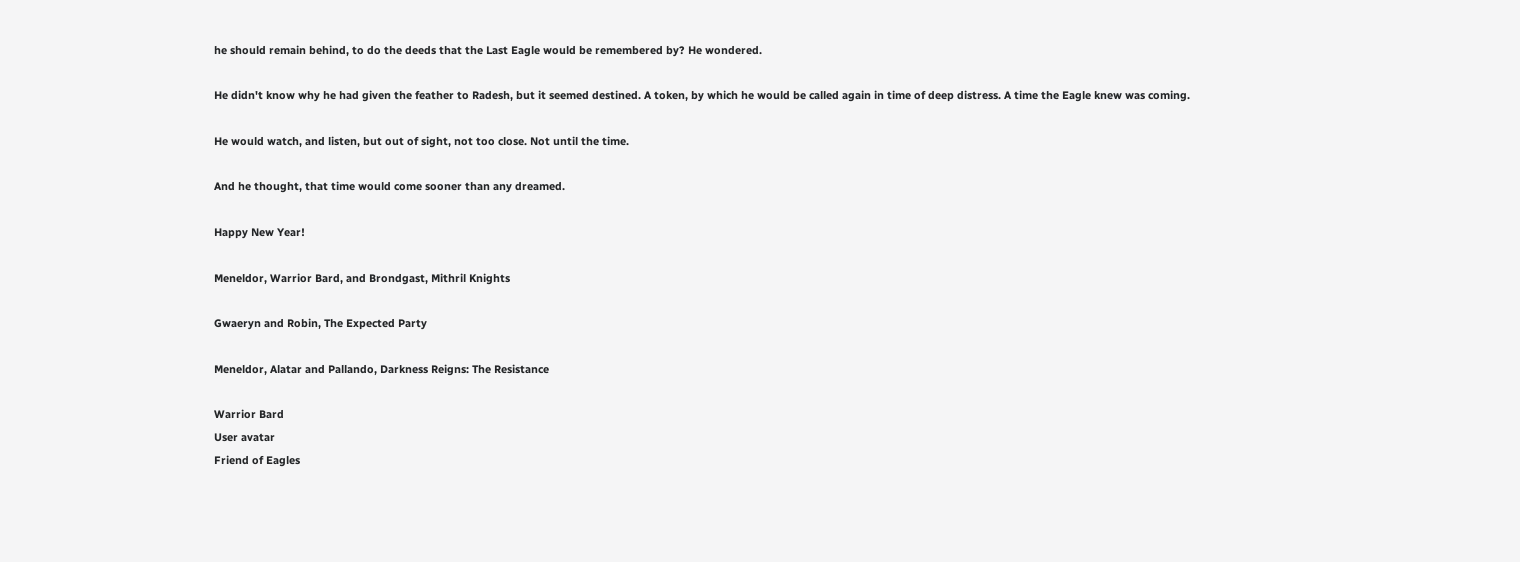he should remain behind, to do the deeds that the Last Eagle would be remembered by? He wondered.

He didn't know why he had given the feather to Radesh, but it seemed destined. A token, by which he would be called again in time of deep distress. A time the Eagle knew was coming.

He would watch, and listen, but out of sight, not too close. Not until the time.

And he thought, that time would come sooner than any dreamed.

Happy New Year!

Meneldor, Warrior Bard, and Brondgast, Mithril Knights

Gwaeryn and Robin, The Expected Party

Meneldor, Alatar and Pallando, Darkness Reigns: The Resistance

Warrior Bard
User avatar
Friend of Eagles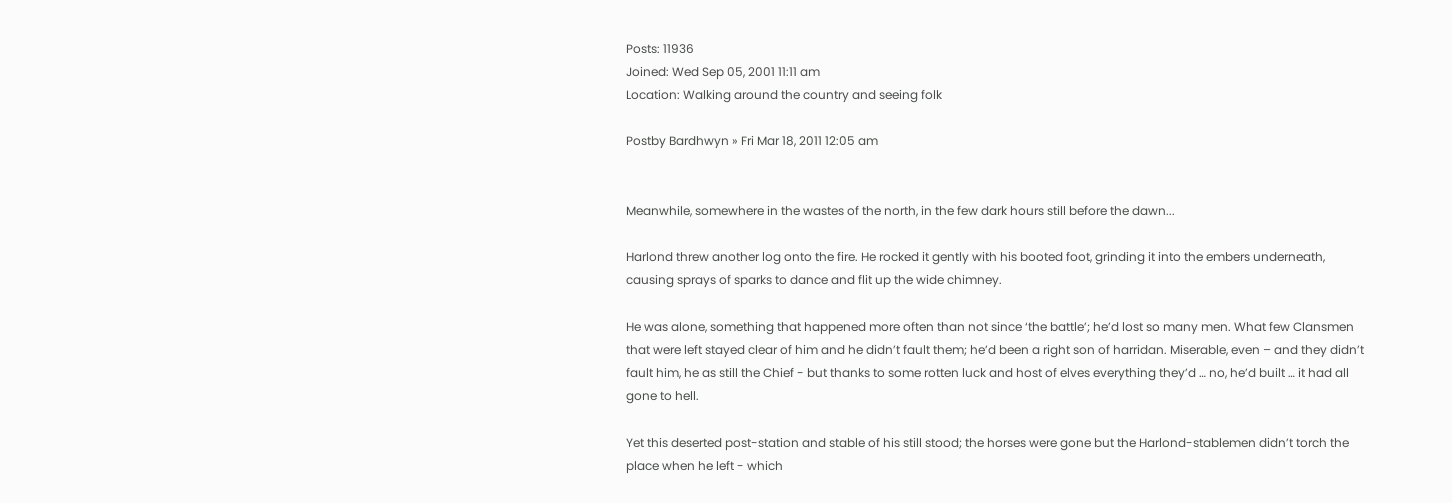Posts: 11936
Joined: Wed Sep 05, 2001 11:11 am
Location: Walking around the country and seeing folk

Postby Bardhwyn » Fri Mar 18, 2011 12:05 am


Meanwhile, somewhere in the wastes of the north, in the few dark hours still before the dawn...

Harlond threw another log onto the fire. He rocked it gently with his booted foot, grinding it into the embers underneath, causing sprays of sparks to dance and flit up the wide chimney.

He was alone, something that happened more often than not since ‘the battle’; he’d lost so many men. What few Clansmen that were left stayed clear of him and he didn’t fault them; he’d been a right son of harridan. Miserable, even – and they didn’t fault him, he as still the Chief - but thanks to some rotten luck and host of elves everything they’d … no, he’d built … it had all gone to hell.

Yet this deserted post-station and stable of his still stood; the horses were gone but the Harlond-stablemen didn’t torch the place when he left - which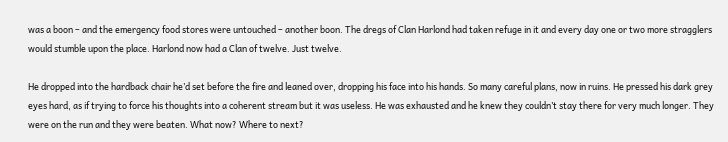was a boon – and the emergency food stores were untouched – another boon. The dregs of Clan Harlond had taken refuge in it and every day one or two more stragglers would stumble upon the place. Harlond now had a Clan of twelve. Just twelve.

He dropped into the hardback chair he’d set before the fire and leaned over, dropping his face into his hands. So many careful plans, now in ruins. He pressed his dark grey eyes hard, as if trying to force his thoughts into a coherent stream but it was useless. He was exhausted and he knew they couldn’t stay there for very much longer. They were on the run and they were beaten. What now? Where to next?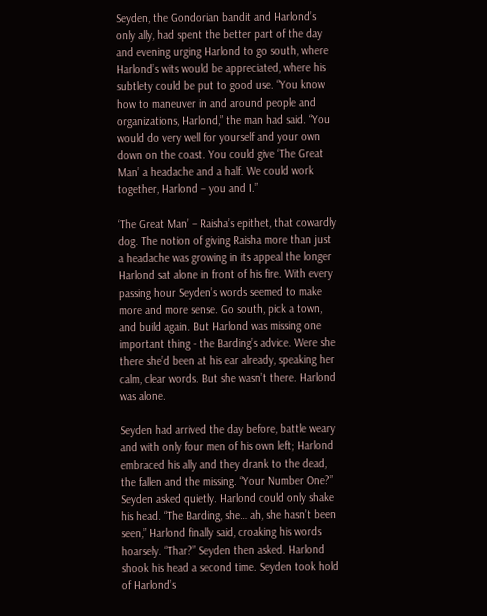Seyden, the Gondorian bandit and Harlond’s only ally, had spent the better part of the day and evening urging Harlond to go south, where Harlond’s wits would be appreciated, where his subtlety could be put to good use. “You know how to maneuver in and around people and organizations, Harlond,” the man had said. “You would do very well for yourself and your own down on the coast. You could give ‘The Great Man’ a headache and a half. We could work together, Harlond – you and I.”

‘The Great Man’ – Raisha’s epithet, that cowardly dog. The notion of giving Raisha more than just a headache was growing in its appeal the longer Harlond sat alone in front of his fire. With every passing hour Seyden’s words seemed to make more and more sense. Go south, pick a town, and build again. But Harlond was missing one important thing - the Barding’s advice. Were she there she’d been at his ear already, speaking her calm, clear words. But she wasn’t there. Harlond was alone.

Seyden had arrived the day before, battle weary and with only four men of his own left; Harlond embraced his ally and they drank to the dead, the fallen and the missing. “Your Number One?” Seyden asked quietly. Harlond could only shake his head. “The Barding, she… ah, she hasn’t been seen,” Harlond finally said, croaking his words hoarsely. “Thar?” Seyden then asked. Harlond shook his head a second time. Seyden took hold of Harlond’s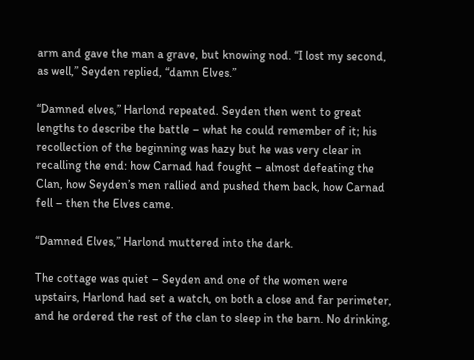arm and gave the man a grave, but knowing nod. “I lost my second, as well,” Seyden replied, “damn Elves.”

“Damned elves,” Harlond repeated. Seyden then went to great lengths to describe the battle – what he could remember of it; his recollection of the beginning was hazy but he was very clear in recalling the end: how Carnad had fought – almost defeating the Clan, how Seyden’s men rallied and pushed them back, how Carnad fell – then the Elves came.

“Damned Elves,” Harlond muttered into the dark.

The cottage was quiet – Seyden and one of the women were upstairs, Harlond had set a watch, on both a close and far perimeter, and he ordered the rest of the clan to sleep in the barn. No drinking,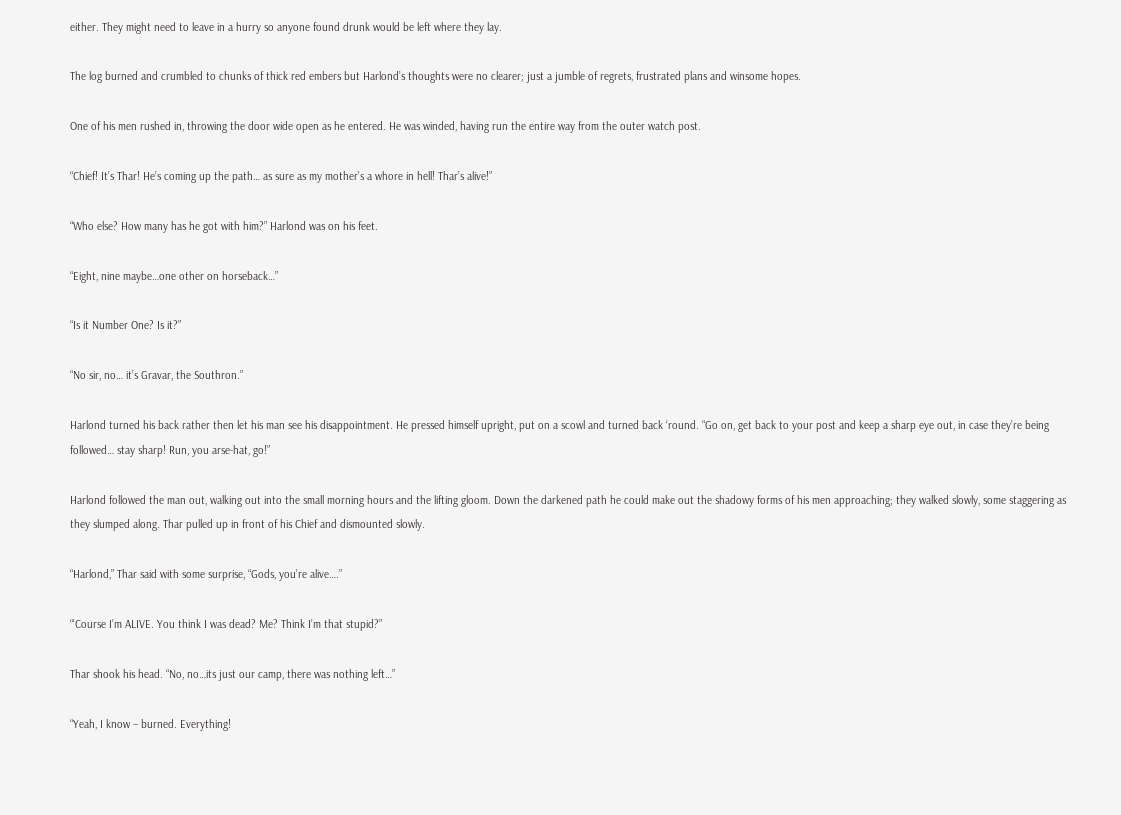either. They might need to leave in a hurry so anyone found drunk would be left where they lay.

The log burned and crumbled to chunks of thick red embers but Harlond’s thoughts were no clearer; just a jumble of regrets, frustrated plans and winsome hopes.

One of his men rushed in, throwing the door wide open as he entered. He was winded, having run the entire way from the outer watch post.

“Chief! It’s Thar! He’s coming up the path… as sure as my mother’s a whore in hell! Thar’s alive!”

“Who else? How many has he got with him?” Harlond was on his feet.

“Eight, nine maybe…one other on horseback…”

“Is it Number One? Is it?”

“No sir, no… it’s Gravar, the Southron.”

Harlond turned his back rather then let his man see his disappointment. He pressed himself upright, put on a scowl and turned back ‘round. “Go on, get back to your post and keep a sharp eye out, in case they’re being followed… stay sharp! Run, you arse-hat, go!”

Harlond followed the man out, walking out into the small morning hours and the lifting gloom. Down the darkened path he could make out the shadowy forms of his men approaching; they walked slowly, some staggering as they slumped along. Thar pulled up in front of his Chief and dismounted slowly.

“Harlond,” Thar said with some surprise, “Gods, you’re alive….”

“‘Course I’m ALIVE. You think I was dead? Me? Think I’m that stupid?”

Thar shook his head. “No, no…its just our camp, there was nothing left…”

“Yeah, I know – burned. Everything!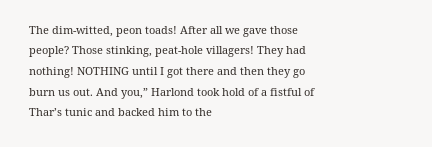The dim-witted, peon toads! After all we gave those people? Those stinking, peat-hole villagers! They had nothing! NOTHING until I got there and then they go burn us out. And you,” Harlond took hold of a fistful of Thar’s tunic and backed him to the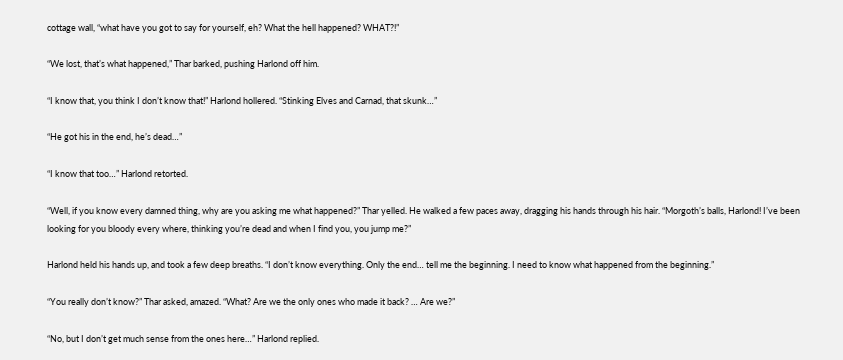cottage wall, “what have you got to say for yourself, eh? What the hell happened? WHAT?!”

“We lost, that’s what happened,” Thar barked, pushing Harlond off him.

“I know that, you think I don’t know that!” Harlond hollered. “Stinking Elves and Carnad, that skunk…”

“He got his in the end, he’s dead…”

“I know that too…” Harlond retorted.

“Well, if you know every damned thing, why are you asking me what happened?” Thar yelled. He walked a few paces away, dragging his hands through his hair. “Morgoth’s balls, Harlond! I’ve been looking for you bloody every where, thinking you’re dead and when I find you, you jump me?”

Harlond held his hands up, and took a few deep breaths. “I don’t know everything. Only the end… tell me the beginning. I need to know what happened from the beginning.”

“You really don’t know?” Thar asked, amazed. “What? Are we the only ones who made it back? … Are we?”

“No, but I don’t get much sense from the ones here…” Harlond replied.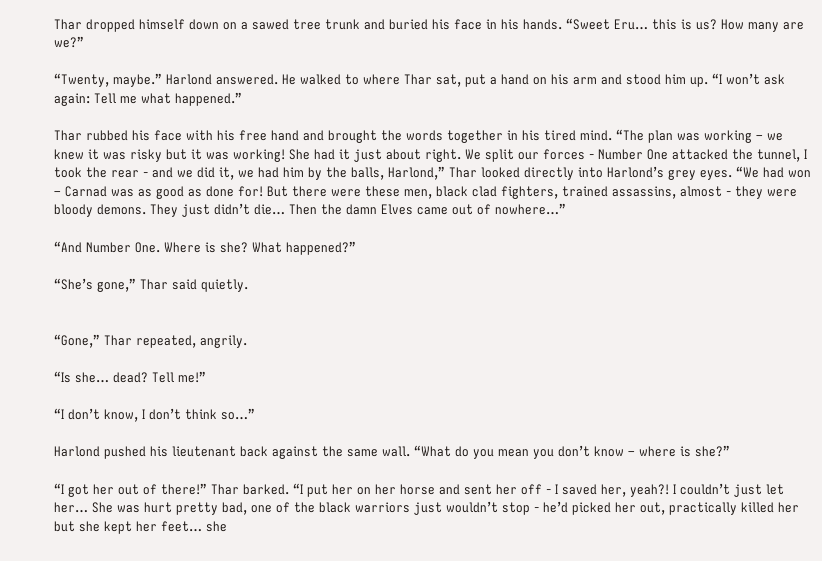Thar dropped himself down on a sawed tree trunk and buried his face in his hands. “Sweet Eru… this is us? How many are we?”

“Twenty, maybe.” Harlond answered. He walked to where Thar sat, put a hand on his arm and stood him up. “I won’t ask again: Tell me what happened.”

Thar rubbed his face with his free hand and brought the words together in his tired mind. “The plan was working – we knew it was risky but it was working! She had it just about right. We split our forces - Number One attacked the tunnel, I took the rear - and we did it, we had him by the balls, Harlond,” Thar looked directly into Harlond’s grey eyes. “We had won – Carnad was as good as done for! But there were these men, black clad fighters, trained assassins, almost - they were bloody demons. They just didn’t die… Then the damn Elves came out of nowhere…”

“And Number One. Where is she? What happened?”

“She’s gone,” Thar said quietly.


“Gone,” Thar repeated, angrily.

“Is she… dead? Tell me!”

“I don’t know, I don’t think so…”

Harlond pushed his lieutenant back against the same wall. “What do you mean you don’t know – where is she?”

“I got her out of there!” Thar barked. “I put her on her horse and sent her off - I saved her, yeah?! I couldn’t just let her… She was hurt pretty bad, one of the black warriors just wouldn’t stop - he’d picked her out, practically killed her but she kept her feet… she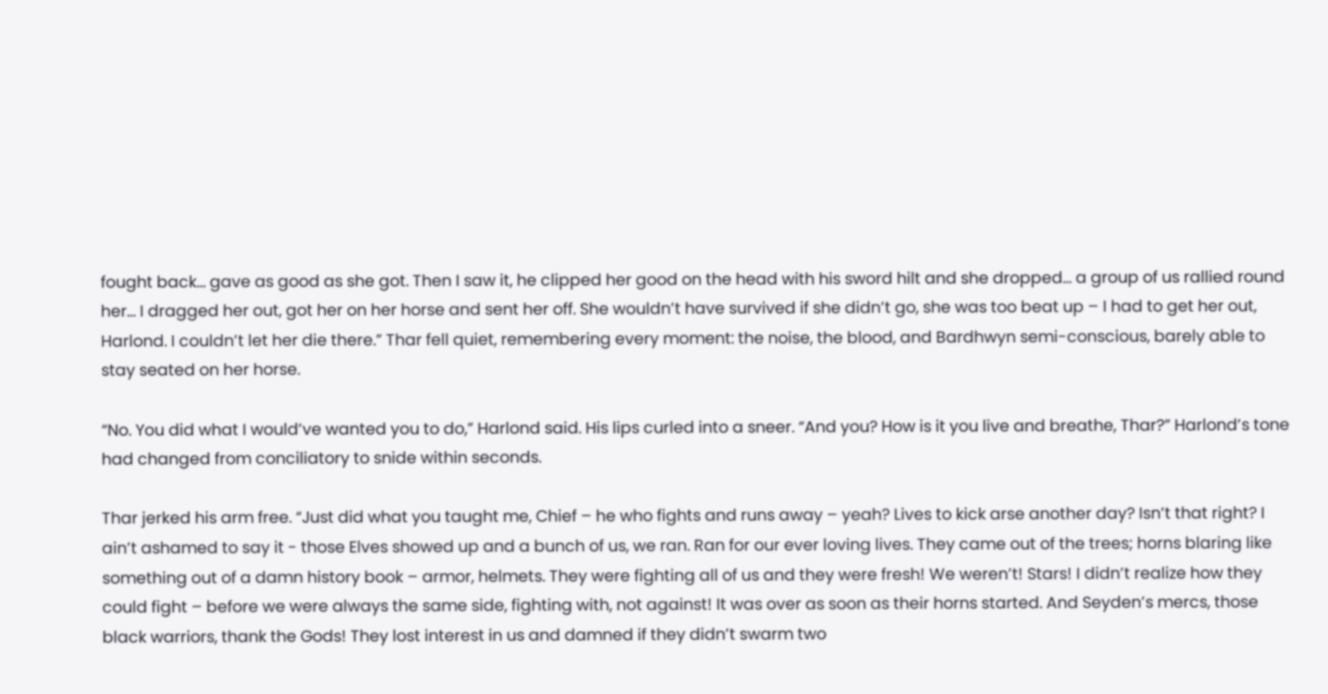fought back… gave as good as she got. Then I saw it, he clipped her good on the head with his sword hilt and she dropped… a group of us rallied round her… I dragged her out, got her on her horse and sent her off. She wouldn’t have survived if she didn’t go, she was too beat up – I had to get her out, Harlond. I couldn’t let her die there.” Thar fell quiet, remembering every moment: the noise, the blood, and Bardhwyn semi-conscious, barely able to stay seated on her horse.

“No. You did what I would’ve wanted you to do,” Harlond said. His lips curled into a sneer. “And you? How is it you live and breathe, Thar?” Harlond’s tone had changed from conciliatory to snide within seconds.

Thar jerked his arm free. “Just did what you taught me, Chief – he who fights and runs away – yeah? Lives to kick arse another day? Isn’t that right? I ain’t ashamed to say it - those Elves showed up and a bunch of us, we ran. Ran for our ever loving lives. They came out of the trees; horns blaring like something out of a damn history book – armor, helmets. They were fighting all of us and they were fresh! We weren’t! Stars! I didn’t realize how they could fight – before we were always the same side, fighting with, not against! It was over as soon as their horns started. And Seyden’s mercs, those black warriors, thank the Gods! They lost interest in us and damned if they didn’t swarm two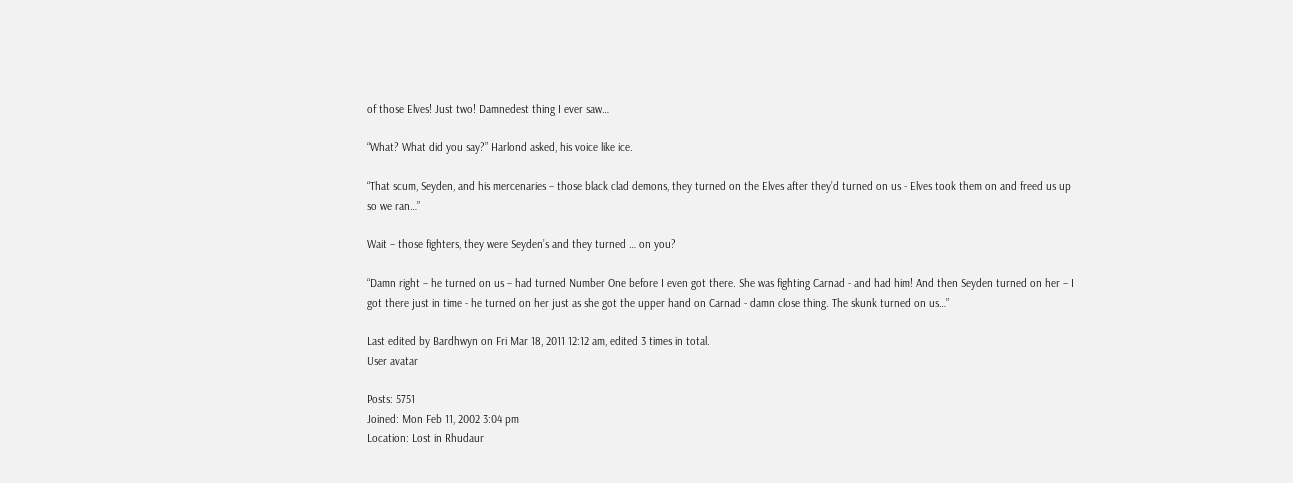of those Elves! Just two! Damnedest thing I ever saw…

“What? What did you say?” Harlond asked, his voice like ice.

“That scum, Seyden, and his mercenaries – those black clad demons, they turned on the Elves after they’d turned on us - Elves took them on and freed us up so we ran…”

Wait – those fighters, they were Seyden’s and they turned … on you?

“Damn right – he turned on us – had turned Number One before I even got there. She was fighting Carnad - and had him! And then Seyden turned on her – I got there just in time - he turned on her just as she got the upper hand on Carnad - damn close thing. The skunk turned on us…”

Last edited by Bardhwyn on Fri Mar 18, 2011 12:12 am, edited 3 times in total.
User avatar

Posts: 5751
Joined: Mon Feb 11, 2002 3:04 pm
Location: Lost in Rhudaur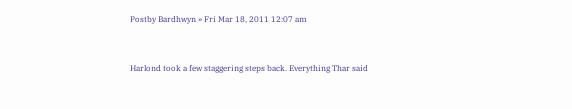Postby Bardhwyn » Fri Mar 18, 2011 12:07 am


Harlond took a few staggering steps back. Everything Thar said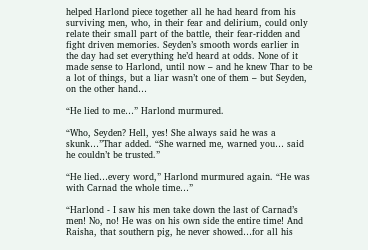helped Harlond piece together all he had heard from his surviving men, who, in their fear and delirium, could only relate their small part of the battle, their fear-ridden and fight driven memories. Seyden’s smooth words earlier in the day had set everything he’d heard at odds. None of it made sense to Harlond, until now – and he knew Thar to be a lot of things, but a liar wasn’t one of them – but Seyden, on the other hand…

“He lied to me…” Harlond murmured.

“Who, Seyden? Hell, yes! She always said he was a skunk…”Thar added. “She warned me, warned you… said he couldn’t be trusted.”

“He lied…every word,” Harlond murmured again. “He was with Carnad the whole time…”

“Harlond - I saw his men take down the last of Carnad’s men! No, no! He was on his own side the entire time! And Raisha, that southern pig, he never showed…for all his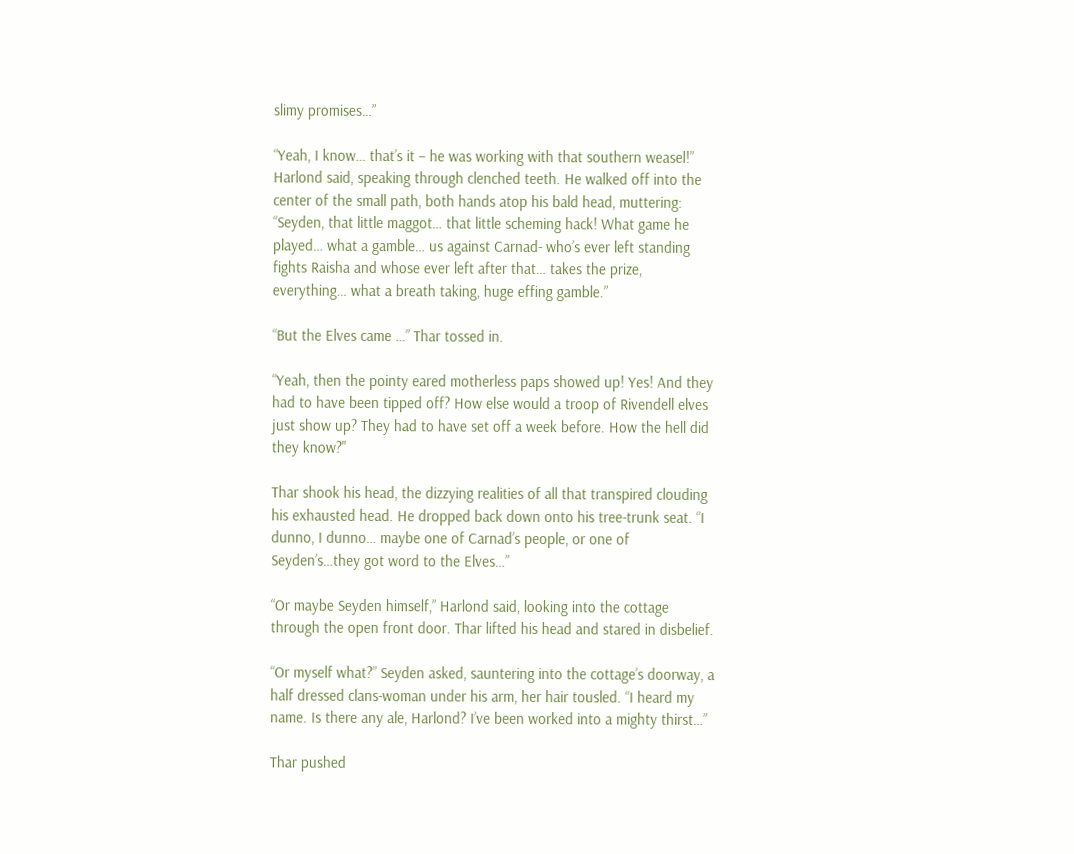slimy promises…”

“Yeah, I know… that’s it – he was working with that southern weasel!” Harlond said, speaking through clenched teeth. He walked off into the center of the small path, both hands atop his bald head, muttering: “Seyden, that little maggot… that little scheming hack! What game he played… what a gamble… us against Carnad- who’s ever left standing fights Raisha and whose ever left after that… takes the prize, everything… what a breath taking, huge effing gamble.”

“But the Elves came …” Thar tossed in.

“Yeah, then the pointy eared motherless paps showed up! Yes! And they had to have been tipped off? How else would a troop of Rivendell elves just show up? They had to have set off a week before. How the hell did they know?"

Thar shook his head, the dizzying realities of all that transpired clouding his exhausted head. He dropped back down onto his tree-trunk seat. “I dunno, I dunno… maybe one of Carnad’s people, or one of Seyden’s…they got word to the Elves…”

“Or maybe Seyden himself,” Harlond said, looking into the cottage through the open front door. Thar lifted his head and stared in disbelief.

“Or myself what?” Seyden asked, sauntering into the cottage’s doorway, a half dressed clans-woman under his arm, her hair tousled. “I heard my name. Is there any ale, Harlond? I’ve been worked into a mighty thirst…”

Thar pushed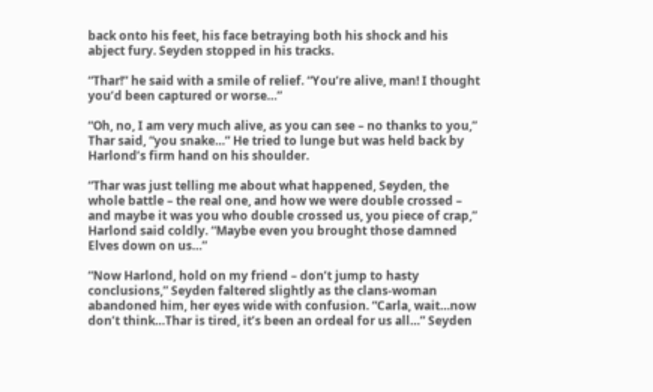back onto his feet, his face betraying both his shock and his abject fury. Seyden stopped in his tracks.

“Thar!” he said with a smile of relief. “You’re alive, man! I thought you’d been captured or worse…”

“Oh, no, I am very much alive, as you can see – no thanks to you,” Thar said, “you snake…” He tried to lunge but was held back by Harlond’s firm hand on his shoulder.

“Thar was just telling me about what happened, Seyden, the whole battle – the real one, and how we were double crossed – and maybe it was you who double crossed us, you piece of crap,” Harlond said coldly. “Maybe even you brought those damned Elves down on us…”

“Now Harlond, hold on my friend – don’t jump to hasty conclusions,” Seyden faltered slightly as the clans-woman abandoned him, her eyes wide with confusion. “Carla, wait…now don’t think…Thar is tired, it’s been an ordeal for us all…” Seyden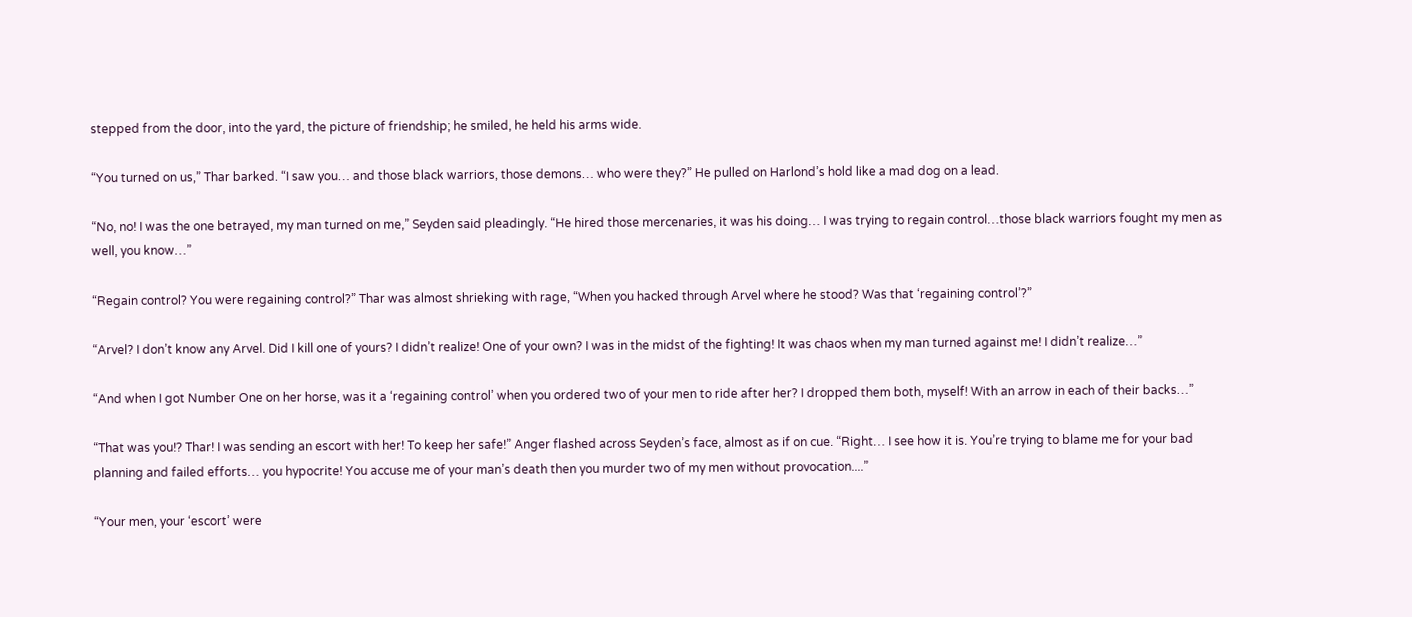stepped from the door, into the yard, the picture of friendship; he smiled, he held his arms wide.

“You turned on us,” Thar barked. “I saw you… and those black warriors, those demons… who were they?” He pulled on Harlond’s hold like a mad dog on a lead.

“No, no! I was the one betrayed, my man turned on me,” Seyden said pleadingly. “He hired those mercenaries, it was his doing… I was trying to regain control…those black warriors fought my men as well, you know…”

“Regain control? You were regaining control?” Thar was almost shrieking with rage, “When you hacked through Arvel where he stood? Was that ‘regaining control’?”

“Arvel? I don’t know any Arvel. Did I kill one of yours? I didn’t realize! One of your own? I was in the midst of the fighting! It was chaos when my man turned against me! I didn’t realize…”

“And when I got Number One on her horse, was it a ‘regaining control’ when you ordered two of your men to ride after her? I dropped them both, myself! With an arrow in each of their backs…”

“That was you!? Thar! I was sending an escort with her! To keep her safe!” Anger flashed across Seyden’s face, almost as if on cue. “Right… I see how it is. You’re trying to blame me for your bad planning and failed efforts… you hypocrite! You accuse me of your man’s death then you murder two of my men without provocation....”

“Your men, your ‘escort’ were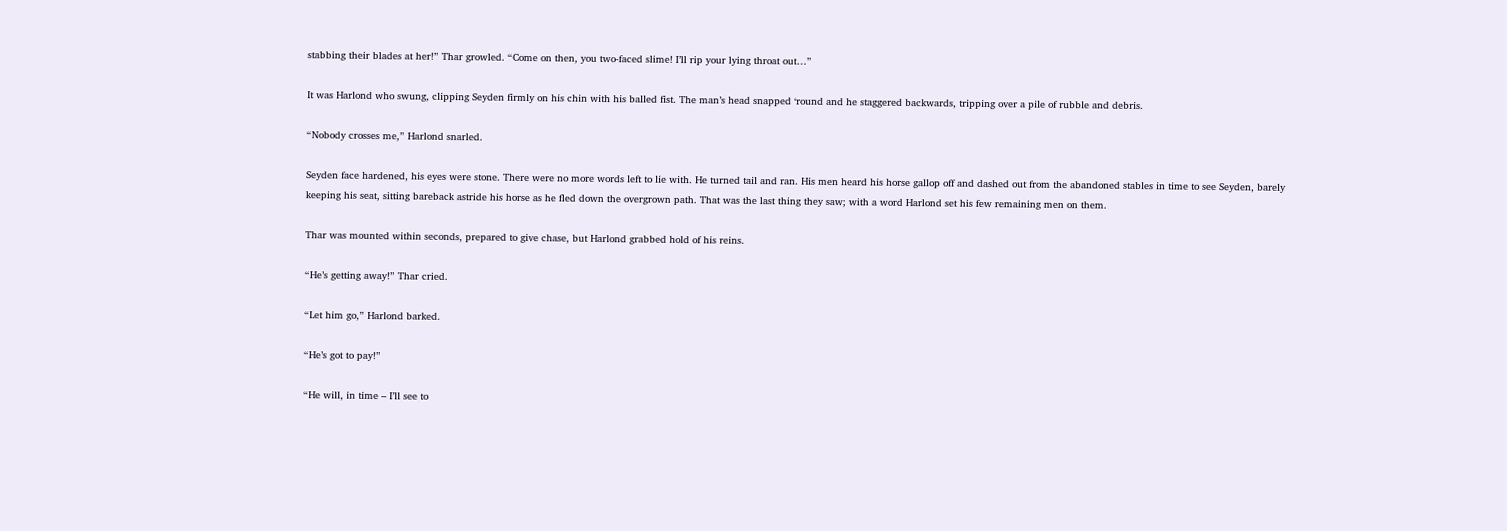stabbing their blades at her!” Thar growled. “Come on then, you two-faced slime! I’ll rip your lying throat out…”

It was Harlond who swung, clipping Seyden firmly on his chin with his balled fist. The man’s head snapped ‘round and he staggered backwards, tripping over a pile of rubble and debris.

“Nobody crosses me,” Harlond snarled.

Seyden face hardened, his eyes were stone. There were no more words left to lie with. He turned tail and ran. His men heard his horse gallop off and dashed out from the abandoned stables in time to see Seyden, barely keeping his seat, sitting bareback astride his horse as he fled down the overgrown path. That was the last thing they saw; with a word Harlond set his few remaining men on them.

Thar was mounted within seconds, prepared to give chase, but Harlond grabbed hold of his reins.

“He’s getting away!” Thar cried.

“Let him go,” Harlond barked.

“He’s got to pay!”

“He will, in time – I’ll see to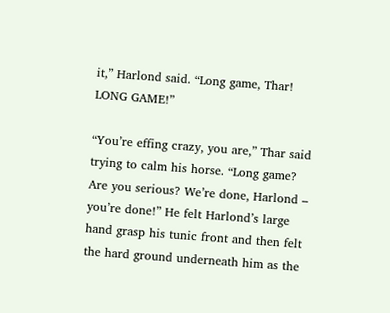it,” Harlond said. “Long game, Thar! LONG GAME!”

“You’re effing crazy, you are,” Thar said trying to calm his horse. “Long game? Are you serious? We’re done, Harlond – you’re done!” He felt Harlond’s large hand grasp his tunic front and then felt the hard ground underneath him as the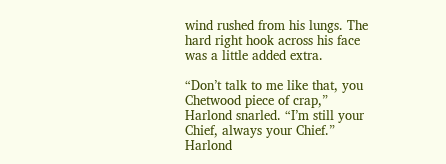wind rushed from his lungs. The hard right hook across his face was a little added extra.

“Don’t talk to me like that, you Chetwood piece of crap,” Harlond snarled. “I’m still your Chief, always your Chief.” Harlond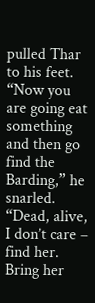pulled Thar to his feet. “Now you are going eat something and then go find the Barding,” he snarled. “Dead, alive, I don’t care – find her. Bring her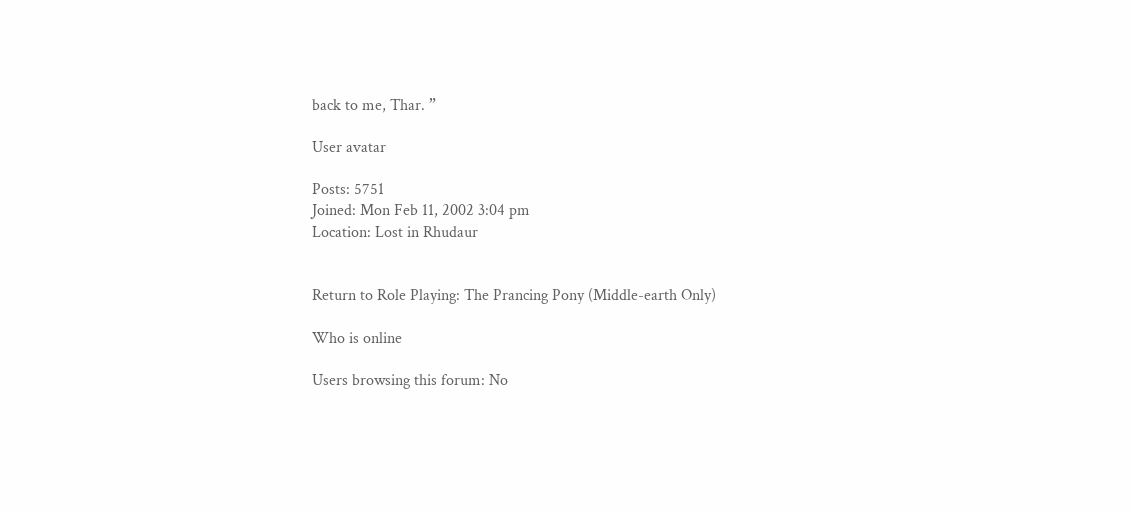back to me, Thar. ”

User avatar

Posts: 5751
Joined: Mon Feb 11, 2002 3:04 pm
Location: Lost in Rhudaur


Return to Role Playing: The Prancing Pony (Middle-earth Only)

Who is online

Users browsing this forum: No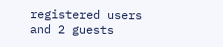registered users and 2 guests